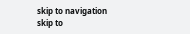skip to navigation
skip to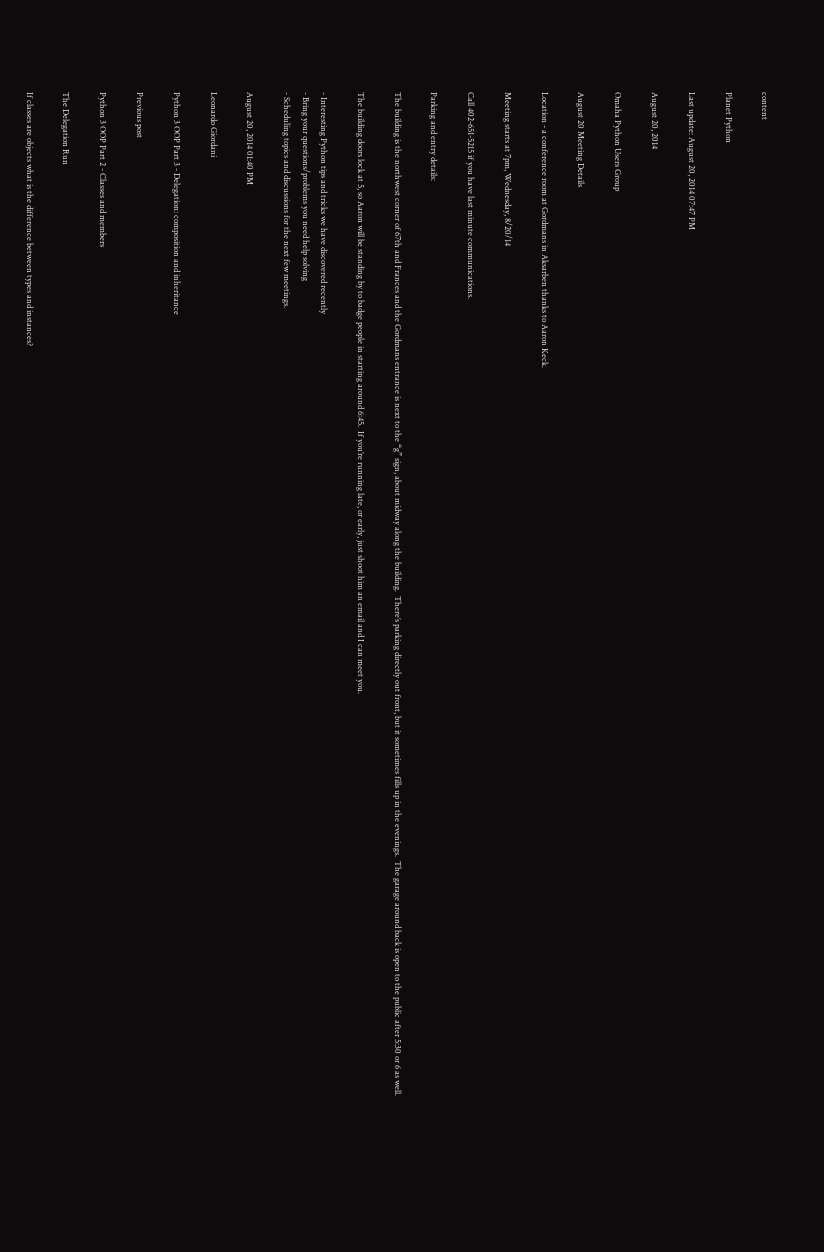content

Planet Python

Last update: August 20, 2014 07:47 PM

August 20, 2014

Omaha Python Users Group

August 20 Meeting Details

Location - a conference room at Gordmans in Aksarben thanks to Aaron Keck.

Meeting starts at 7pm, Wednesday, 8/20/14

Call 402-651-5215 if you have last minute communications.

Parking and entry details:

The building is the northwest corner of 67th and Frances and the Gordmans entrance is next to the “g” sign, about midway along the building.  There’s parking directly out front, but it sometimes fills up in the evenings.  The garage around back is open to the public after 5:30 or 6 as well.

The building doors lock at 5, so Aaron will be standing by to badge people in starting around 6:45.  If you’re running late, or early, just shoot him an email and I can meet you.

- Interesting Python tips and tricks we have discovered recently
- Bring your questions/problems you need help solving
- Scheduling topics and discussions for the next few meetings.

August 20, 2014 01:40 PM

Leonardo Giordani

Python 3 OOP Part 3 - Delegation: composition and inheritance

Previous post

Python 3 OOP Part 2 - Classes and members

The Delegation Run

If classes are objects what is the difference between types and instances?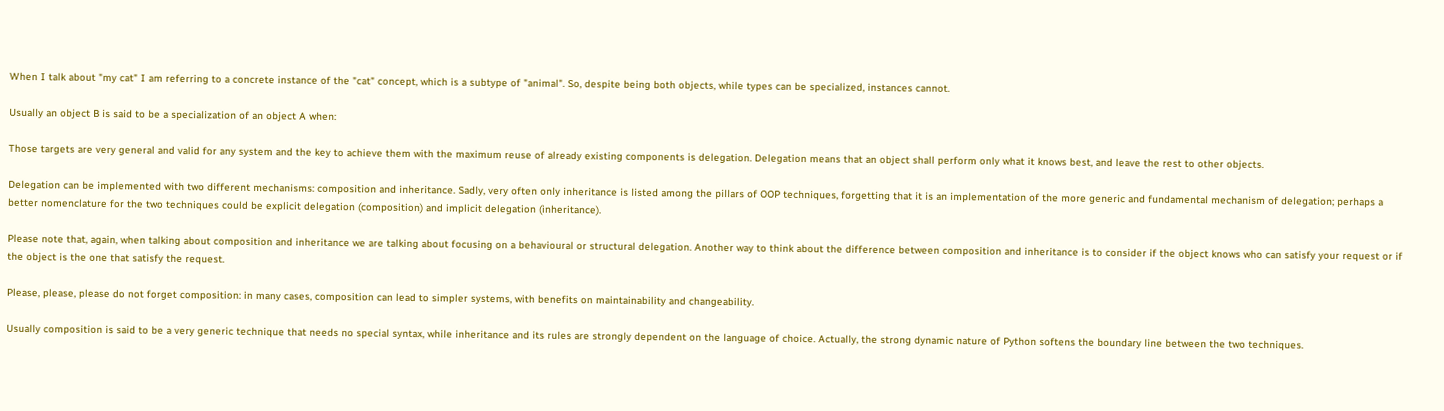When I talk about "my cat" I am referring to a concrete instance of the "cat" concept, which is a subtype of "animal". So, despite being both objects, while types can be specialized, instances cannot.

Usually an object B is said to be a specialization of an object A when:

Those targets are very general and valid for any system and the key to achieve them with the maximum reuse of already existing components is delegation. Delegation means that an object shall perform only what it knows best, and leave the rest to other objects.

Delegation can be implemented with two different mechanisms: composition and inheritance. Sadly, very often only inheritance is listed among the pillars of OOP techniques, forgetting that it is an implementation of the more generic and fundamental mechanism of delegation; perhaps a better nomenclature for the two techniques could be explicit delegation (composition) and implicit delegation (inheritance).

Please note that, again, when talking about composition and inheritance we are talking about focusing on a behavioural or structural delegation. Another way to think about the difference between composition and inheritance is to consider if the object knows who can satisfy your request or if the object is the one that satisfy the request.

Please, please, please do not forget composition: in many cases, composition can lead to simpler systems, with benefits on maintainability and changeability.

Usually composition is said to be a very generic technique that needs no special syntax, while inheritance and its rules are strongly dependent on the language of choice. Actually, the strong dynamic nature of Python softens the boundary line between the two techniques.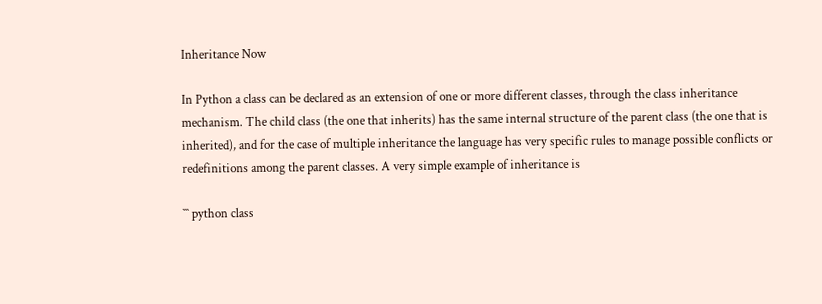Inheritance Now

In Python a class can be declared as an extension of one or more different classes, through the class inheritance mechanism. The child class (the one that inherits) has the same internal structure of the parent class (the one that is inherited), and for the case of multiple inheritance the language has very specific rules to manage possible conflicts or redefinitions among the parent classes. A very simple example of inheritance is

``` python class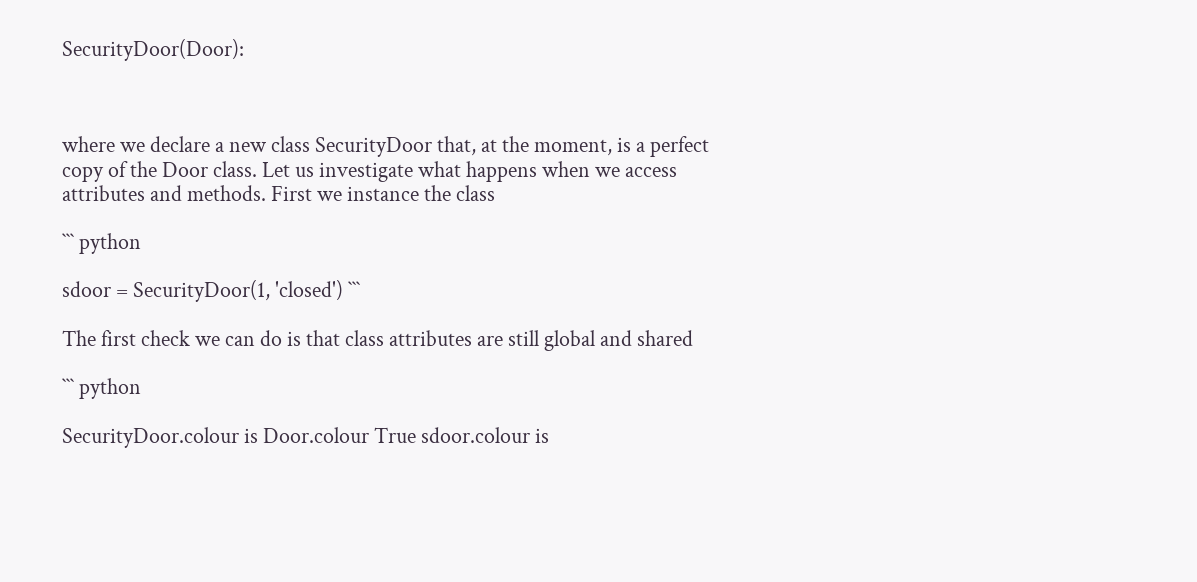SecurityDoor(Door):



where we declare a new class SecurityDoor that, at the moment, is a perfect copy of the Door class. Let us investigate what happens when we access attributes and methods. First we instance the class

``` python

sdoor = SecurityDoor(1, 'closed') ```

The first check we can do is that class attributes are still global and shared

``` python

SecurityDoor.colour is Door.colour True sdoor.colour is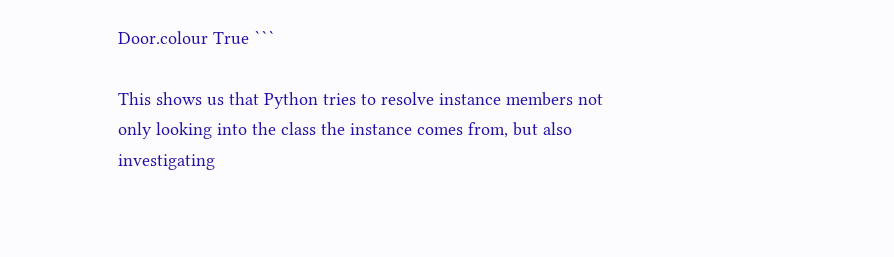Door.colour True ```

This shows us that Python tries to resolve instance members not only looking into the class the instance comes from, but also investigating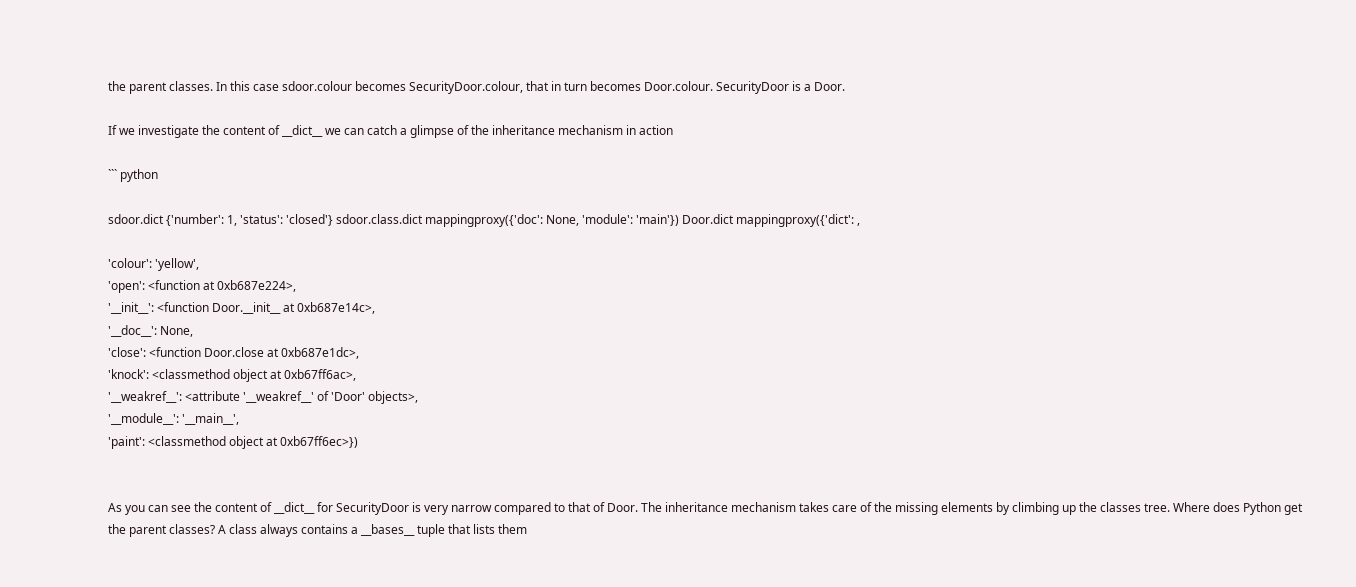the parent classes. In this case sdoor.colour becomes SecurityDoor.colour, that in turn becomes Door.colour. SecurityDoor is a Door.

If we investigate the content of __dict__ we can catch a glimpse of the inheritance mechanism in action

``` python

sdoor.dict {'number': 1, 'status': 'closed'} sdoor.class.dict mappingproxy({'doc': None, 'module': 'main'}) Door.dict mappingproxy({'dict': ,

'colour': 'yellow',
'open': <function at 0xb687e224>,
'__init__': <function Door.__init__ at 0xb687e14c>,
'__doc__': None,
'close': <function Door.close at 0xb687e1dc>,
'knock': <classmethod object at 0xb67ff6ac>,
'__weakref__': <attribute '__weakref__' of 'Door' objects>,
'__module__': '__main__',
'paint': <classmethod object at 0xb67ff6ec>})


As you can see the content of __dict__ for SecurityDoor is very narrow compared to that of Door. The inheritance mechanism takes care of the missing elements by climbing up the classes tree. Where does Python get the parent classes? A class always contains a __bases__ tuple that lists them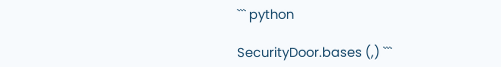``` python

SecurityDoor.bases (,) ```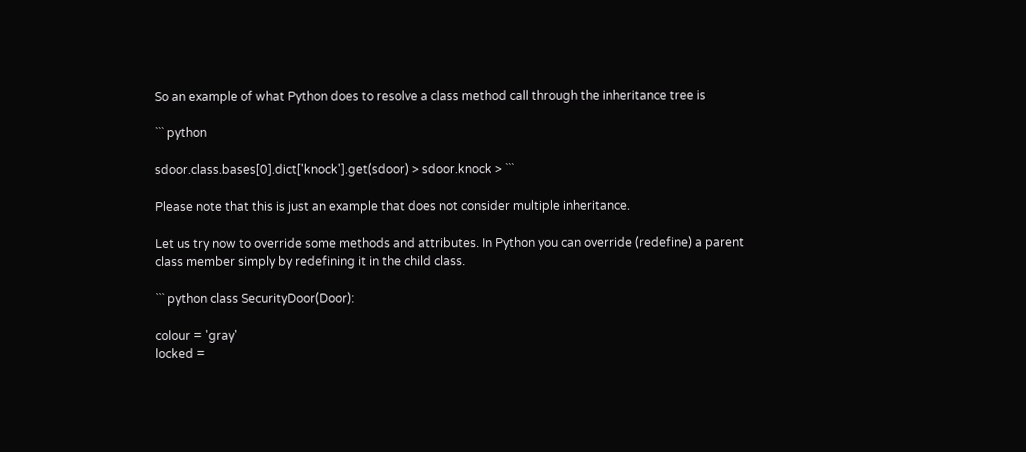So an example of what Python does to resolve a class method call through the inheritance tree is

``` python

sdoor.class.bases[0].dict['knock'].get(sdoor) > sdoor.knock > ```

Please note that this is just an example that does not consider multiple inheritance.

Let us try now to override some methods and attributes. In Python you can override (redefine) a parent class member simply by redefining it in the child class.

``` python class SecurityDoor(Door):

colour = 'gray'
locked =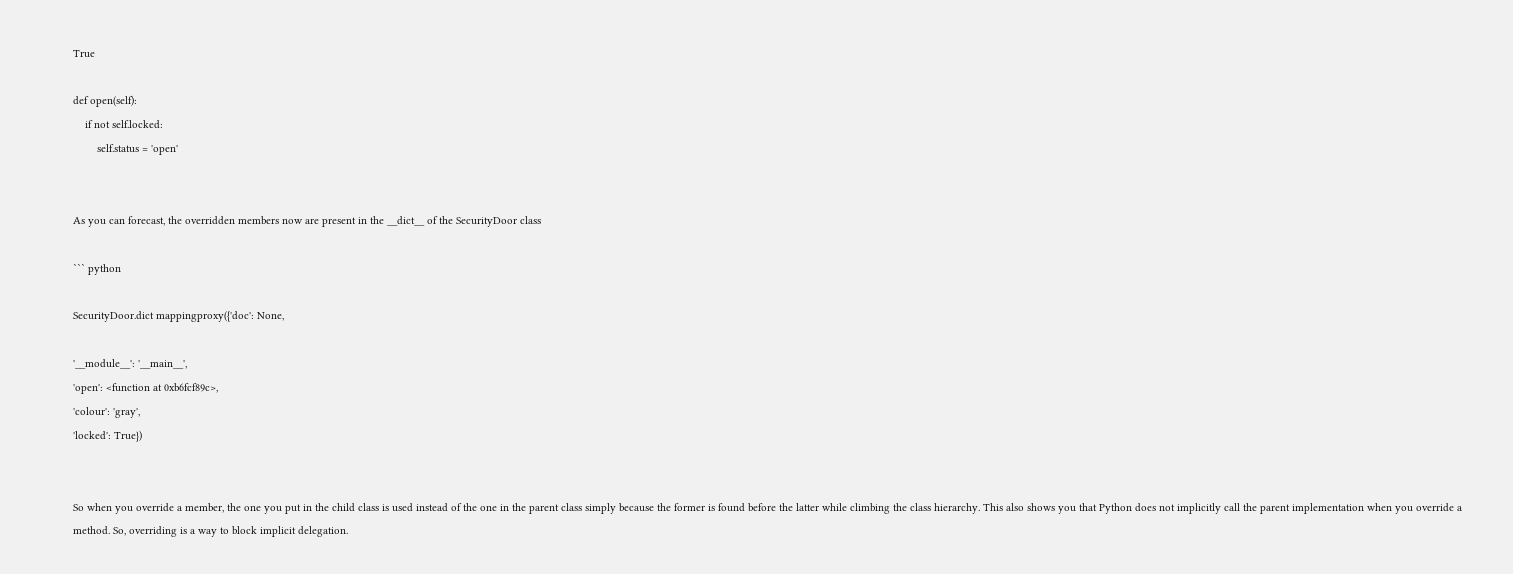True

def open(self):
    if not self.locked:
        self.status = 'open'


As you can forecast, the overridden members now are present in the __dict__ of the SecurityDoor class

``` python

SecurityDoor.dict mappingproxy({'doc': None,

'__module__': '__main__',
'open': <function at 0xb6fcf89c>,
'colour': 'gray',
'locked': True})


So when you override a member, the one you put in the child class is used instead of the one in the parent class simply because the former is found before the latter while climbing the class hierarchy. This also shows you that Python does not implicitly call the parent implementation when you override a method. So, overriding is a way to block implicit delegation.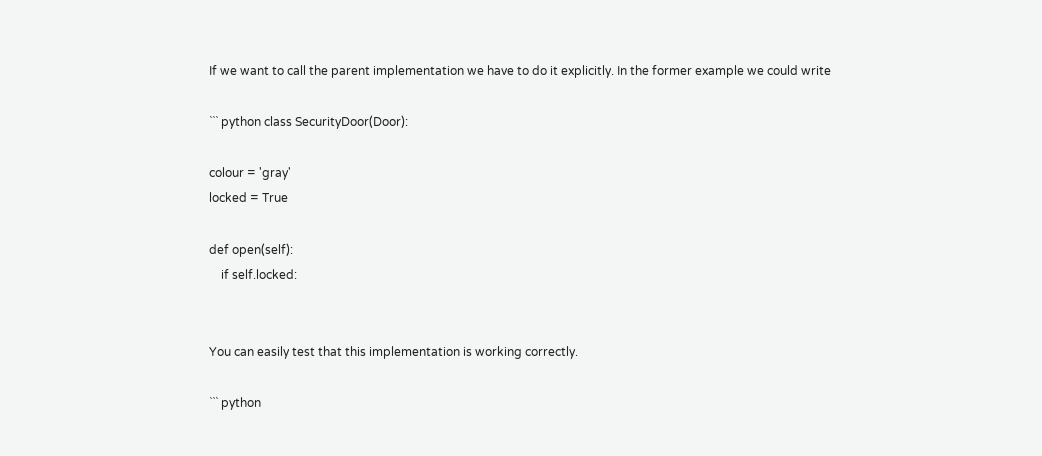If we want to call the parent implementation we have to do it explicitly. In the former example we could write

``` python class SecurityDoor(Door):

colour = 'gray'
locked = True

def open(self):
    if self.locked:


You can easily test that this implementation is working correctly.

``` python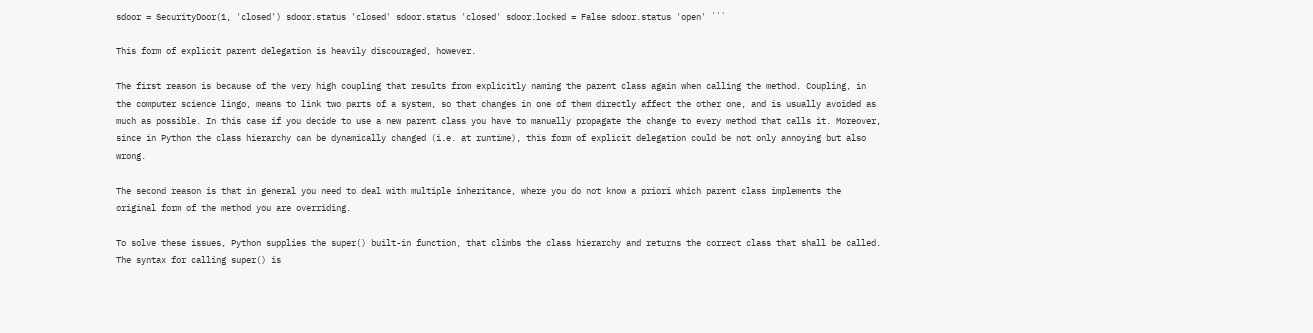sdoor = SecurityDoor(1, 'closed') sdoor.status 'closed' sdoor.status 'closed' sdoor.locked = False sdoor.status 'open' ```

This form of explicit parent delegation is heavily discouraged, however.

The first reason is because of the very high coupling that results from explicitly naming the parent class again when calling the method. Coupling, in the computer science lingo, means to link two parts of a system, so that changes in one of them directly affect the other one, and is usually avoided as much as possible. In this case if you decide to use a new parent class you have to manually propagate the change to every method that calls it. Moreover, since in Python the class hierarchy can be dynamically changed (i.e. at runtime), this form of explicit delegation could be not only annoying but also wrong.

The second reason is that in general you need to deal with multiple inheritance, where you do not know a priori which parent class implements the original form of the method you are overriding.

To solve these issues, Python supplies the super() built-in function, that climbs the class hierarchy and returns the correct class that shall be called. The syntax for calling super() is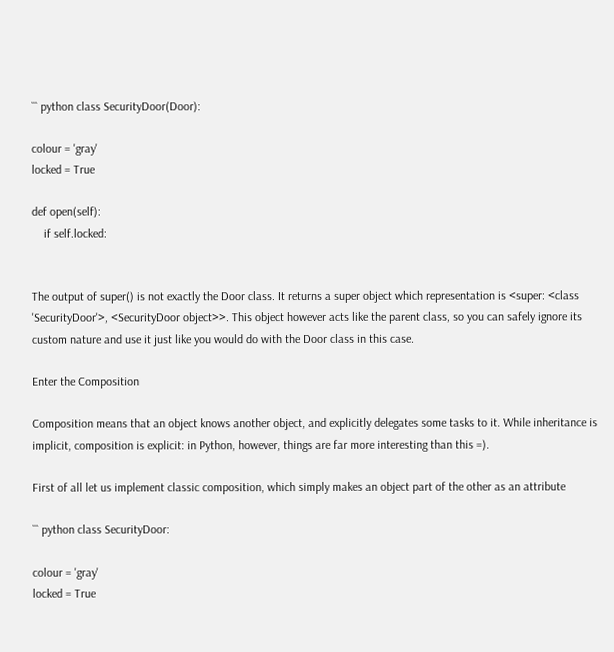``` python class SecurityDoor(Door):

colour = 'gray'
locked = True

def open(self):
    if self.locked:


The output of super() is not exactly the Door class. It returns a super object which representation is <super: <class 'SecurityDoor'>, <SecurityDoor object>>. This object however acts like the parent class, so you can safely ignore its custom nature and use it just like you would do with the Door class in this case.

Enter the Composition

Composition means that an object knows another object, and explicitly delegates some tasks to it. While inheritance is implicit, composition is explicit: in Python, however, things are far more interesting than this =).

First of all let us implement classic composition, which simply makes an object part of the other as an attribute

``` python class SecurityDoor:

colour = 'gray'
locked = True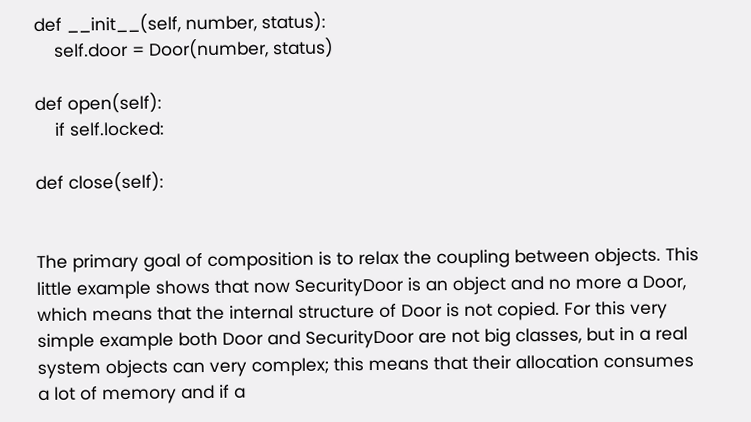def __init__(self, number, status):
    self.door = Door(number, status)

def open(self):
    if self.locked:

def close(self):


The primary goal of composition is to relax the coupling between objects. This little example shows that now SecurityDoor is an object and no more a Door, which means that the internal structure of Door is not copied. For this very simple example both Door and SecurityDoor are not big classes, but in a real system objects can very complex; this means that their allocation consumes a lot of memory and if a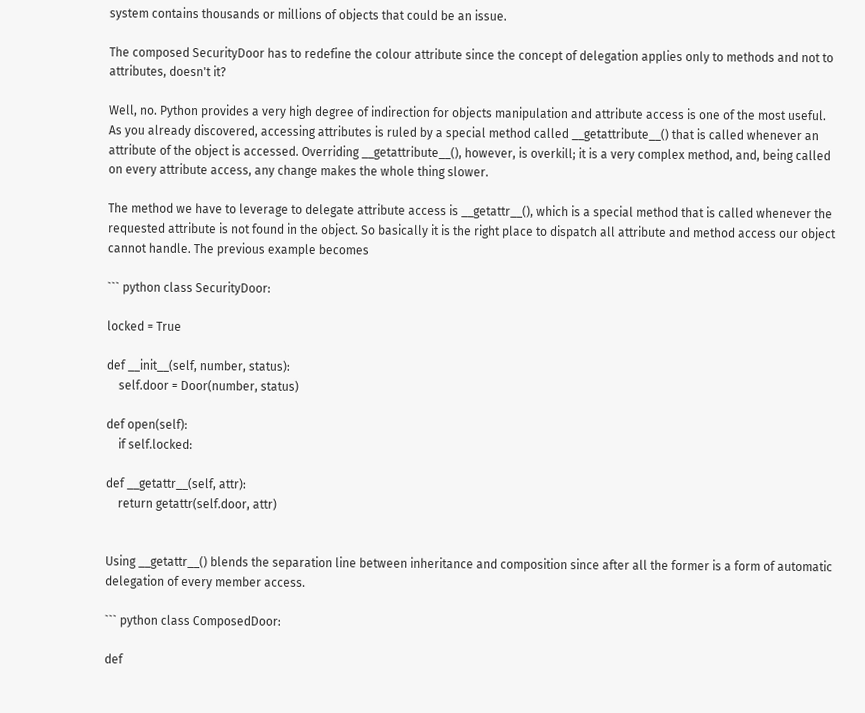system contains thousands or millions of objects that could be an issue.

The composed SecurityDoor has to redefine the colour attribute since the concept of delegation applies only to methods and not to attributes, doesn't it?

Well, no. Python provides a very high degree of indirection for objects manipulation and attribute access is one of the most useful. As you already discovered, accessing attributes is ruled by a special method called __getattribute__() that is called whenever an attribute of the object is accessed. Overriding __getattribute__(), however, is overkill; it is a very complex method, and, being called on every attribute access, any change makes the whole thing slower.

The method we have to leverage to delegate attribute access is __getattr__(), which is a special method that is called whenever the requested attribute is not found in the object. So basically it is the right place to dispatch all attribute and method access our object cannot handle. The previous example becomes

``` python class SecurityDoor:

locked = True

def __init__(self, number, status):
    self.door = Door(number, status)

def open(self):
    if self.locked:

def __getattr__(self, attr):
    return getattr(self.door, attr)


Using __getattr__() blends the separation line between inheritance and composition since after all the former is a form of automatic delegation of every member access.

``` python class ComposedDoor:

def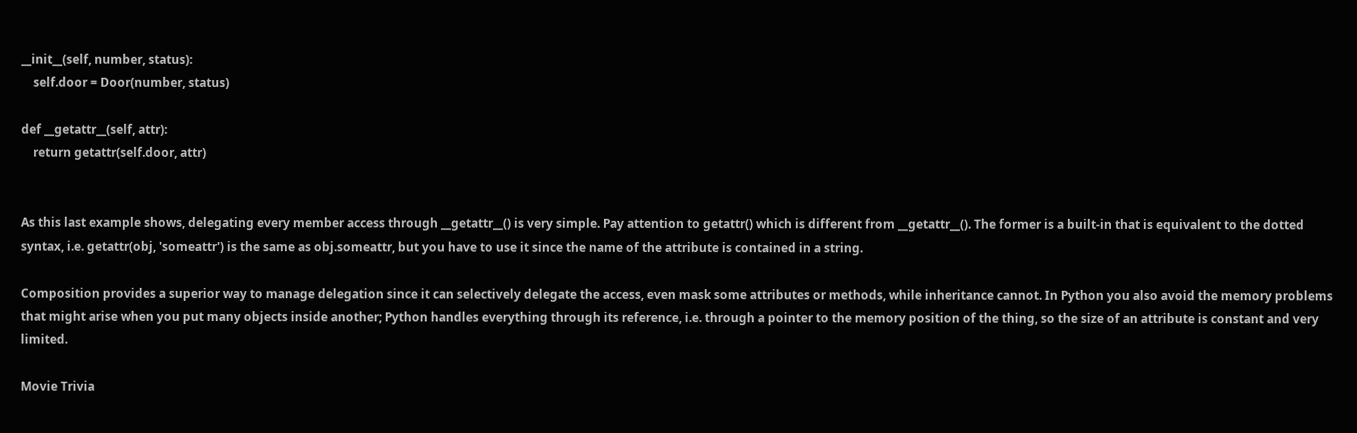__init__(self, number, status):
    self.door = Door(number, status)

def __getattr__(self, attr):
    return getattr(self.door, attr)


As this last example shows, delegating every member access through __getattr__() is very simple. Pay attention to getattr() which is different from __getattr__(). The former is a built-in that is equivalent to the dotted syntax, i.e. getattr(obj, 'someattr') is the same as obj.someattr, but you have to use it since the name of the attribute is contained in a string.

Composition provides a superior way to manage delegation since it can selectively delegate the access, even mask some attributes or methods, while inheritance cannot. In Python you also avoid the memory problems that might arise when you put many objects inside another; Python handles everything through its reference, i.e. through a pointer to the memory position of the thing, so the size of an attribute is constant and very limited.

Movie Trivia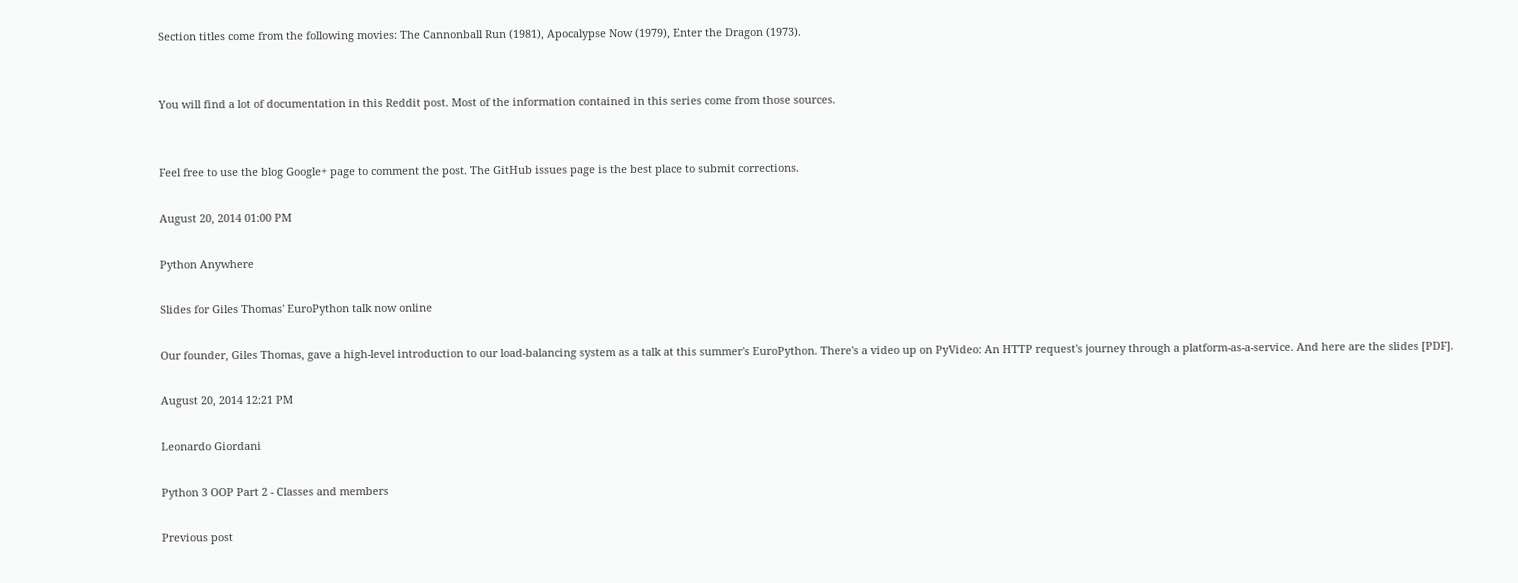Section titles come from the following movies: The Cannonball Run (1981), Apocalypse Now (1979), Enter the Dragon (1973).


You will find a lot of documentation in this Reddit post. Most of the information contained in this series come from those sources.


Feel free to use the blog Google+ page to comment the post. The GitHub issues page is the best place to submit corrections.

August 20, 2014 01:00 PM

Python Anywhere

Slides for Giles Thomas' EuroPython talk now online

Our founder, Giles Thomas, gave a high-level introduction to our load-balancing system as a talk at this summer's EuroPython. There's a video up on PyVideo: An HTTP request's journey through a platform-as-a-service. And here are the slides [PDF].

August 20, 2014 12:21 PM

Leonardo Giordani

Python 3 OOP Part 2 - Classes and members

Previous post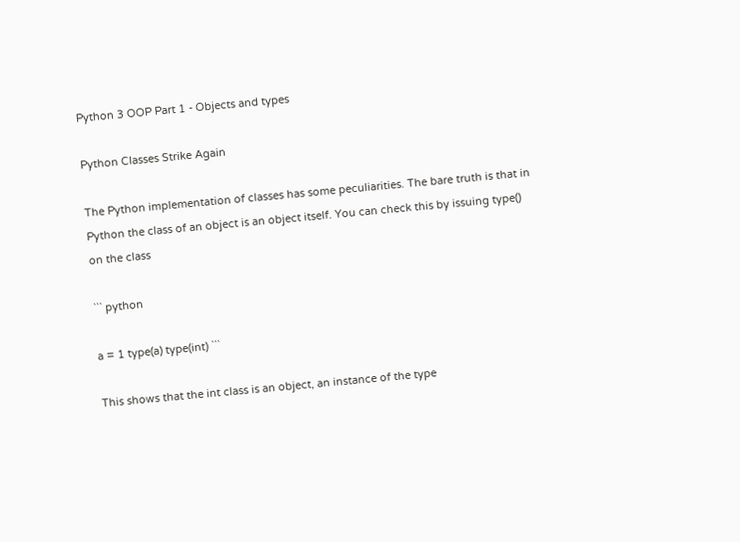Python 3 OOP Part 1 - Objects and types

Python Classes Strike Again

The Python implementation of classes has some peculiarities. The bare truth is that in Python the class of an object is an object itself. You can check this by issuing type() on the class

``` python

a = 1 type(a) type(int) ```

This shows that the int class is an object, an instance of the type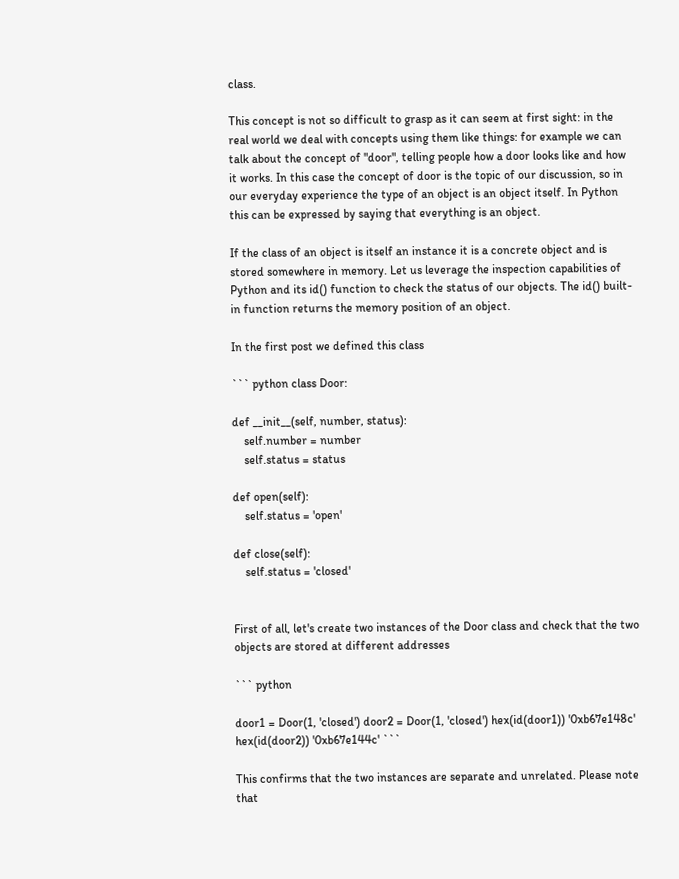class.

This concept is not so difficult to grasp as it can seem at first sight: in the real world we deal with concepts using them like things: for example we can talk about the concept of "door", telling people how a door looks like and how it works. In this case the concept of door is the topic of our discussion, so in our everyday experience the type of an object is an object itself. In Python this can be expressed by saying that everything is an object.

If the class of an object is itself an instance it is a concrete object and is stored somewhere in memory. Let us leverage the inspection capabilities of Python and its id() function to check the status of our objects. The id() built-in function returns the memory position of an object.

In the first post we defined this class

``` python class Door:

def __init__(self, number, status):
    self.number = number
    self.status = status

def open(self):
    self.status = 'open'

def close(self):
    self.status = 'closed'


First of all, let's create two instances of the Door class and check that the two objects are stored at different addresses

``` python

door1 = Door(1, 'closed') door2 = Door(1, 'closed') hex(id(door1)) '0xb67e148c' hex(id(door2)) '0xb67e144c' ```

This confirms that the two instances are separate and unrelated. Please note that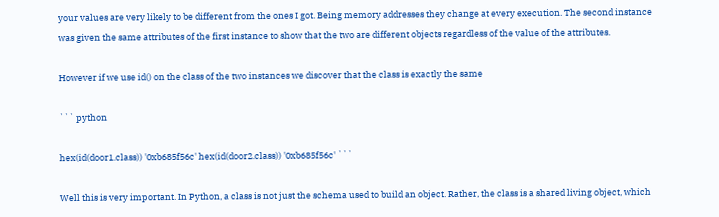your values are very likely to be different from the ones I got. Being memory addresses they change at every execution. The second instance was given the same attributes of the first instance to show that the two are different objects regardless of the value of the attributes.

However if we use id() on the class of the two instances we discover that the class is exactly the same

``` python

hex(id(door1.class)) '0xb685f56c' hex(id(door2.class)) '0xb685f56c' ```

Well this is very important. In Python, a class is not just the schema used to build an object. Rather, the class is a shared living object, which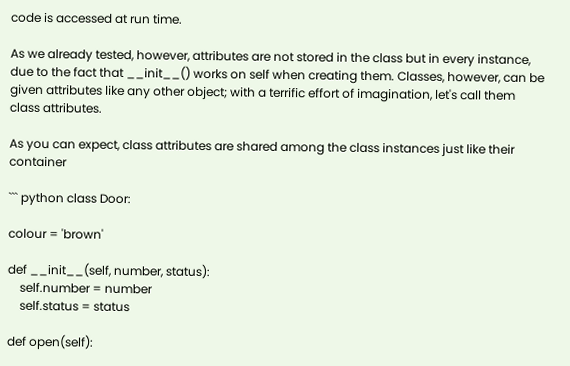code is accessed at run time.

As we already tested, however, attributes are not stored in the class but in every instance, due to the fact that __init__() works on self when creating them. Classes, however, can be given attributes like any other object; with a terrific effort of imagination, let's call them class attributes.

As you can expect, class attributes are shared among the class instances just like their container

``` python class Door:

colour = 'brown'

def __init__(self, number, status):
    self.number = number
    self.status = status

def open(self):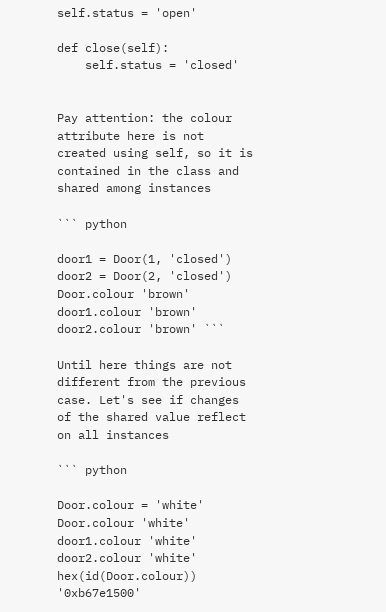self.status = 'open'

def close(self):
    self.status = 'closed'


Pay attention: the colour attribute here is not created using self, so it is contained in the class and shared among instances

``` python

door1 = Door(1, 'closed') door2 = Door(2, 'closed') Door.colour 'brown' door1.colour 'brown' door2.colour 'brown' ```

Until here things are not different from the previous case. Let's see if changes of the shared value reflect on all instances

``` python

Door.colour = 'white' Door.colour 'white' door1.colour 'white' door2.colour 'white' hex(id(Door.colour)) '0xb67e1500'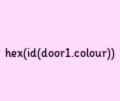hex(id(door1.colour))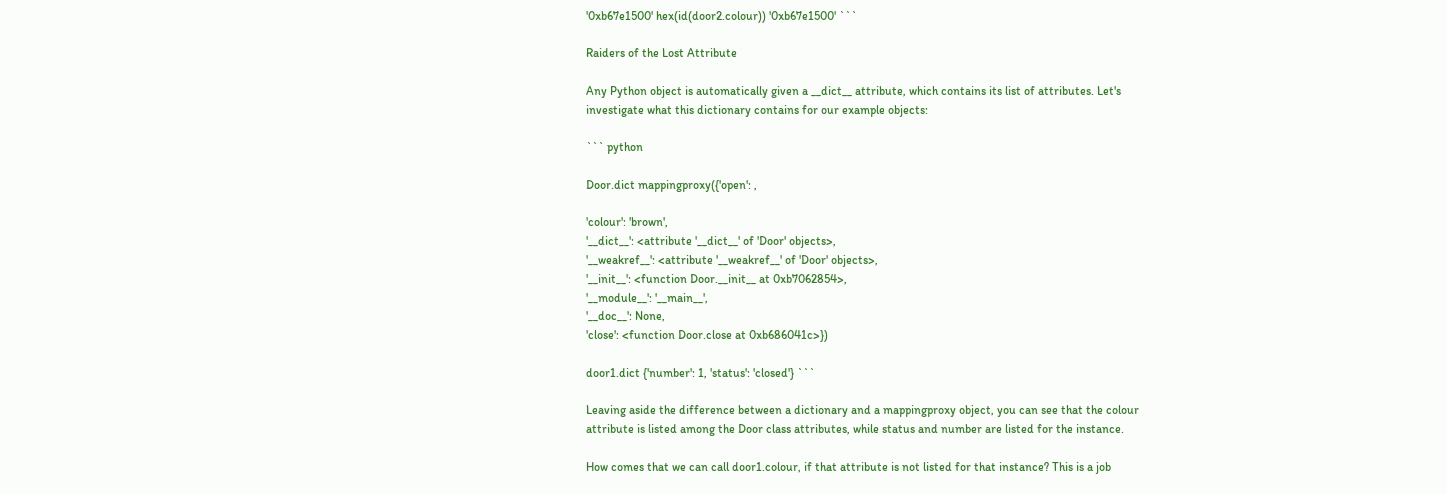'0xb67e1500' hex(id(door2.colour)) '0xb67e1500' ```

Raiders of the Lost Attribute

Any Python object is automatically given a __dict__ attribute, which contains its list of attributes. Let's investigate what this dictionary contains for our example objects:

``` python

Door.dict mappingproxy({'open': ,

'colour': 'brown',
'__dict__': <attribute '__dict__' of 'Door' objects>,
'__weakref__': <attribute '__weakref__' of 'Door' objects>,
'__init__': <function Door.__init__ at 0xb7062854>,
'__module__': '__main__',
'__doc__': None,
'close': <function Door.close at 0xb686041c>})

door1.dict {'number': 1, 'status': 'closed'} ```

Leaving aside the difference between a dictionary and a mappingproxy object, you can see that the colour attribute is listed among the Door class attributes, while status and number are listed for the instance.

How comes that we can call door1.colour, if that attribute is not listed for that instance? This is a job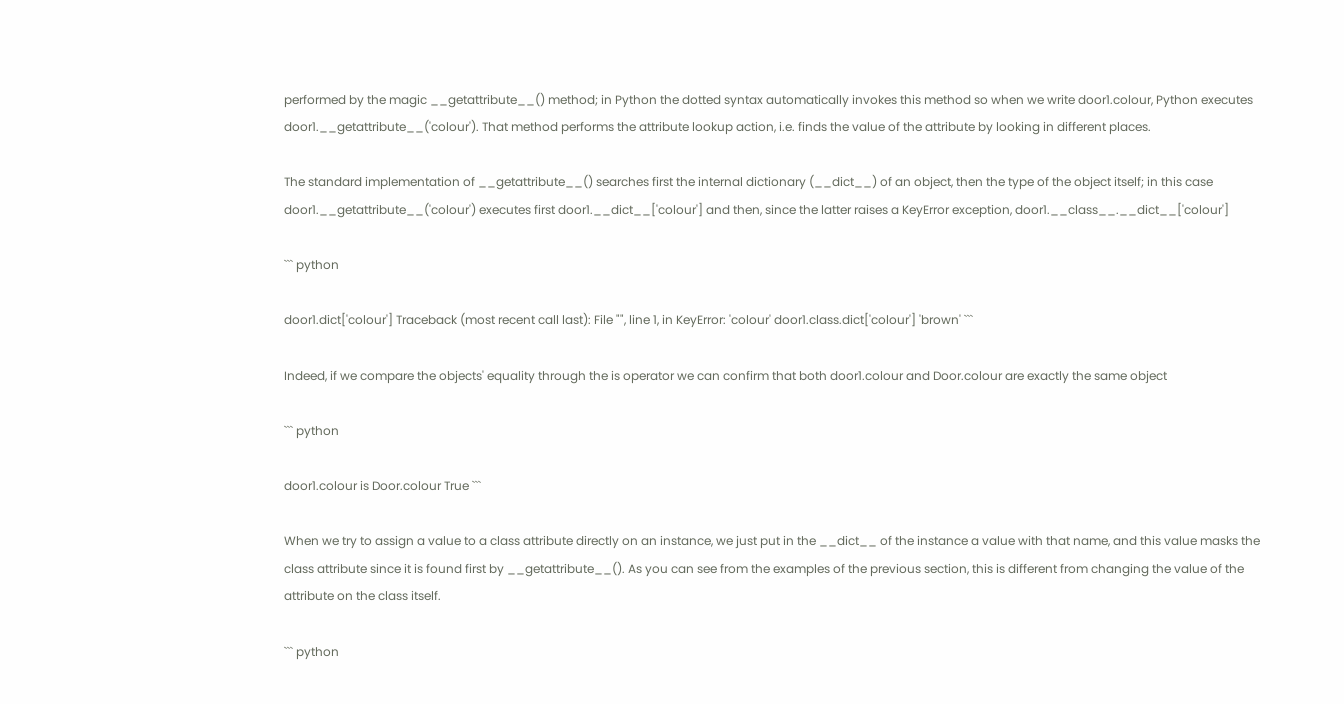performed by the magic __getattribute__() method; in Python the dotted syntax automatically invokes this method so when we write door1.colour, Python executes door1.__getattribute__('colour'). That method performs the attribute lookup action, i.e. finds the value of the attribute by looking in different places.

The standard implementation of __getattribute__() searches first the internal dictionary (__dict__) of an object, then the type of the object itself; in this case door1.__getattribute__('colour') executes first door1.__dict__['colour'] and then, since the latter raises a KeyError exception, door1.__class__.__dict__['colour']

``` python

door1.dict['colour'] Traceback (most recent call last): File "", line 1, in KeyError: 'colour' door1.class.dict['colour'] 'brown' ```

Indeed, if we compare the objects' equality through the is operator we can confirm that both door1.colour and Door.colour are exactly the same object

``` python

door1.colour is Door.colour True ```

When we try to assign a value to a class attribute directly on an instance, we just put in the __dict__ of the instance a value with that name, and this value masks the class attribute since it is found first by __getattribute__(). As you can see from the examples of the previous section, this is different from changing the value of the attribute on the class itself.

``` python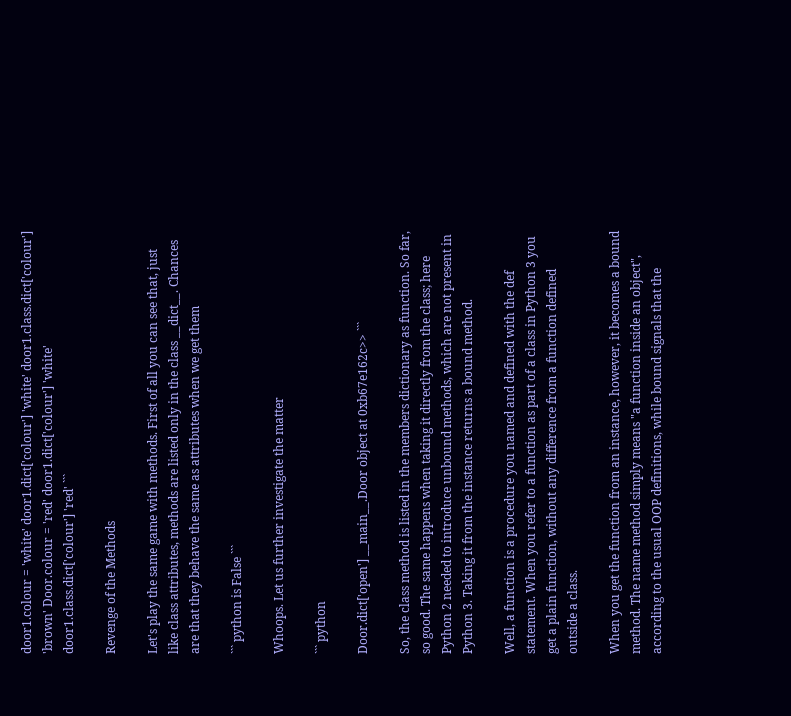door1.colour = 'white' door1.dict['colour'] 'white' door1.class.dict['colour'] 'brown' Door.colour = 'red' door1.dict['colour'] 'white' door1.class.dict['colour'] 'red' ```

Revenge of the Methods

Let's play the same game with methods. First of all you can see that, just like class attributes, methods are listed only in the class __dict__. Chances are that they behave the same as attributes when we get them

``` python is False ```

Whoops. Let us further investigate the matter

``` python

Door.dict['open'] __main__.Door object at 0xb67e162c>> ```

So, the class method is listed in the members dictionary as function. So far, so good. The same happens when taking it directly from the class; here Python 2 needed to introduce unbound methods, which are not present in Python 3. Taking it from the instance returns a bound method.

Well, a function is a procedure you named and defined with the def statement. When you refer to a function as part of a class in Python 3 you get a plain function, without any difference from a function defined outside a class.

When you get the function from an instance, however, it becomes a bound method. The name method simply means "a function inside an object", according to the usual OOP definitions, while bound signals that the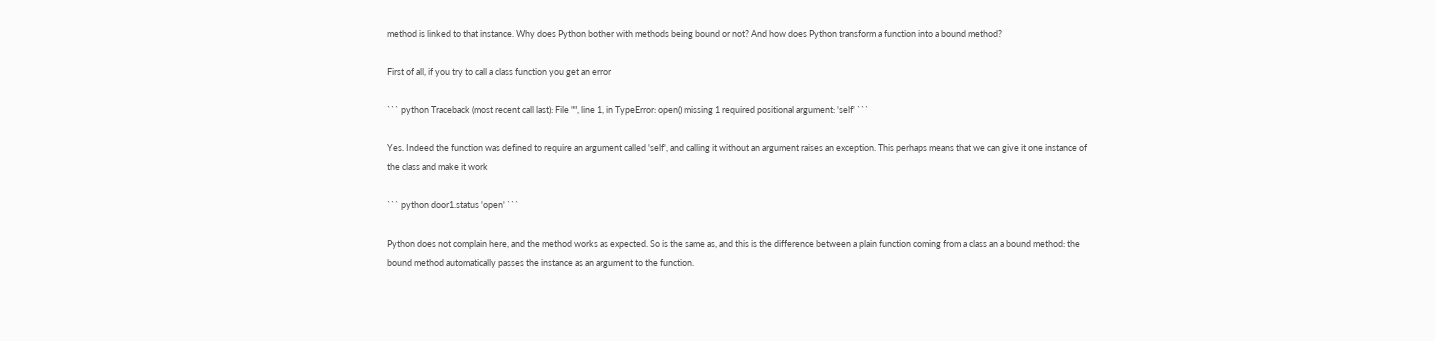method is linked to that instance. Why does Python bother with methods being bound or not? And how does Python transform a function into a bound method?

First of all, if you try to call a class function you get an error

``` python Traceback (most recent call last): File "", line 1, in TypeError: open() missing 1 required positional argument: 'self' ```

Yes. Indeed the function was defined to require an argument called 'self', and calling it without an argument raises an exception. This perhaps means that we can give it one instance of the class and make it work

``` python door1.status 'open' ```

Python does not complain here, and the method works as expected. So is the same as, and this is the difference between a plain function coming from a class an a bound method: the bound method automatically passes the instance as an argument to the function.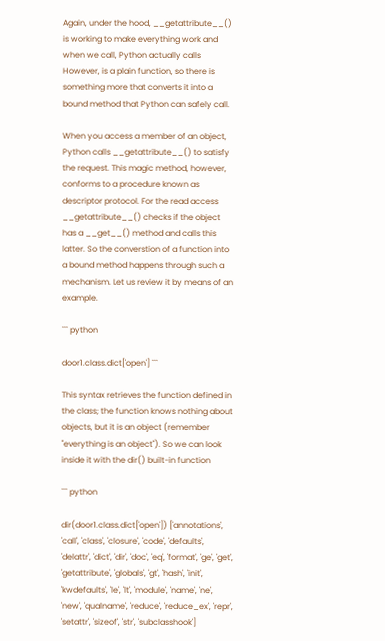Again, under the hood, __getattribute__() is working to make everything work and when we call, Python actually calls However, is a plain function, so there is something more that converts it into a bound method that Python can safely call.

When you access a member of an object, Python calls __getattribute__() to satisfy the request. This magic method, however, conforms to a procedure known as descriptor protocol. For the read access __getattribute__() checks if the object has a __get__() method and calls this latter. So the converstion of a function into a bound method happens through such a mechanism. Let us review it by means of an example.

``` python

door1.class.dict['open'] ```

This syntax retrieves the function defined in the class; the function knows nothing about objects, but it is an object (remember "everything is an object"). So we can look inside it with the dir() built-in function

``` python

dir(door1.class.dict['open']) ['annotations', 'call', 'class', 'closure', 'code', 'defaults', 'delattr', 'dict', 'dir', 'doc', 'eq', 'format', 'ge', 'get', 'getattribute', 'globals', 'gt', 'hash', 'init', 'kwdefaults', 'le', 'lt', 'module', 'name', 'ne', 'new', 'qualname', 'reduce', 'reduce_ex', 'repr', 'setattr', 'sizeof', 'str', 'subclasshook']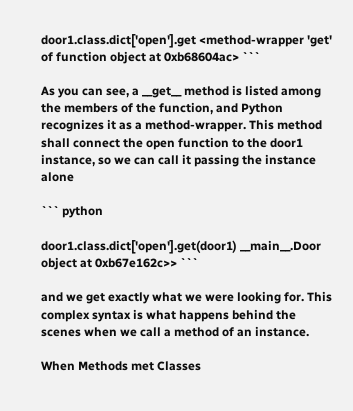door1.class.dict['open'].get <method-wrapper 'get' of function object at 0xb68604ac> ```

As you can see, a __get__ method is listed among the members of the function, and Python recognizes it as a method-wrapper. This method shall connect the open function to the door1 instance, so we can call it passing the instance alone

``` python

door1.class.dict['open'].get(door1) __main__.Door object at 0xb67e162c>> ```

and we get exactly what we were looking for. This complex syntax is what happens behind the scenes when we call a method of an instance.

When Methods met Classes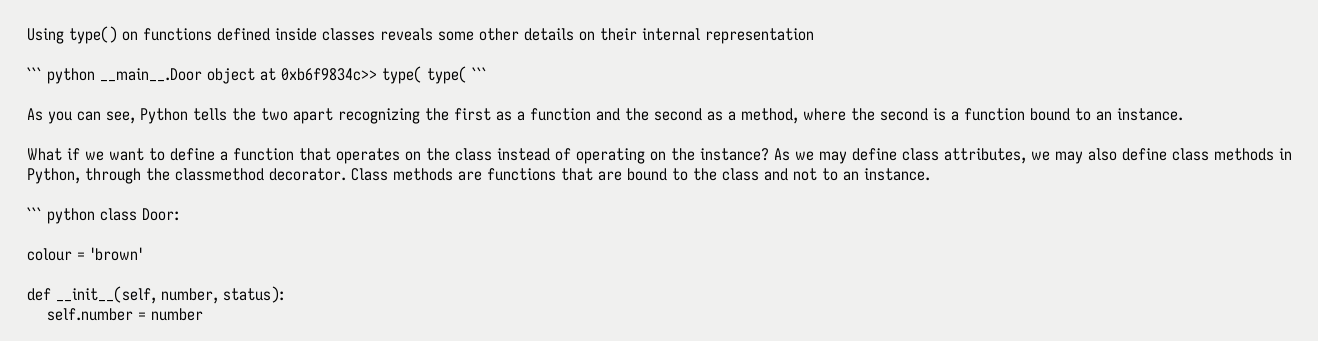Using type() on functions defined inside classes reveals some other details on their internal representation

``` python __main__.Door object at 0xb6f9834c>> type( type( ```

As you can see, Python tells the two apart recognizing the first as a function and the second as a method, where the second is a function bound to an instance.

What if we want to define a function that operates on the class instead of operating on the instance? As we may define class attributes, we may also define class methods in Python, through the classmethod decorator. Class methods are functions that are bound to the class and not to an instance.

``` python class Door:

colour = 'brown'

def __init__(self, number, status):
    self.number = number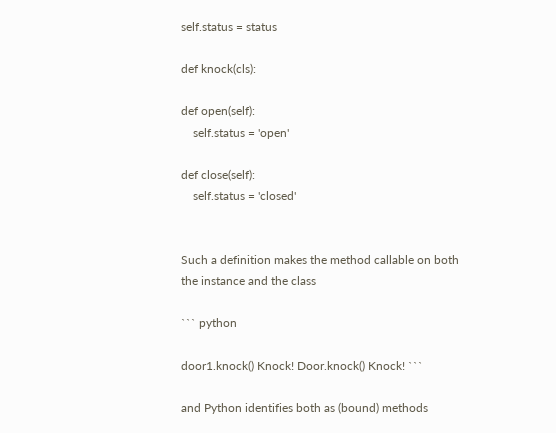self.status = status

def knock(cls):

def open(self):
    self.status = 'open'

def close(self):
    self.status = 'closed'


Such a definition makes the method callable on both the instance and the class

``` python

door1.knock() Knock! Door.knock() Knock! ```

and Python identifies both as (bound) methods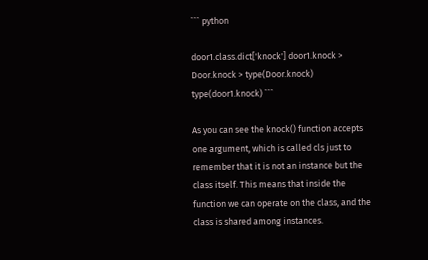``` python

door1.class.dict['knock'] door1.knock > Door.knock > type(Door.knock) type(door1.knock) ```

As you can see the knock() function accepts one argument, which is called cls just to remember that it is not an instance but the class itself. This means that inside the function we can operate on the class, and the class is shared among instances.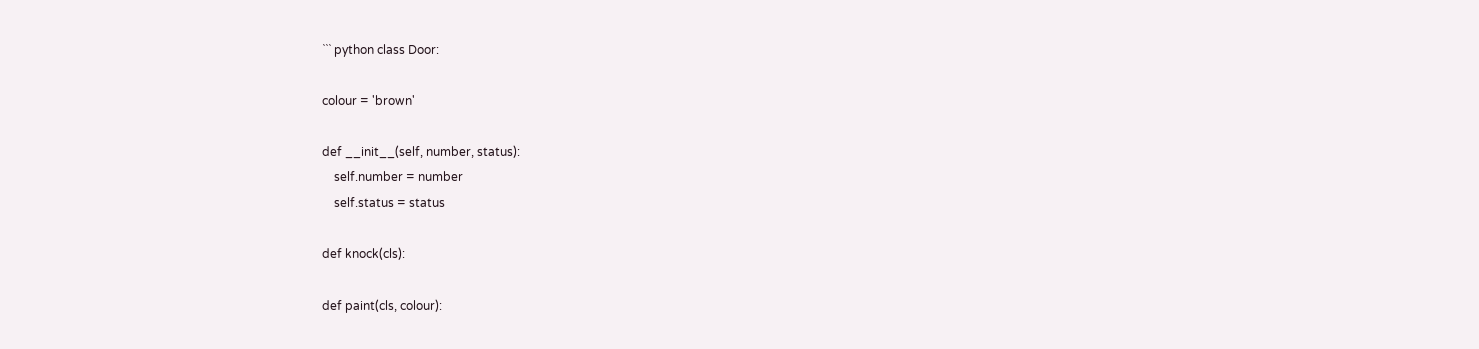``` python class Door:

colour = 'brown'

def __init__(self, number, status):
    self.number = number
    self.status = status

def knock(cls):

def paint(cls, colour):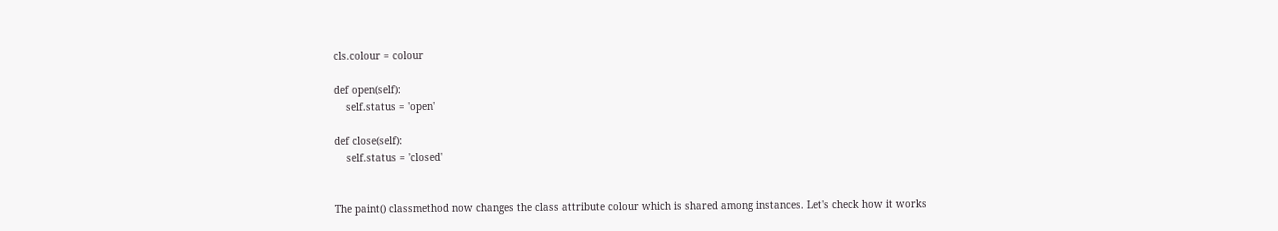cls.colour = colour

def open(self):
    self.status = 'open'

def close(self):
    self.status = 'closed'


The paint() classmethod now changes the class attribute colour which is shared among instances. Let's check how it works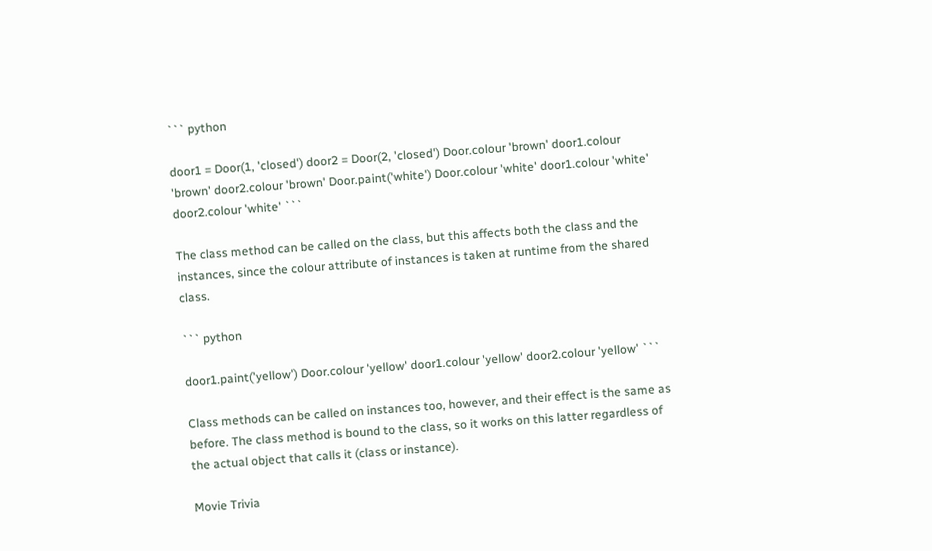``` python

door1 = Door(1, 'closed') door2 = Door(2, 'closed') Door.colour 'brown' door1.colour 'brown' door2.colour 'brown' Door.paint('white') Door.colour 'white' door1.colour 'white' door2.colour 'white' ```

The class method can be called on the class, but this affects both the class and the instances, since the colour attribute of instances is taken at runtime from the shared class.

``` python

door1.paint('yellow') Door.colour 'yellow' door1.colour 'yellow' door2.colour 'yellow' ```

Class methods can be called on instances too, however, and their effect is the same as before. The class method is bound to the class, so it works on this latter regardless of the actual object that calls it (class or instance).

Movie Trivia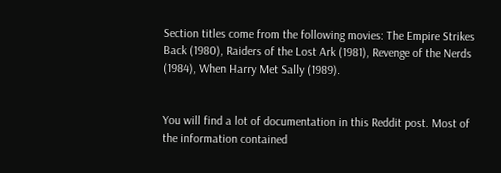Section titles come from the following movies: The Empire Strikes Back (1980), Raiders of the Lost Ark (1981), Revenge of the Nerds (1984), When Harry Met Sally (1989).


You will find a lot of documentation in this Reddit post. Most of the information contained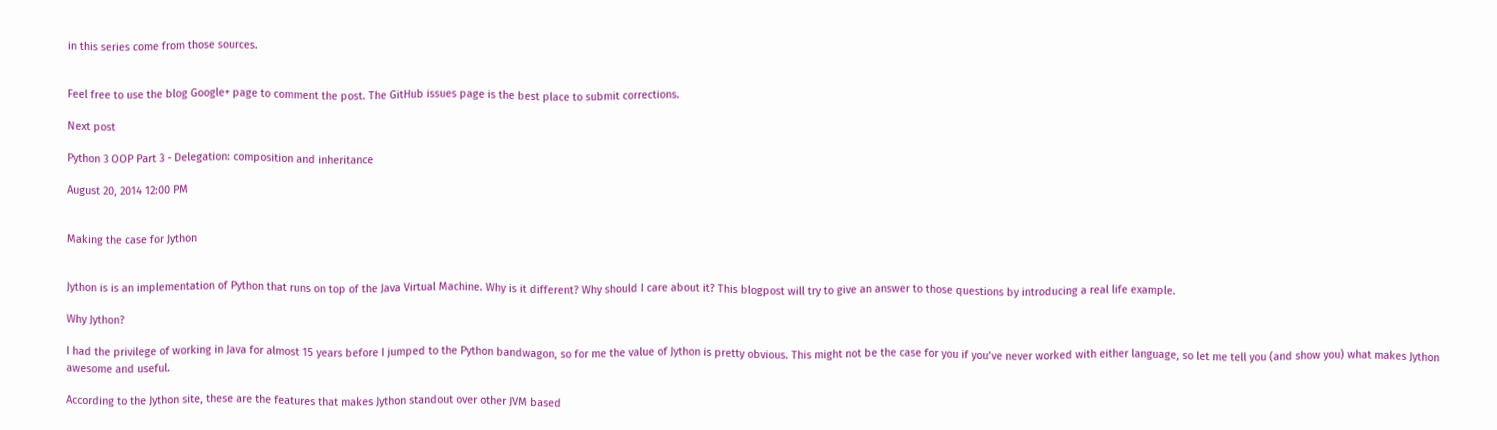in this series come from those sources.


Feel free to use the blog Google+ page to comment the post. The GitHub issues page is the best place to submit corrections.

Next post

Python 3 OOP Part 3 - Delegation: composition and inheritance

August 20, 2014 12:00 PM


Making the case for Jython


Jython is is an implementation of Python that runs on top of the Java Virtual Machine. Why is it different? Why should I care about it? This blogpost will try to give an answer to those questions by introducing a real life example.

Why Jython?

I had the privilege of working in Java for almost 15 years before I jumped to the Python bandwagon, so for me the value of Jython is pretty obvious. This might not be the case for you if you’ve never worked with either language, so let me tell you (and show you) what makes Jython awesome and useful.

According to the Jython site, these are the features that makes Jython standout over other JVM based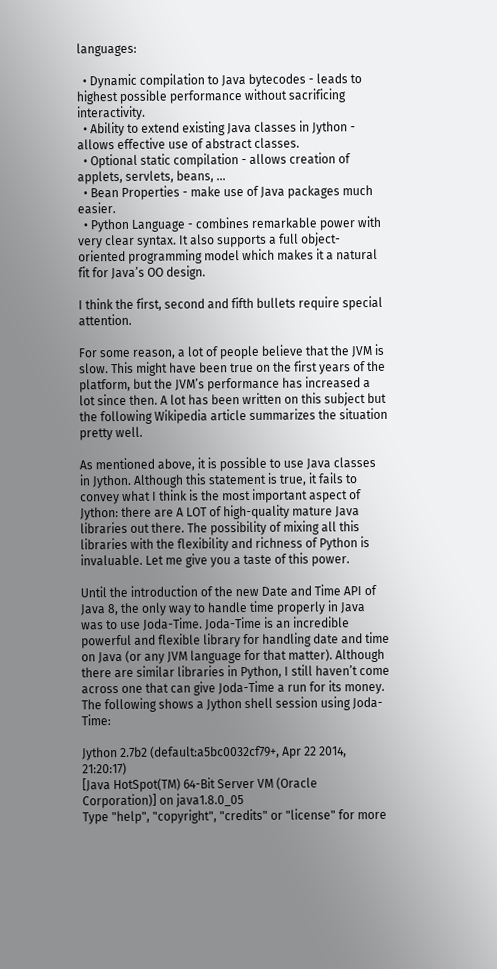languages:

  • Dynamic compilation to Java bytecodes - leads to highest possible performance without sacrificing interactivity.
  • Ability to extend existing Java classes in Jython - allows effective use of abstract classes.
  • Optional static compilation - allows creation of applets, servlets, beans, ...
  • Bean Properties - make use of Java packages much easier.
  • Python Language - combines remarkable power with very clear syntax. It also supports a full object-oriented programming model which makes it a natural fit for Java’s OO design.

I think the first, second and fifth bullets require special attention.

For some reason, a lot of people believe that the JVM is slow. This might have been true on the first years of the platform, but the JVM’s performance has increased a lot since then. A lot has been written on this subject but the following Wikipedia article summarizes the situation pretty well.

As mentioned above, it is possible to use Java classes in Jython. Although this statement is true, it fails to convey what I think is the most important aspect of Jython: there are A LOT of high-quality mature Java libraries out there. The possibility of mixing all this libraries with the flexibility and richness of Python is invaluable. Let me give you a taste of this power.

Until the introduction of the new Date and Time API of Java 8, the only way to handle time properly in Java was to use Joda-Time. Joda-Time is an incredible powerful and flexible library for handling date and time on Java (or any JVM language for that matter). Although there are similar libraries in Python, I still haven’t come across one that can give Joda-Time a run for its money. The following shows a Jython shell session using Joda-Time:

Jython 2.7b2 (default:a5bc0032cf79+, Apr 22 2014, 21:20:17)
[Java HotSpot(TM) 64-Bit Server VM (Oracle Corporation)] on java1.8.0_05
Type "help", "copyright", "credits" or "license" for more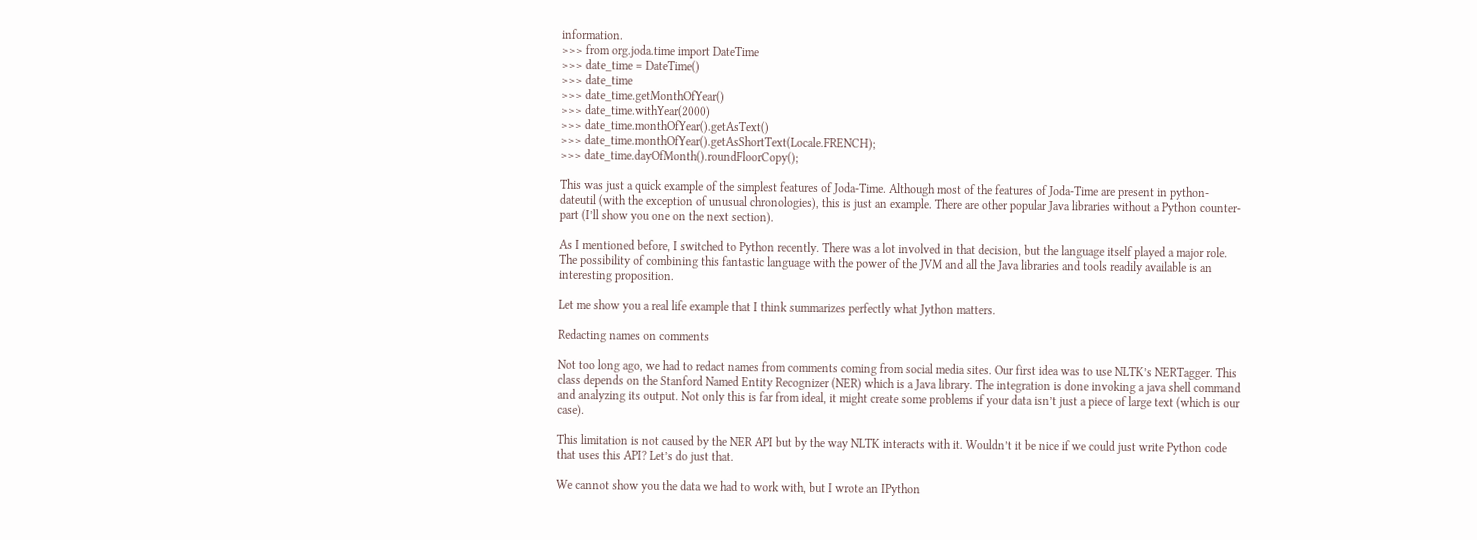information.
>>> from org.joda.time import DateTime
>>> date_time = DateTime()
>>> date_time
>>> date_time.getMonthOfYear()
>>> date_time.withYear(2000)
>>> date_time.monthOfYear().getAsText()
>>> date_time.monthOfYear().getAsShortText(Locale.FRENCH);
>>> date_time.dayOfMonth().roundFloorCopy();

This was just a quick example of the simplest features of Joda-Time. Although most of the features of Joda-Time are present in python-dateutil (with the exception of unusual chronologies), this is just an example. There are other popular Java libraries without a Python counter-part (I’ll show you one on the next section).

As I mentioned before, I switched to Python recently. There was a lot involved in that decision, but the language itself played a major role. The possibility of combining this fantastic language with the power of the JVM and all the Java libraries and tools readily available is an interesting proposition.

Let me show you a real life example that I think summarizes perfectly what Jython matters.

Redacting names on comments

Not too long ago, we had to redact names from comments coming from social media sites. Our first idea was to use NLTK’s NERTagger. This class depends on the Stanford Named Entity Recognizer (NER) which is a Java library. The integration is done invoking a java shell command and analyzing its output. Not only this is far from ideal, it might create some problems if your data isn’t just a piece of large text (which is our case).

This limitation is not caused by the NER API but by the way NLTK interacts with it. Wouldn’t it be nice if we could just write Python code that uses this API? Let’s do just that.

We cannot show you the data we had to work with, but I wrote an IPython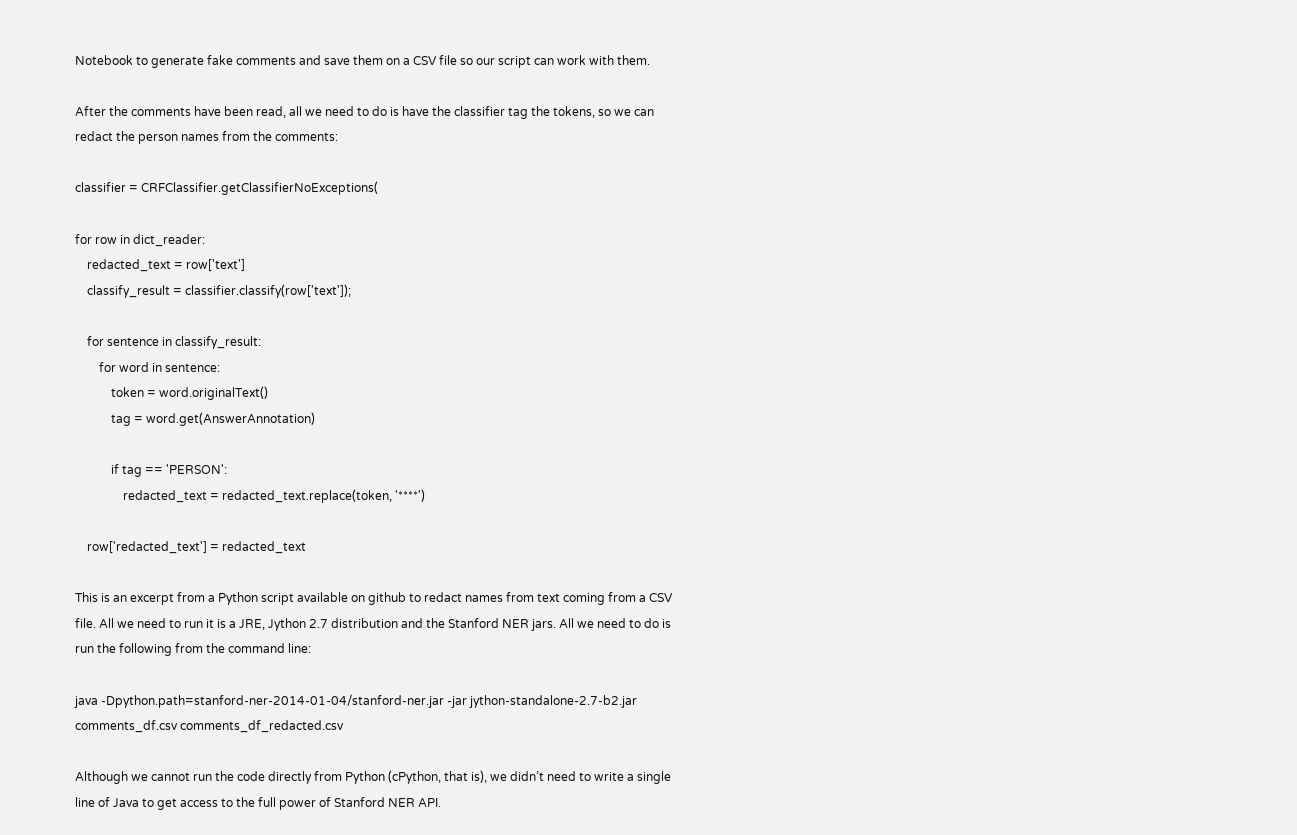Notebook to generate fake comments and save them on a CSV file so our script can work with them.

After the comments have been read, all we need to do is have the classifier tag the tokens, so we can redact the person names from the comments:

classifier = CRFClassifier.getClassifierNoExceptions(

for row in dict_reader:
    redacted_text = row['text']
    classify_result = classifier.classify(row['text']);

    for sentence in classify_result:
        for word in sentence:
            token = word.originalText()
            tag = word.get(AnswerAnnotation)

            if tag == 'PERSON':
                redacted_text = redacted_text.replace(token, '****')

    row['redacted_text'] = redacted_text

This is an excerpt from a Python script available on github to redact names from text coming from a CSV file. All we need to run it is a JRE, Jython 2.7 distribution and the Stanford NER jars. All we need to do is run the following from the command line:

java -Dpython.path=stanford-ner-2014-01-04/stanford-ner.jar -jar jython-standalone-2.7-b2.jar comments_df.csv comments_df_redacted.csv

Although we cannot run the code directly from Python (cPython, that is), we didn’t need to write a single line of Java to get access to the full power of Stanford NER API.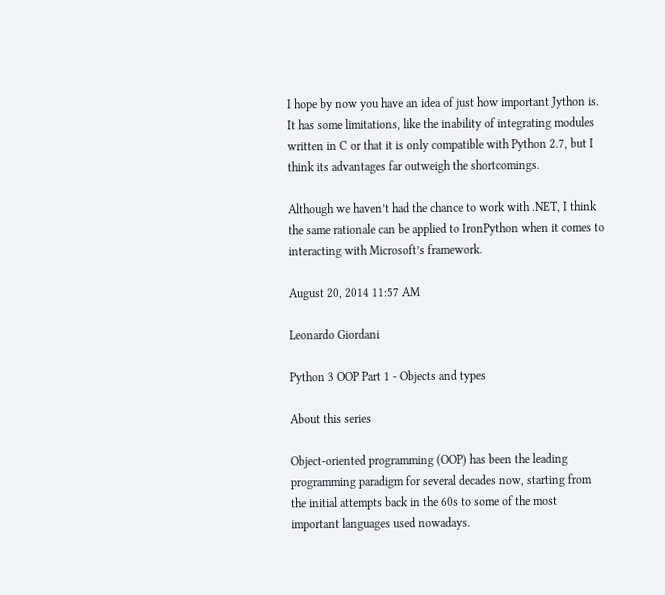I hope by now you have an idea of just how important Jython is. It has some limitations, like the inability of integrating modules written in C or that it is only compatible with Python 2.7, but I think its advantages far outweigh the shortcomings.

Although we haven’t had the chance to work with .NET, I think the same rationale can be applied to IronPython when it comes to interacting with Microsoft’s framework.

August 20, 2014 11:57 AM

Leonardo Giordani

Python 3 OOP Part 1 - Objects and types

About this series

Object-oriented programming (OOP) has been the leading programming paradigm for several decades now, starting from the initial attempts back in the 60s to some of the most important languages used nowadays.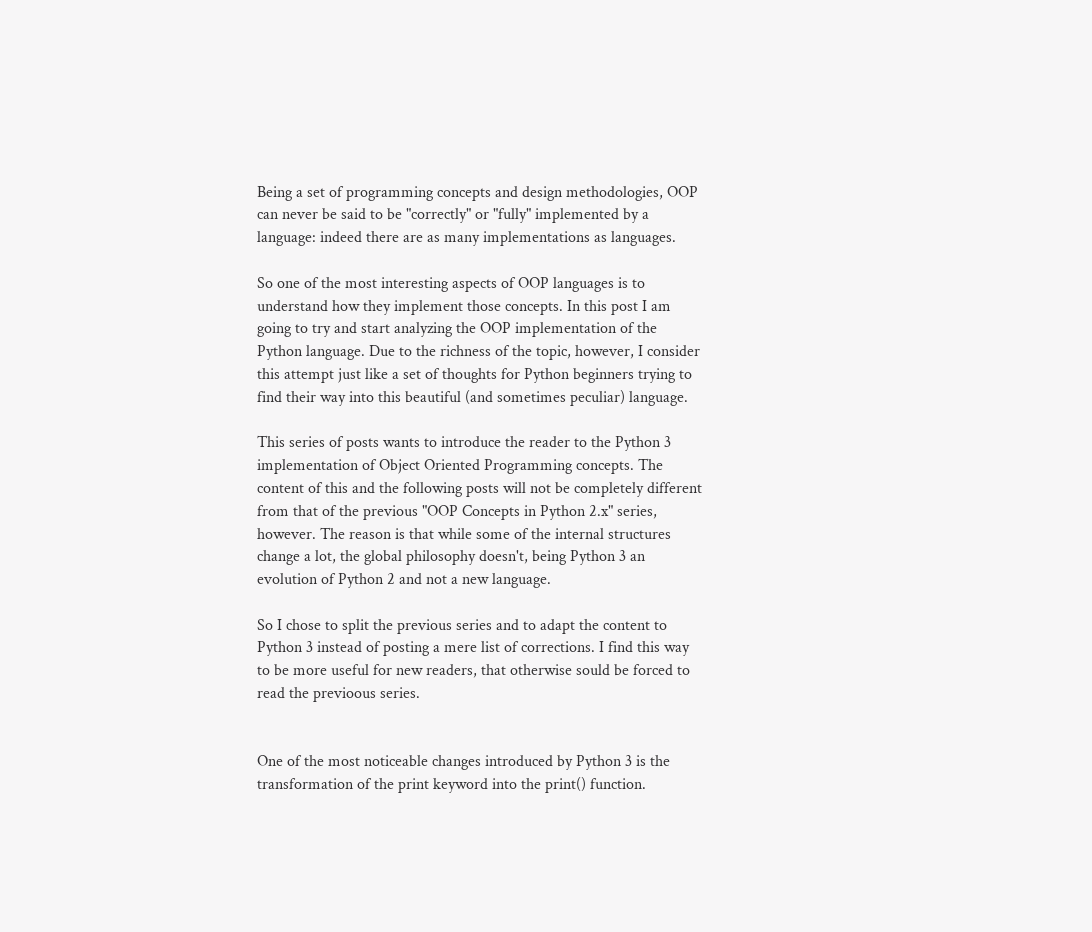Being a set of programming concepts and design methodologies, OOP can never be said to be "correctly" or "fully" implemented by a language: indeed there are as many implementations as languages.

So one of the most interesting aspects of OOP languages is to understand how they implement those concepts. In this post I am going to try and start analyzing the OOP implementation of the Python language. Due to the richness of the topic, however, I consider this attempt just like a set of thoughts for Python beginners trying to find their way into this beautiful (and sometimes peculiar) language.

This series of posts wants to introduce the reader to the Python 3 implementation of Object Oriented Programming concepts. The content of this and the following posts will not be completely different from that of the previous "OOP Concepts in Python 2.x" series, however. The reason is that while some of the internal structures change a lot, the global philosophy doesn't, being Python 3 an evolution of Python 2 and not a new language.

So I chose to split the previous series and to adapt the content to Python 3 instead of posting a mere list of corrections. I find this way to be more useful for new readers, that otherwise sould be forced to read the previoous series.


One of the most noticeable changes introduced by Python 3 is the transformation of the print keyword into the print() function.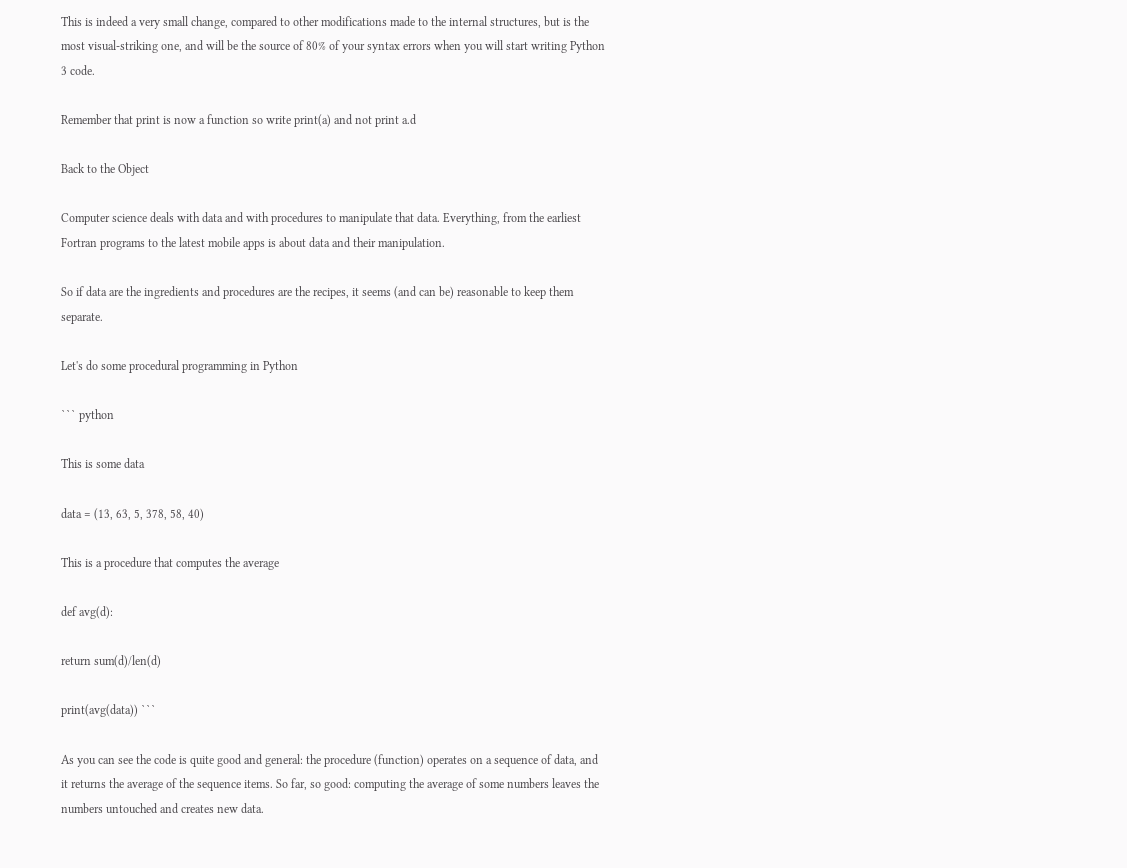This is indeed a very small change, compared to other modifications made to the internal structures, but is the most visual-striking one, and will be the source of 80% of your syntax errors when you will start writing Python 3 code.

Remember that print is now a function so write print(a) and not print a.d

Back to the Object

Computer science deals with data and with procedures to manipulate that data. Everything, from the earliest Fortran programs to the latest mobile apps is about data and their manipulation.

So if data are the ingredients and procedures are the recipes, it seems (and can be) reasonable to keep them separate.

Let's do some procedural programming in Python

``` python

This is some data

data = (13, 63, 5, 378, 58, 40)

This is a procedure that computes the average

def avg(d):

return sum(d)/len(d)

print(avg(data)) ```

As you can see the code is quite good and general: the procedure (function) operates on a sequence of data, and it returns the average of the sequence items. So far, so good: computing the average of some numbers leaves the numbers untouched and creates new data.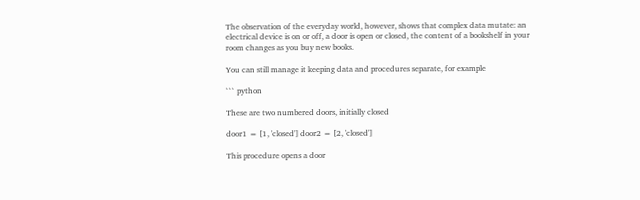The observation of the everyday world, however, shows that complex data mutate: an electrical device is on or off, a door is open or closed, the content of a bookshelf in your room changes as you buy new books.

You can still manage it keeping data and procedures separate, for example

``` python

These are two numbered doors, initially closed

door1 = [1, 'closed'] door2 = [2, 'closed']

This procedure opens a door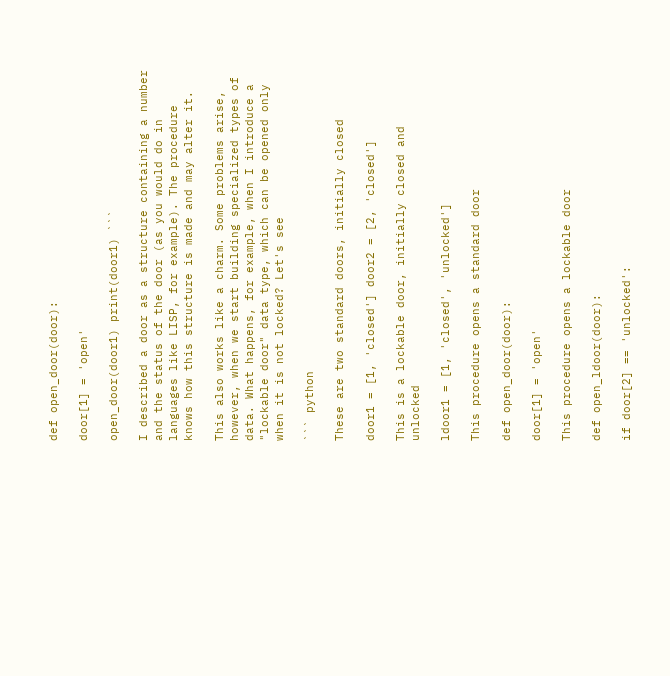def open_door(door):

door[1] = 'open'

open_door(door1) print(door1) ```

I described a door as a structure containing a number and the status of the door (as you would do in languages like LISP, for example). The procedure knows how this structure is made and may alter it.

This also works like a charm. Some problems arise, however, when we start building specialized types of data. What happens, for example, when I introduce a "lockable door" data type, which can be opened only when it is not locked? Let's see

``` python

These are two standard doors, initially closed

door1 = [1, 'closed'] door2 = [2, 'closed']

This is a lockable door, initially closed and unlocked

ldoor1 = [1, 'closed', 'unlocked']

This procedure opens a standard door

def open_door(door):

door[1] = 'open'

This procedure opens a lockable door

def open_ldoor(door):

if door[2] == 'unlocked':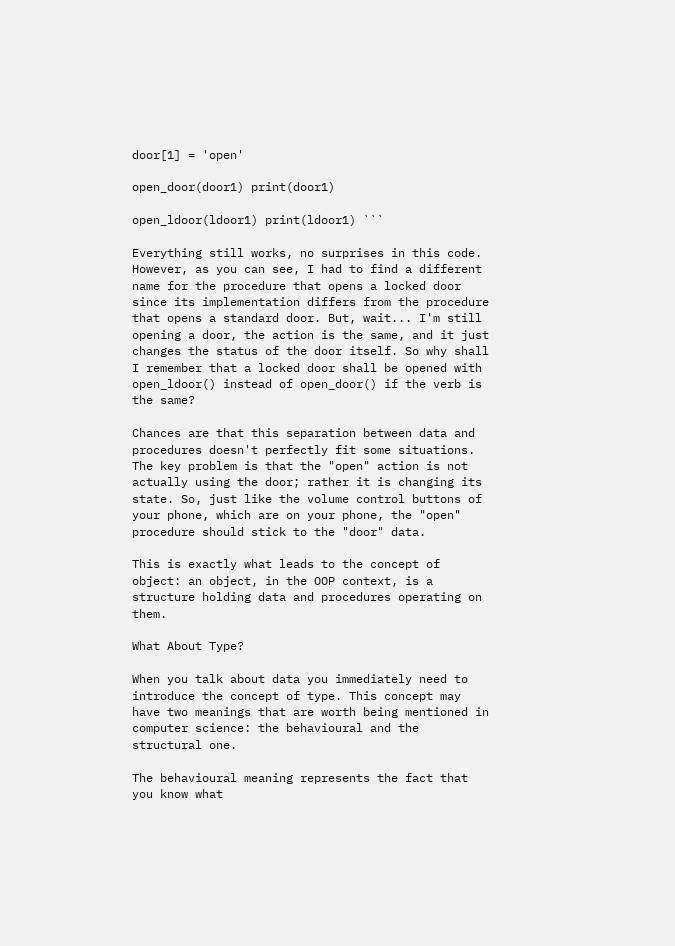door[1] = 'open'

open_door(door1) print(door1)

open_ldoor(ldoor1) print(ldoor1) ```

Everything still works, no surprises in this code. However, as you can see, I had to find a different name for the procedure that opens a locked door since its implementation differs from the procedure that opens a standard door. But, wait... I'm still opening a door, the action is the same, and it just changes the status of the door itself. So why shall I remember that a locked door shall be opened with open_ldoor() instead of open_door() if the verb is the same?

Chances are that this separation between data and procedures doesn't perfectly fit some situations. The key problem is that the "open" action is not actually using the door; rather it is changing its state. So, just like the volume control buttons of your phone, which are on your phone, the "open" procedure should stick to the "door" data.

This is exactly what leads to the concept of object: an object, in the OOP context, is a structure holding data and procedures operating on them.

What About Type?

When you talk about data you immediately need to introduce the concept of type. This concept may have two meanings that are worth being mentioned in computer science: the behavioural and the structural one.

The behavioural meaning represents the fact that you know what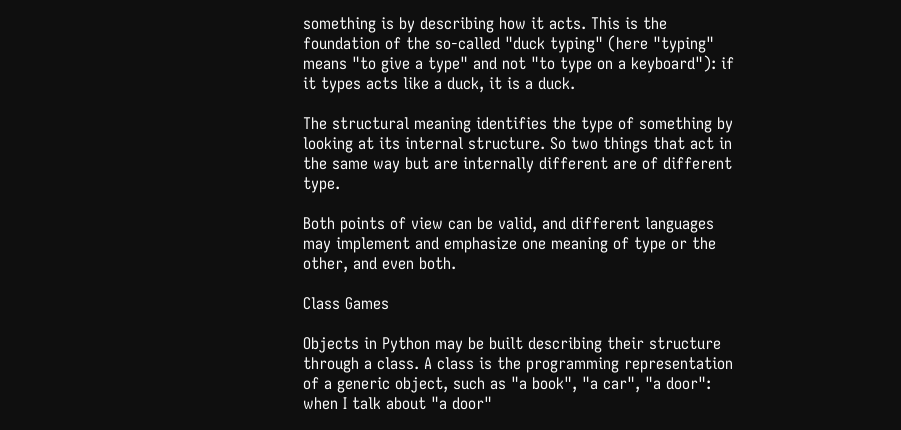something is by describing how it acts. This is the foundation of the so-called "duck typing" (here "typing" means "to give a type" and not "to type on a keyboard"): if it types acts like a duck, it is a duck.

The structural meaning identifies the type of something by looking at its internal structure. So two things that act in the same way but are internally different are of different type.

Both points of view can be valid, and different languages may implement and emphasize one meaning of type or the other, and even both.

Class Games

Objects in Python may be built describing their structure through a class. A class is the programming representation of a generic object, such as "a book", "a car", "a door": when I talk about "a door"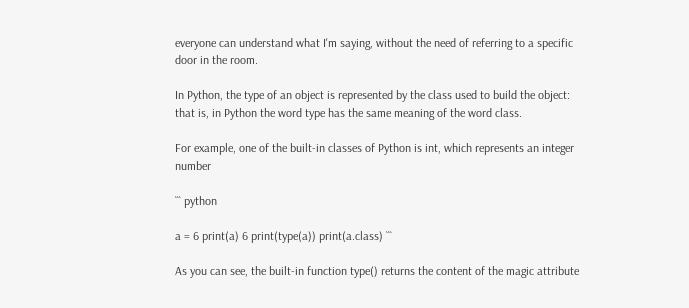everyone can understand what I'm saying, without the need of referring to a specific door in the room.

In Python, the type of an object is represented by the class used to build the object: that is, in Python the word type has the same meaning of the word class.

For example, one of the built-in classes of Python is int, which represents an integer number

``` python

a = 6 print(a) 6 print(type(a)) print(a.class) ```

As you can see, the built-in function type() returns the content of the magic attribute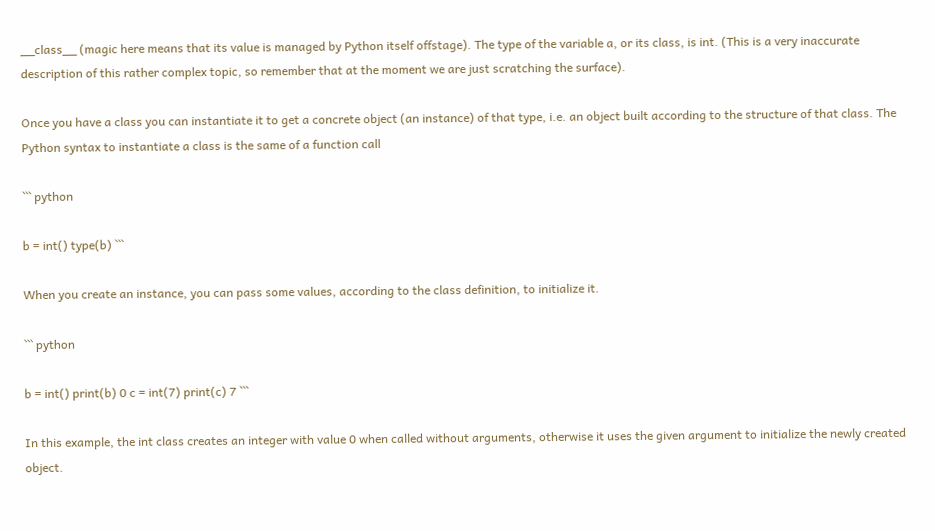__class__ (magic here means that its value is managed by Python itself offstage). The type of the variable a, or its class, is int. (This is a very inaccurate description of this rather complex topic, so remember that at the moment we are just scratching the surface).

Once you have a class you can instantiate it to get a concrete object (an instance) of that type, i.e. an object built according to the structure of that class. The Python syntax to instantiate a class is the same of a function call

``` python

b = int() type(b) ```

When you create an instance, you can pass some values, according to the class definition, to initialize it.

``` python

b = int() print(b) 0 c = int(7) print(c) 7 ```

In this example, the int class creates an integer with value 0 when called without arguments, otherwise it uses the given argument to initialize the newly created object.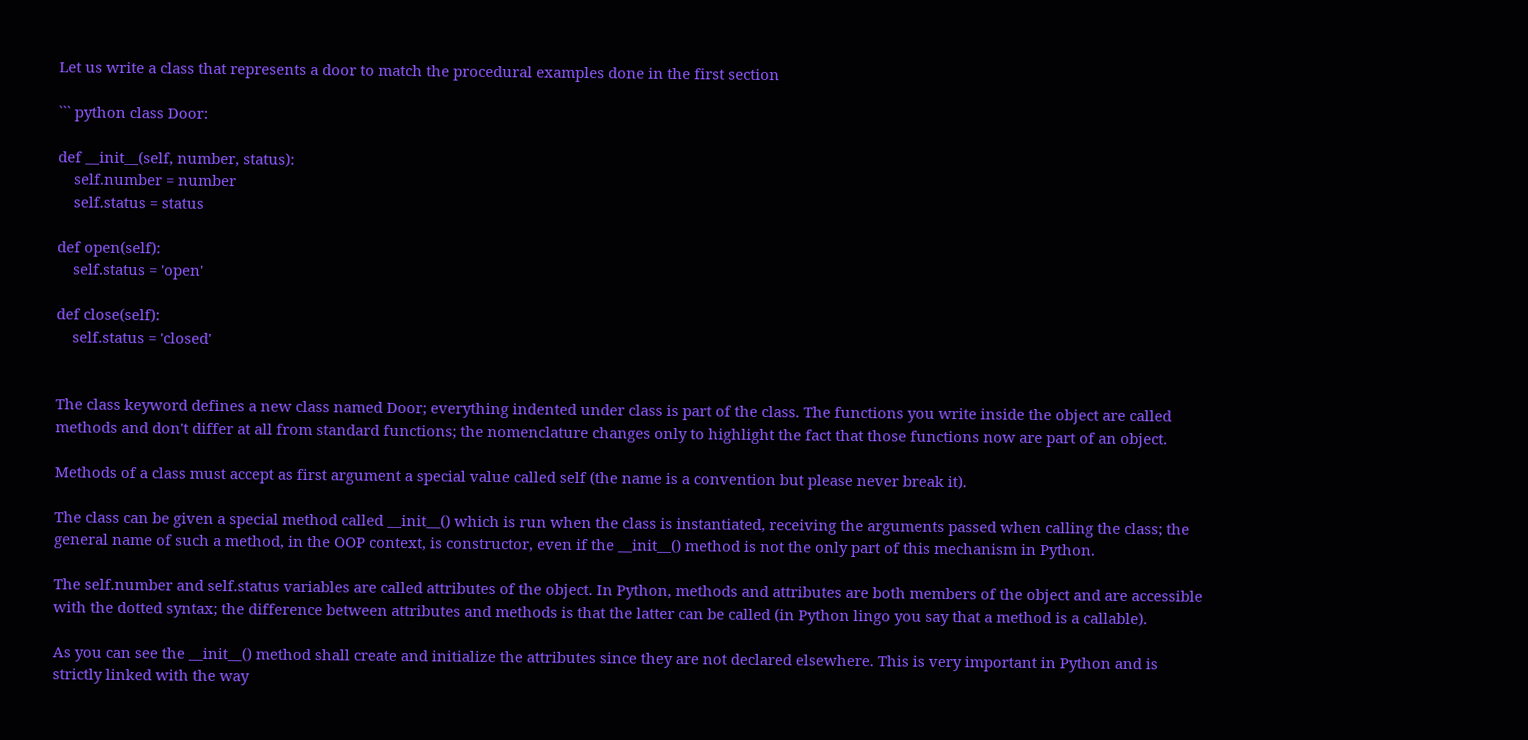Let us write a class that represents a door to match the procedural examples done in the first section

``` python class Door:

def __init__(self, number, status):
    self.number = number
    self.status = status

def open(self):
    self.status = 'open'

def close(self):
    self.status = 'closed'


The class keyword defines a new class named Door; everything indented under class is part of the class. The functions you write inside the object are called methods and don't differ at all from standard functions; the nomenclature changes only to highlight the fact that those functions now are part of an object.

Methods of a class must accept as first argument a special value called self (the name is a convention but please never break it).

The class can be given a special method called __init__() which is run when the class is instantiated, receiving the arguments passed when calling the class; the general name of such a method, in the OOP context, is constructor, even if the __init__() method is not the only part of this mechanism in Python.

The self.number and self.status variables are called attributes of the object. In Python, methods and attributes are both members of the object and are accessible with the dotted syntax; the difference between attributes and methods is that the latter can be called (in Python lingo you say that a method is a callable).

As you can see the __init__() method shall create and initialize the attributes since they are not declared elsewhere. This is very important in Python and is strictly linked with the way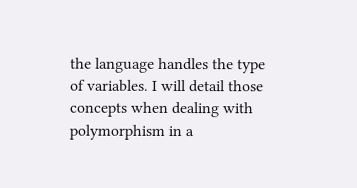the language handles the type of variables. I will detail those concepts when dealing with polymorphism in a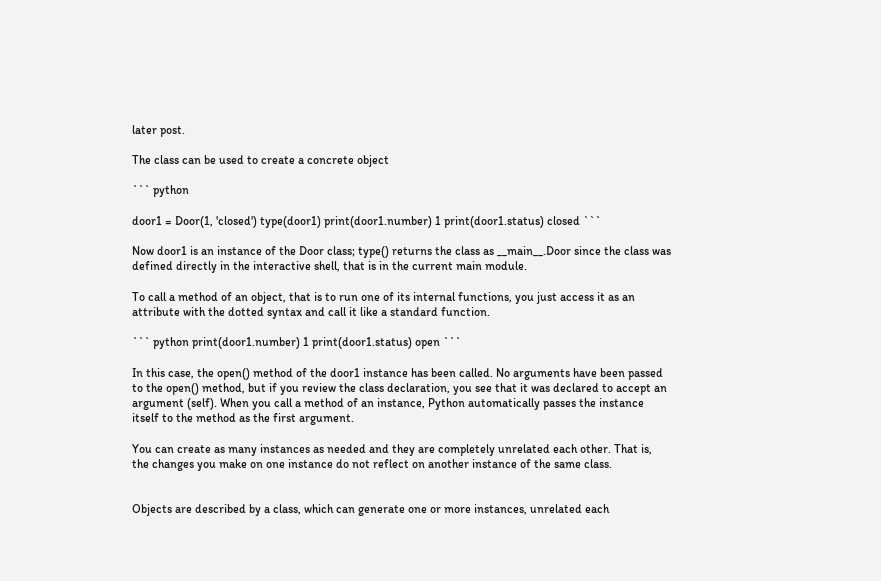later post.

The class can be used to create a concrete object

``` python

door1 = Door(1, 'closed') type(door1) print(door1.number) 1 print(door1.status) closed ```

Now door1 is an instance of the Door class; type() returns the class as __main__.Door since the class was defined directly in the interactive shell, that is in the current main module.

To call a method of an object, that is to run one of its internal functions, you just access it as an attribute with the dotted syntax and call it like a standard function.

``` python print(door1.number) 1 print(door1.status) open ```

In this case, the open() method of the door1 instance has been called. No arguments have been passed to the open() method, but if you review the class declaration, you see that it was declared to accept an argument (self). When you call a method of an instance, Python automatically passes the instance itself to the method as the first argument.

You can create as many instances as needed and they are completely unrelated each other. That is, the changes you make on one instance do not reflect on another instance of the same class.


Objects are described by a class, which can generate one or more instances, unrelated each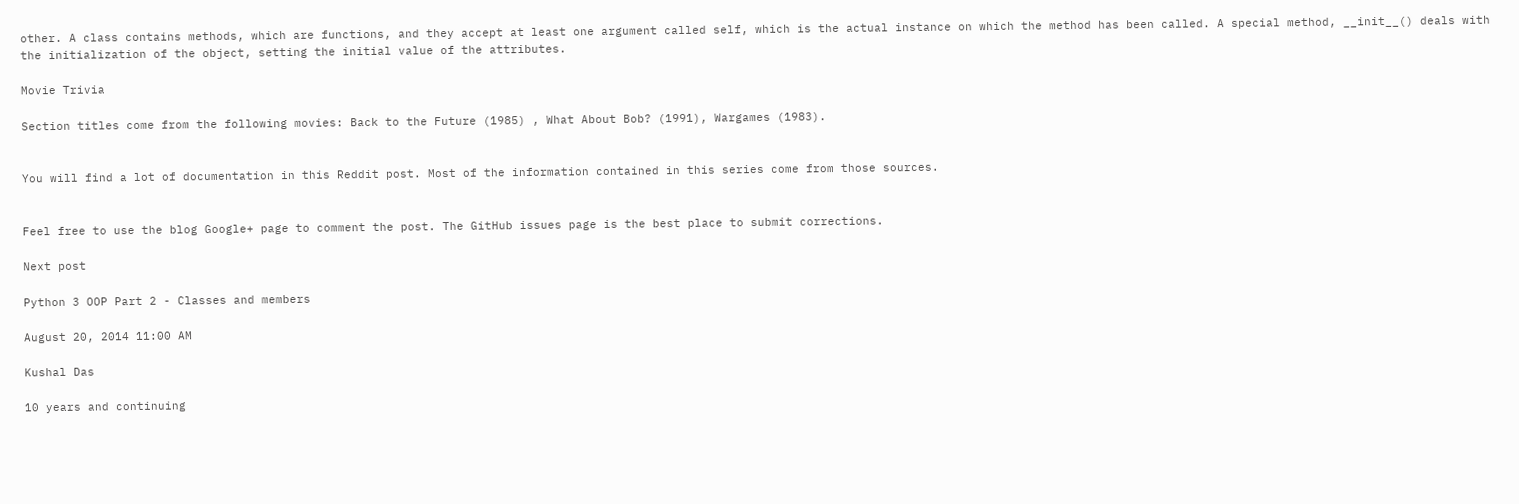other. A class contains methods, which are functions, and they accept at least one argument called self, which is the actual instance on which the method has been called. A special method, __init__() deals with the initialization of the object, setting the initial value of the attributes.

Movie Trivia

Section titles come from the following movies: Back to the Future (1985) , What About Bob? (1991), Wargames (1983).


You will find a lot of documentation in this Reddit post. Most of the information contained in this series come from those sources.


Feel free to use the blog Google+ page to comment the post. The GitHub issues page is the best place to submit corrections.

Next post

Python 3 OOP Part 2 - Classes and members

August 20, 2014 11:00 AM

Kushal Das

10 years and continuing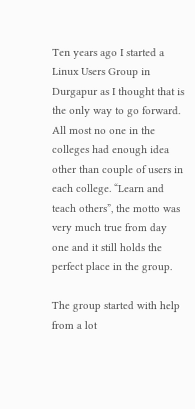Ten years ago I started a Linux Users Group in Durgapur as I thought that is the only way to go forward. All most no one in the colleges had enough idea other than couple of users in each college. “Learn and teach others”, the motto was very much true from day one and it still holds the perfect place in the group.

The group started with help from a lot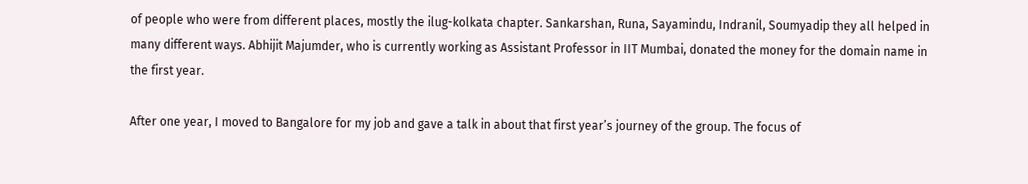of people who were from different places, mostly the ilug-kolkata chapter. Sankarshan, Runa, Sayamindu, Indranil, Soumyadip they all helped in many different ways. Abhijit Majumder, who is currently working as Assistant Professor in IIT Mumbai, donated the money for the domain name in the first year.

After one year, I moved to Bangalore for my job and gave a talk in about that first year’s journey of the group. The focus of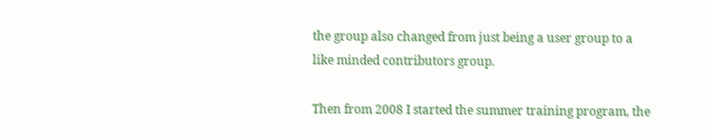the group also changed from just being a user group to a like minded contributors group.

Then from 2008 I started the summer training program, the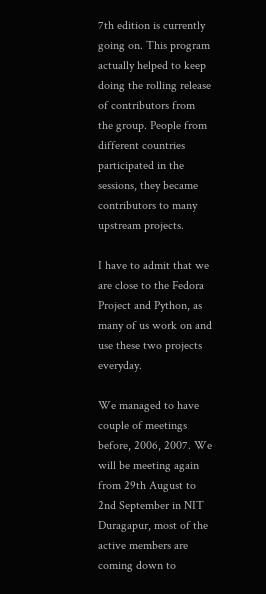7th edition is currently going on. This program actually helped to keep doing the rolling release of contributors from the group. People from different countries participated in the sessions, they became contributors to many upstream projects.

I have to admit that we are close to the Fedora Project and Python, as many of us work on and use these two projects everyday.

We managed to have couple of meetings before, 2006, 2007. We will be meeting again from 29th August to 2nd September in NIT Duragapur, most of the active members are coming down to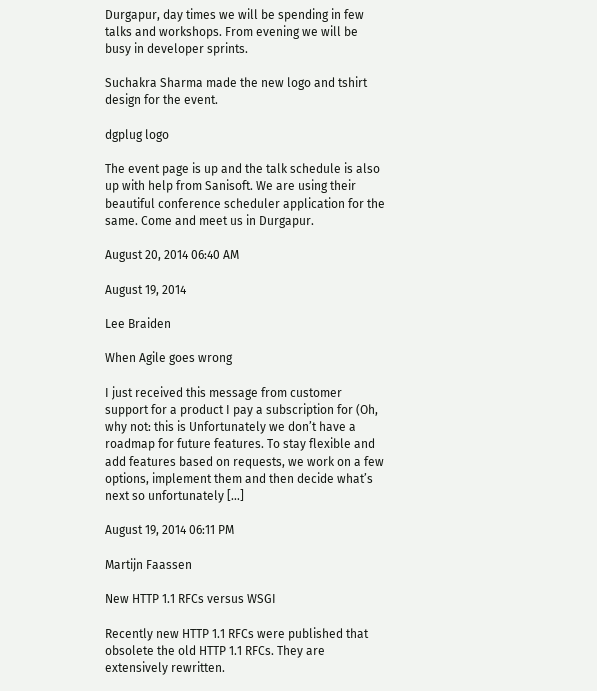Durgapur, day times we will be spending in few talks and workshops. From evening we will be busy in developer sprints.

Suchakra Sharma made the new logo and tshirt design for the event.

dgplug logo

The event page is up and the talk schedule is also up with help from Sanisoft. We are using their beautiful conference scheduler application for the same. Come and meet us in Durgapur.

August 20, 2014 06:40 AM

August 19, 2014

Lee Braiden

When Agile goes wrong

I just received this message from customer support for a product I pay a subscription for (Oh, why not: this is Unfortunately we don’t have a roadmap for future features. To stay flexible and add features based on requests, we work on a few options, implement them and then decide what’s next so unfortunately […]

August 19, 2014 06:11 PM

Martijn Faassen

New HTTP 1.1 RFCs versus WSGI

Recently new HTTP 1.1 RFCs were published that obsolete the old HTTP 1.1 RFCs. They are extensively rewritten.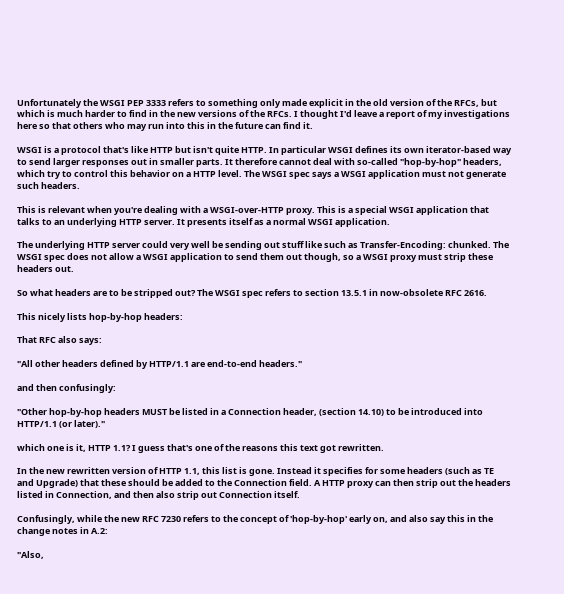Unfortunately the WSGI PEP 3333 refers to something only made explicit in the old version of the RFCs, but which is much harder to find in the new versions of the RFCs. I thought I'd leave a report of my investigations here so that others who may run into this in the future can find it.

WSGI is a protocol that's like HTTP but isn't quite HTTP. In particular WSGI defines its own iterator-based way to send larger responses out in smaller parts. It therefore cannot deal with so-called "hop-by-hop" headers, which try to control this behavior on a HTTP level. The WSGI spec says a WSGI application must not generate such headers.

This is relevant when you're dealing with a WSGI-over-HTTP proxy. This is a special WSGI application that talks to an underlying HTTP server. It presents itself as a normal WSGI application.

The underlying HTTP server could very well be sending out stuff like such as Transfer-Encoding: chunked. The WSGI spec does not allow a WSGI application to send them out though, so a WSGI proxy must strip these headers out.

So what headers are to be stripped out? The WSGI spec refers to section 13.5.1 in now-obsolete RFC 2616.

This nicely lists hop-by-hop headers:

That RFC also says:

"All other headers defined by HTTP/1.1 are end-to-end headers."

and then confusingly:

"Other hop-by-hop headers MUST be listed in a Connection header, (section 14.10) to be introduced into HTTP/1.1 (or later)."

which one is it, HTTP 1.1? I guess that's one of the reasons this text got rewritten.

In the new rewritten version of HTTP 1.1, this list is gone. Instead it specifies for some headers (such as TE and Upgrade) that these should be added to the Connection field. A HTTP proxy can then strip out the headers listed in Connection, and then also strip out Connection itself.

Confusingly, while the new RFC 7230 refers to the concept of 'hop-by-hop' early on, and also say this in the change notes in A.2:

"Also,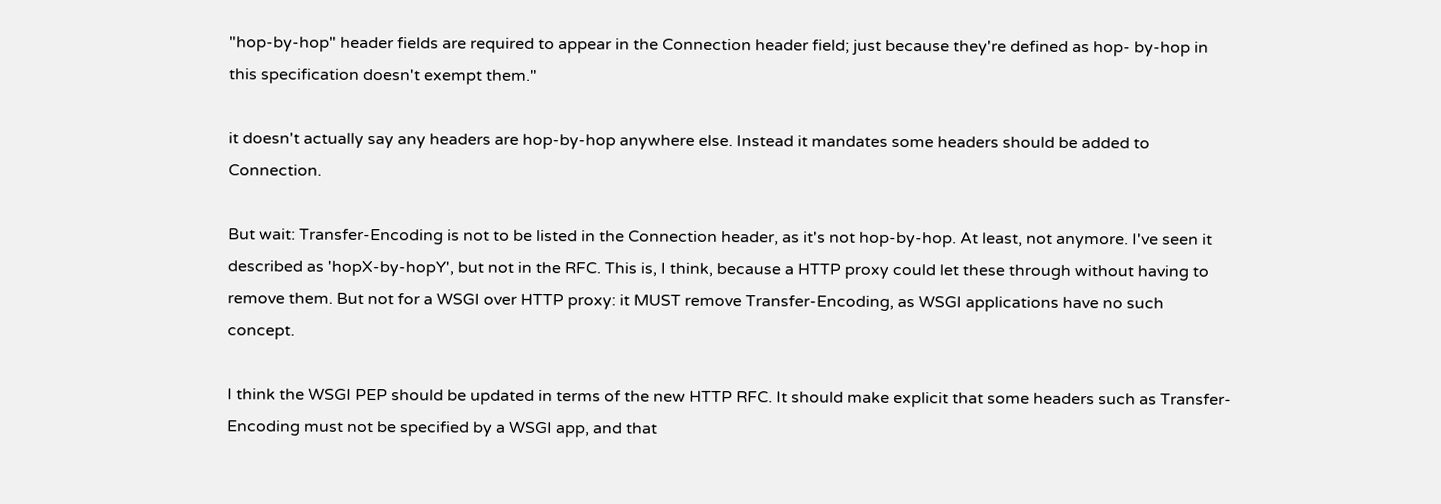"hop-by-hop" header fields are required to appear in the Connection header field; just because they're defined as hop- by-hop in this specification doesn't exempt them."

it doesn't actually say any headers are hop-by-hop anywhere else. Instead it mandates some headers should be added to Connection.

But wait: Transfer-Encoding is not to be listed in the Connection header, as it's not hop-by-hop. At least, not anymore. I've seen it described as 'hopX-by-hopY', but not in the RFC. This is, I think, because a HTTP proxy could let these through without having to remove them. But not for a WSGI over HTTP proxy: it MUST remove Transfer-Encoding, as WSGI applications have no such concept.

I think the WSGI PEP should be updated in terms of the new HTTP RFC. It should make explicit that some headers such as Transfer-Encoding must not be specified by a WSGI app, and that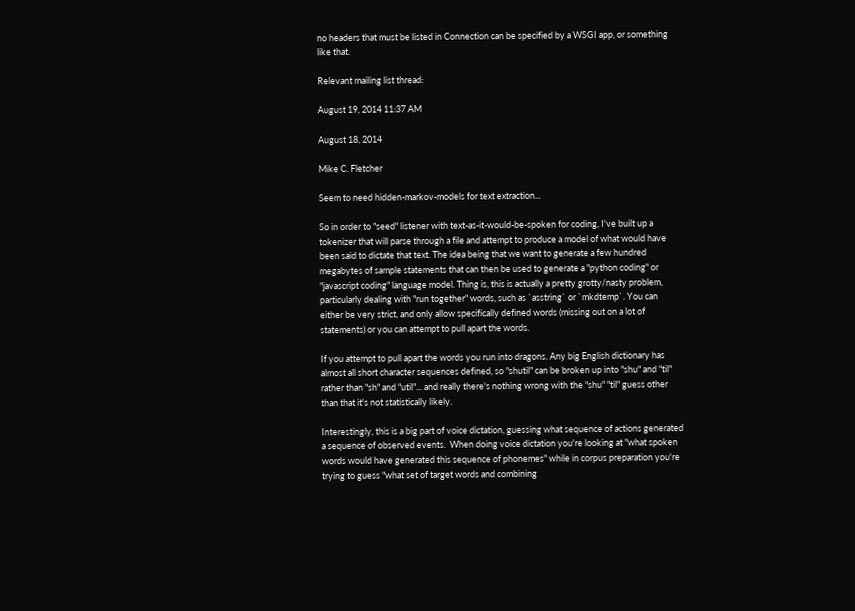no headers that must be listed in Connection can be specified by a WSGI app, or something like that.

Relevant mailing list thread:

August 19, 2014 11:37 AM

August 18, 2014

Mike C. Fletcher

Seem to need hidden-markov-models for text extraction...

So in order to "seed" listener with text-as-it-would-be-spoken for coding, I've built up a tokenizer that will parse through a file and attempt to produce a model of what would have been said to dictate that text. The idea being that we want to generate a few hundred megabytes of sample statements that can then be used to generate a "python coding" or "javascript coding" language model. Thing is, this is actually a pretty grotty/nasty problem, particularly dealing with "run together" words, such as `asstring` or `mkdtemp`. You can either be very strict, and only allow specifically defined words (missing out on a lot of statements) or you can attempt to pull apart the words.

If you attempt to pull apart the words you run into dragons. Any big English dictionary has almost all short character sequences defined, so "shutil" can be broken up into "shu" and "til" rather than "sh" and "util"... and really there's nothing wrong with the "shu" "til" guess other than that it's not statistically likely.

Interestingly, this is a big part of voice dictation, guessing what sequence of actions generated a sequence of observed events.  When doing voice dictation you're looking at "what spoken words would have generated this sequence of phonemes" while in corpus preparation you're trying to guess "what set of target words and combining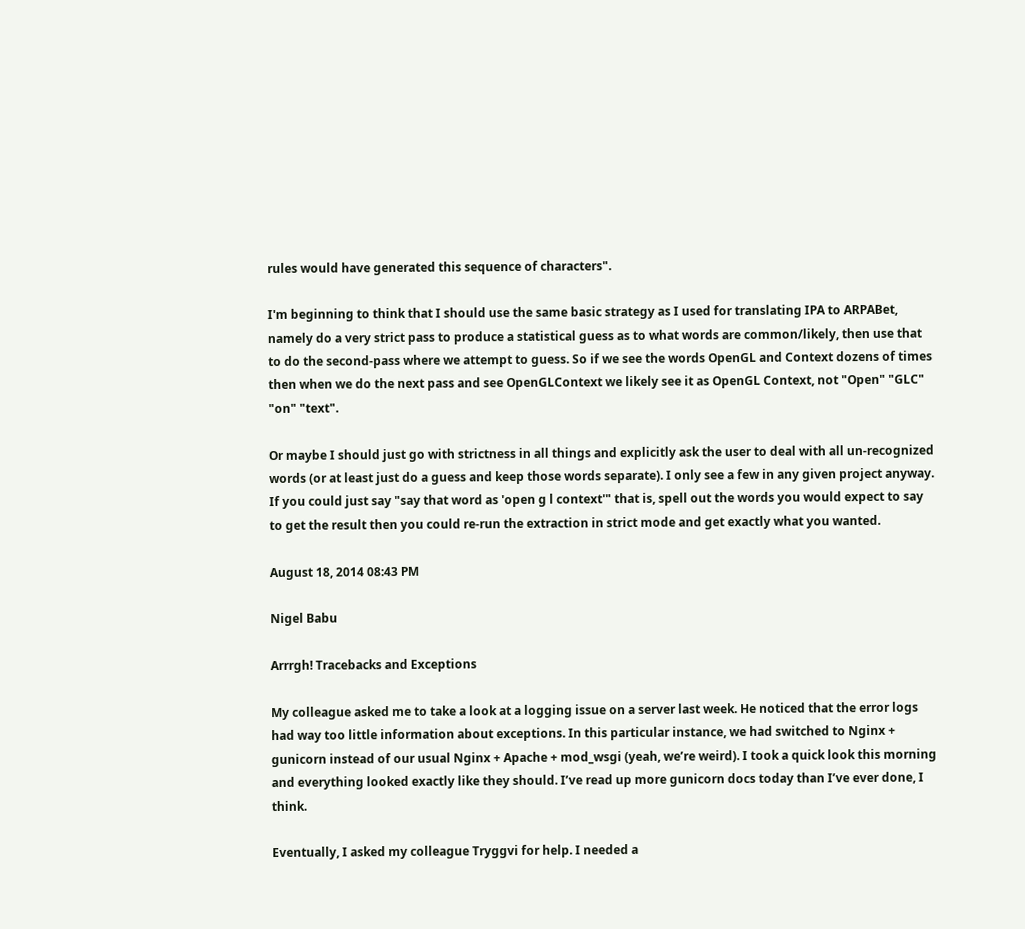rules would have generated this sequence of characters".

I'm beginning to think that I should use the same basic strategy as I used for translating IPA to ARPABet, namely do a very strict pass to produce a statistical guess as to what words are common/likely, then use that to do the second-pass where we attempt to guess. So if we see the words OpenGL and Context dozens of times then when we do the next pass and see OpenGLContext we likely see it as OpenGL Context, not "Open" "GLC" "on" "text".

Or maybe I should just go with strictness in all things and explicitly ask the user to deal with all un-recognized words (or at least just do a guess and keep those words separate). I only see a few in any given project anyway. If you could just say "say that word as 'open g l context'" that is, spell out the words you would expect to say to get the result then you could re-run the extraction in strict mode and get exactly what you wanted.

August 18, 2014 08:43 PM

Nigel Babu

Arrrgh! Tracebacks and Exceptions

My colleague asked me to take a look at a logging issue on a server last week. He noticed that the error logs had way too little information about exceptions. In this particular instance, we had switched to Nginx + gunicorn instead of our usual Nginx + Apache + mod_wsgi (yeah, we’re weird). I took a quick look this morning and everything looked exactly like they should. I’ve read up more gunicorn docs today than I’ve ever done, I think.

Eventually, I asked my colleague Tryggvi for help. I needed a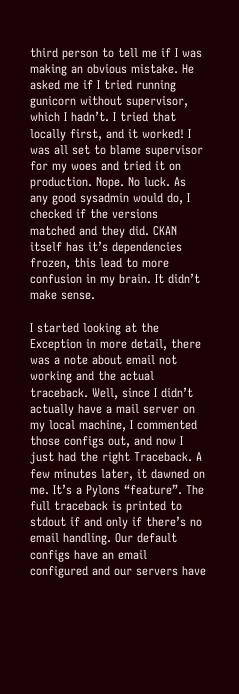third person to tell me if I was making an obvious mistake. He asked me if I tried running gunicorn without supervisor, which I hadn’t. I tried that locally first, and it worked! I was all set to blame supervisor for my woes and tried it on production. Nope. No luck. As any good sysadmin would do, I checked if the versions matched and they did. CKAN itself has it’s dependencies frozen, this lead to more confusion in my brain. It didn’t make sense.

I started looking at the Exception in more detail, there was a note about email not working and the actual traceback. Well, since I didn’t actually have a mail server on my local machine, I commented those configs out, and now I just had the right Traceback. A few minutes later, it dawned on me. It’s a Pylons “feature”. The full traceback is printed to stdout if and only if there’s no email handling. Our default configs have an email configured and our servers have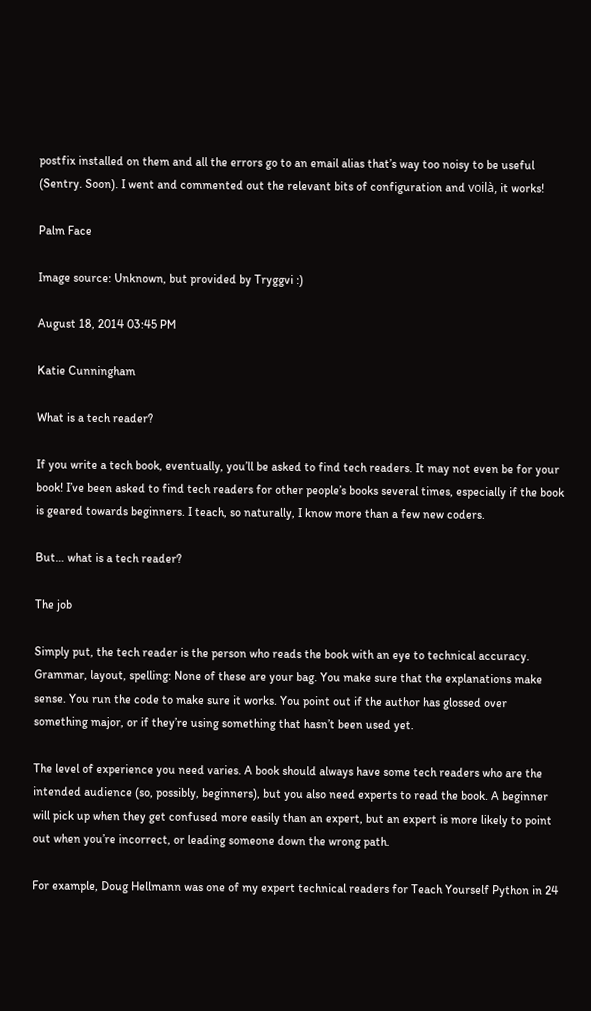postfix installed on them and all the errors go to an email alias that’s way too noisy to be useful (Sentry. Soon). I went and commented out the relevant bits of configuration and voilà, it works!

Palm Face

Image source: Unknown, but provided by Tryggvi :)

August 18, 2014 03:45 PM

Katie Cunningham

What is a tech reader?

If you write a tech book, eventually, you’ll be asked to find tech readers. It may not even be for your book! I’ve been asked to find tech readers for other people’s books several times, especially if the book is geared towards beginners. I teach, so naturally, I know more than a few new coders.

But… what is a tech reader?

The job

Simply put, the tech reader is the person who reads the book with an eye to technical accuracy. Grammar, layout, spelling: None of these are your bag. You make sure that the explanations make sense. You run the code to make sure it works. You point out if the author has glossed over something major, or if they’re using something that hasn’t been used yet.

The level of experience you need varies. A book should always have some tech readers who are the intended audience (so, possibly, beginners), but you also need experts to read the book. A beginner will pick up when they get confused more easily than an expert, but an expert is more likely to point out when you’re incorrect, or leading someone down the wrong path.

For example, Doug Hellmann was one of my expert technical readers for Teach Yourself Python in 24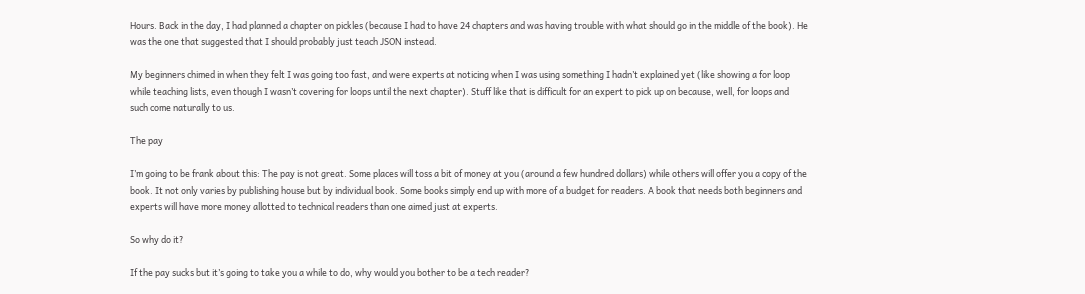Hours. Back in the day, I had planned a chapter on pickles (because I had to have 24 chapters and was having trouble with what should go in the middle of the book). He was the one that suggested that I should probably just teach JSON instead.

My beginners chimed in when they felt I was going too fast, and were experts at noticing when I was using something I hadn’t explained yet (like showing a for loop while teaching lists, even though I wasn’t covering for loops until the next chapter). Stuff like that is difficult for an expert to pick up on because, well, for loops and such come naturally to us.

The pay

I’m going to be frank about this: The pay is not great. Some places will toss a bit of money at you (around a few hundred dollars) while others will offer you a copy of the book. It not only varies by publishing house but by individual book. Some books simply end up with more of a budget for readers. A book that needs both beginners and experts will have more money allotted to technical readers than one aimed just at experts.

So why do it?

If the pay sucks but it’s going to take you a while to do, why would you bother to be a tech reader?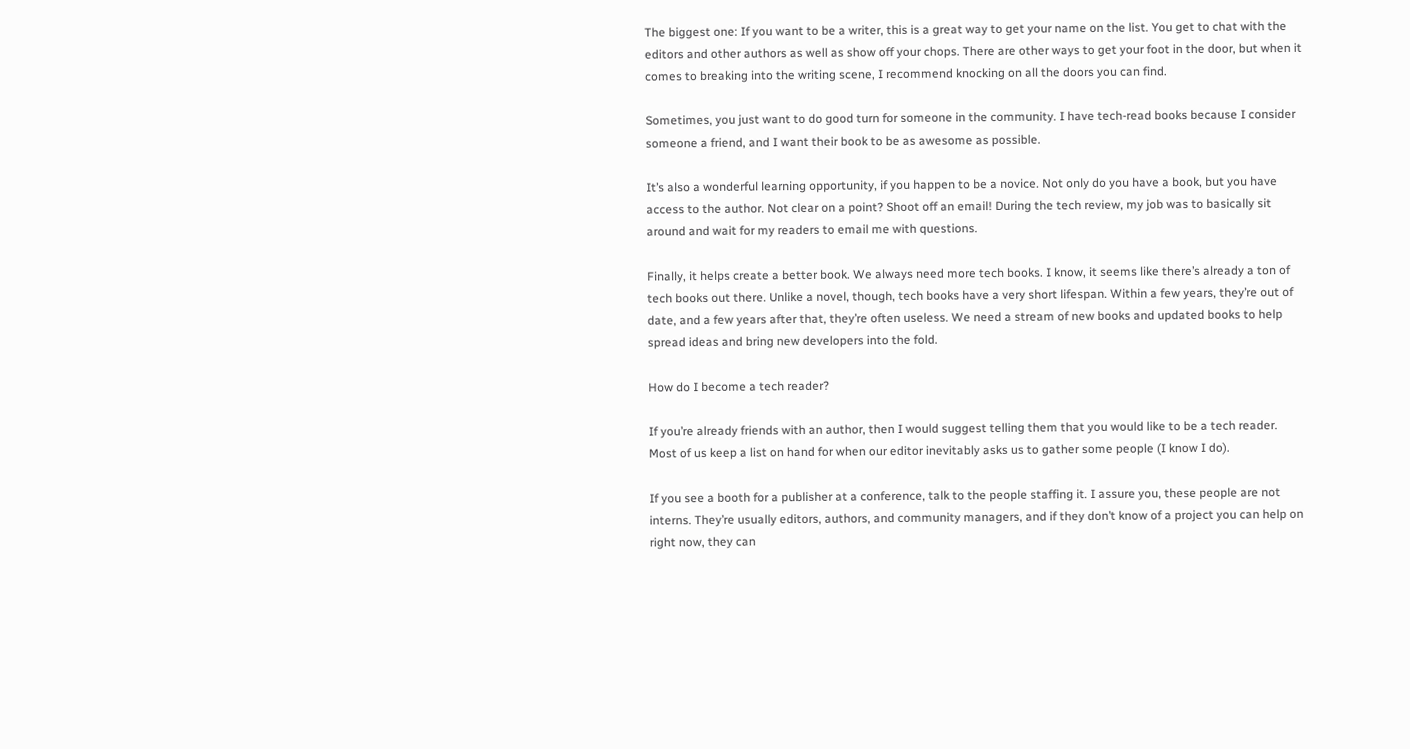The biggest one: If you want to be a writer, this is a great way to get your name on the list. You get to chat with the editors and other authors as well as show off your chops. There are other ways to get your foot in the door, but when it comes to breaking into the writing scene, I recommend knocking on all the doors you can find.

Sometimes, you just want to do good turn for someone in the community. I have tech-read books because I consider someone a friend, and I want their book to be as awesome as possible.

It’s also a wonderful learning opportunity, if you happen to be a novice. Not only do you have a book, but you have access to the author. Not clear on a point? Shoot off an email! During the tech review, my job was to basically sit around and wait for my readers to email me with questions.

Finally, it helps create a better book. We always need more tech books. I know, it seems like there’s already a ton of tech books out there. Unlike a novel, though, tech books have a very short lifespan. Within a few years, they’re out of date, and a few years after that, they’re often useless. We need a stream of new books and updated books to help spread ideas and bring new developers into the fold.

How do I become a tech reader?

If you’re already friends with an author, then I would suggest telling them that you would like to be a tech reader. Most of us keep a list on hand for when our editor inevitably asks us to gather some people (I know I do).

If you see a booth for a publisher at a conference, talk to the people staffing it. I assure you, these people are not interns. They’re usually editors, authors, and community managers, and if they don’t know of a project you can help on right now, they can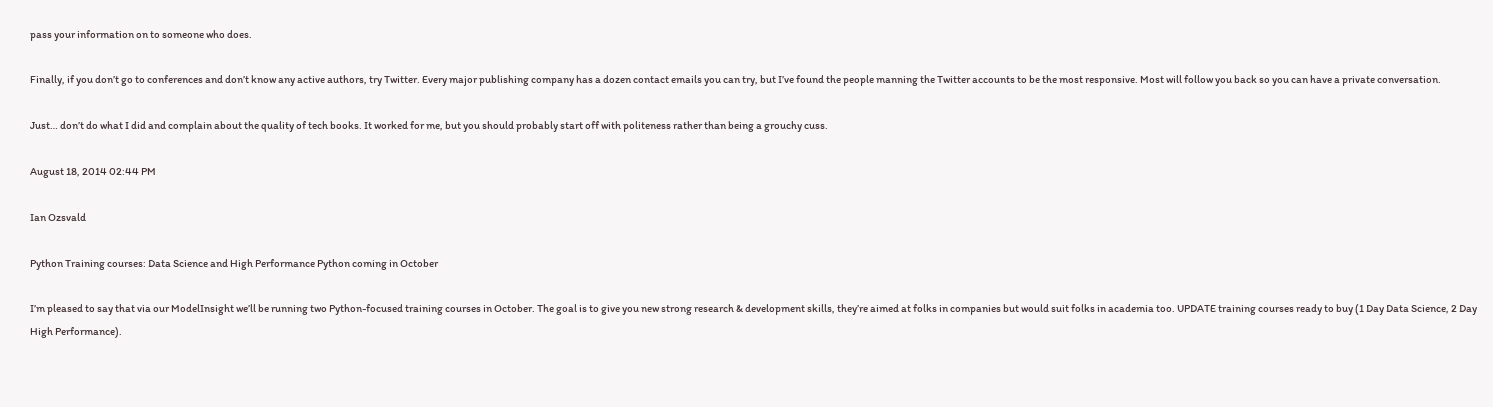pass your information on to someone who does.

Finally, if you don’t go to conferences and don’t know any active authors, try Twitter. Every major publishing company has a dozen contact emails you can try, but I’ve found the people manning the Twitter accounts to be the most responsive. Most will follow you back so you can have a private conversation.

Just… don’t do what I did and complain about the quality of tech books. It worked for me, but you should probably start off with politeness rather than being a grouchy cuss.

August 18, 2014 02:44 PM

Ian Ozsvald

Python Training courses: Data Science and High Performance Python coming in October

I’m pleased to say that via our ModelInsight we’ll be running two Python-focused training courses in October. The goal is to give you new strong research & development skills, they’re aimed at folks in companies but would suit folks in academia too. UPDATE training courses ready to buy (1 Day Data Science, 2 Day High Performance).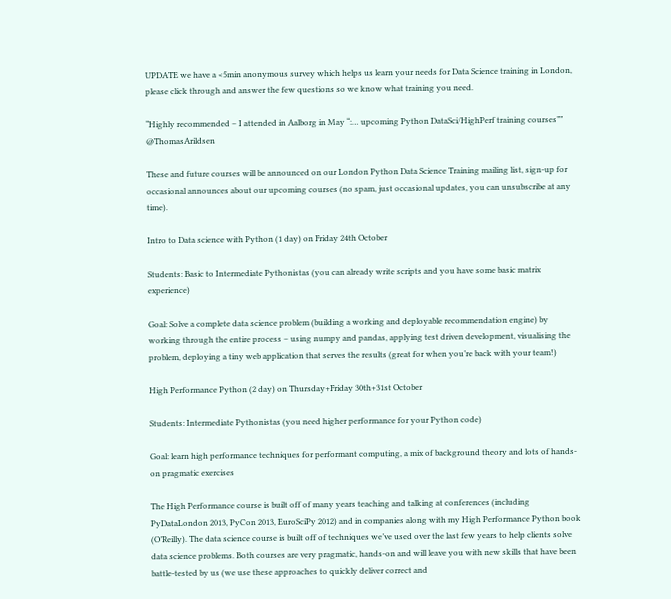UPDATE we have a <5min anonymous survey which helps us learn your needs for Data Science training in London, please click through and answer the few questions so we know what training you need.

“Highly recommended – I attended in Aalborg in May “:… upcoming Python DataSci/HighPerf training courses”” @ThomasArildsen

These and future courses will be announced on our London Python Data Science Training mailing list, sign-up for occasional announces about our upcoming courses (no spam, just occasional updates, you can unsubscribe at any time).

Intro to Data science with Python (1 day) on Friday 24th October

Students: Basic to Intermediate Pythonistas (you can already write scripts and you have some basic matrix experience)

Goal: Solve a complete data science problem (building a working and deployable recommendation engine) by working through the entire process – using numpy and pandas, applying test driven development, visualising the problem, deploying a tiny web application that serves the results (great for when you’re back with your team!)

High Performance Python (2 day) on Thursday+Friday 30th+31st October

Students: Intermediate Pythonistas (you need higher performance for your Python code)

Goal: learn high performance techniques for performant computing, a mix of background theory and lots of hands-on pragmatic exercises

The High Performance course is built off of many years teaching and talking at conferences (including PyDataLondon 2013, PyCon 2013, EuroSciPy 2012) and in companies along with my High Performance Python book (O’Reilly). The data science course is built off of techniques we’ve used over the last few years to help clients solve data science problems. Both courses are very pragmatic, hands-on and will leave you with new skills that have been battle-tested by us (we use these approaches to quickly deliver correct and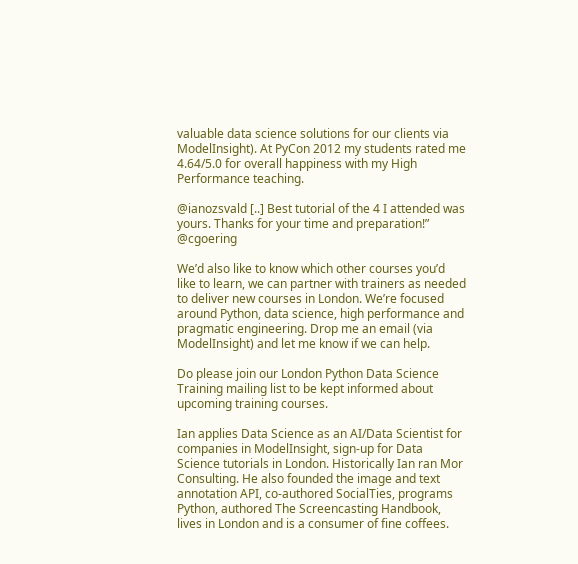valuable data science solutions for our clients via ModelInsight). At PyCon 2012 my students rated me 4.64/5.0 for overall happiness with my High Performance teaching.

@ianozsvald [..] Best tutorial of the 4 I attended was yours. Thanks for your time and preparation!” @cgoering

We’d also like to know which other courses you’d like to learn, we can partner with trainers as needed to deliver new courses in London. We’re focused around Python, data science, high performance and pragmatic engineering. Drop me an email (via ModelInsight) and let me know if we can help.

Do please join our London Python Data Science Training mailing list to be kept informed about upcoming training courses.

Ian applies Data Science as an AI/Data Scientist for companies in ModelInsight, sign-up for Data Science tutorials in London. Historically Ian ran Mor Consulting. He also founded the image and text annotation API, co-authored SocialTies, programs Python, authored The Screencasting Handbook, lives in London and is a consumer of fine coffees.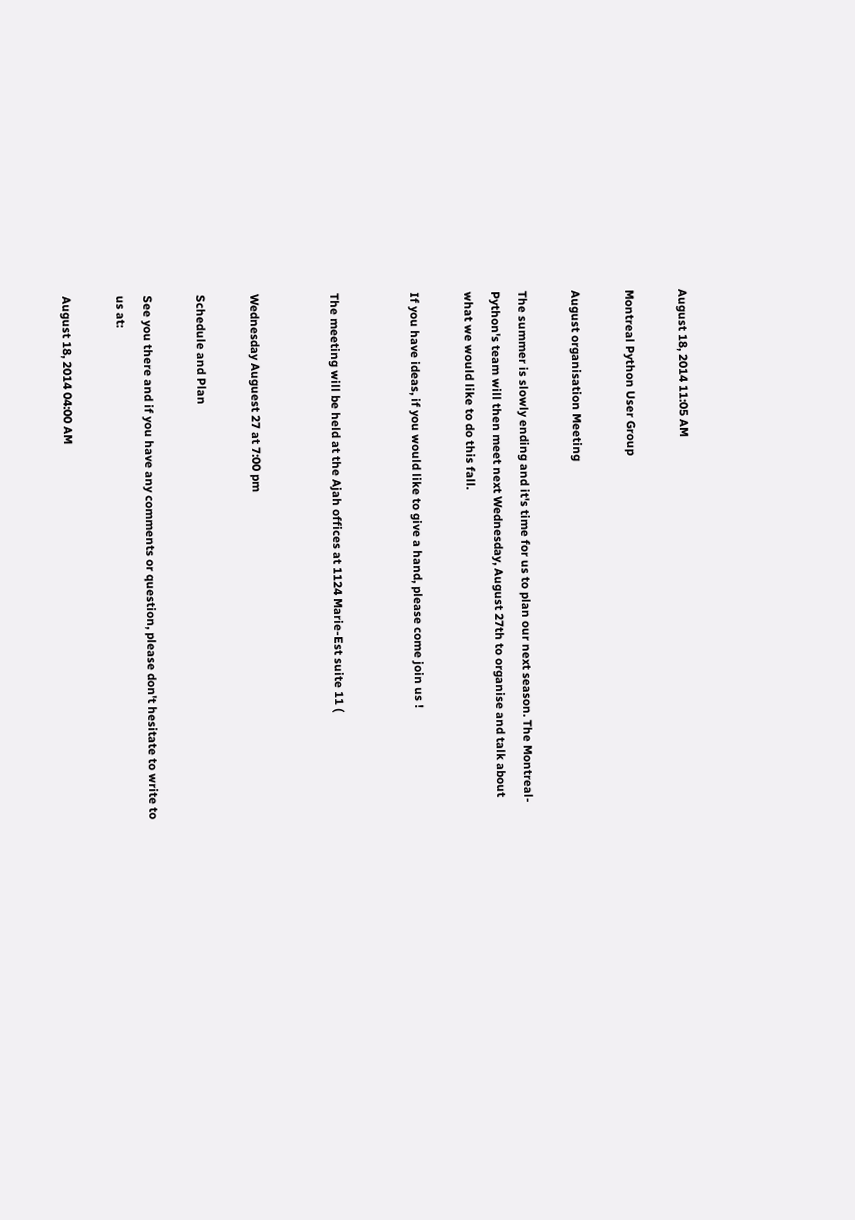August 18, 2014 11:05 AM

Montreal Python User Group

August organisation Meeting

The summer is slowly ending and it's time for us to plan our next season. The Montreal-Python's team will then meet next Wednesday, August 27th to organise and talk about what we would like to do this fall.

If you have ideas, if you would like to give a hand, please come join us !


The meeting will be held at the Ajah offices at 1124 Marie-Est suite 11 (


Wednesday Auguest 27 at 7:00 pm

Schedule and Plan

See you there and if you have any comments or question, please don't hesitate to write to us at:

August 18, 2014 04:00 AM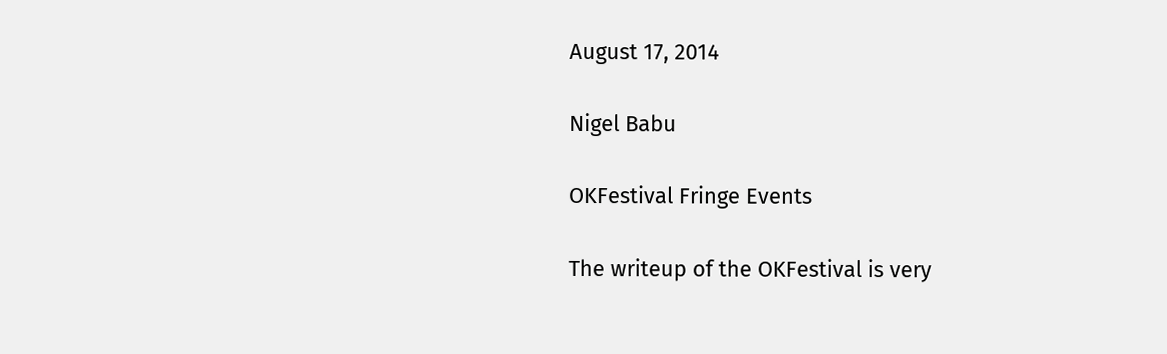August 17, 2014

Nigel Babu

OKFestival Fringe Events

The writeup of the OKFestival is very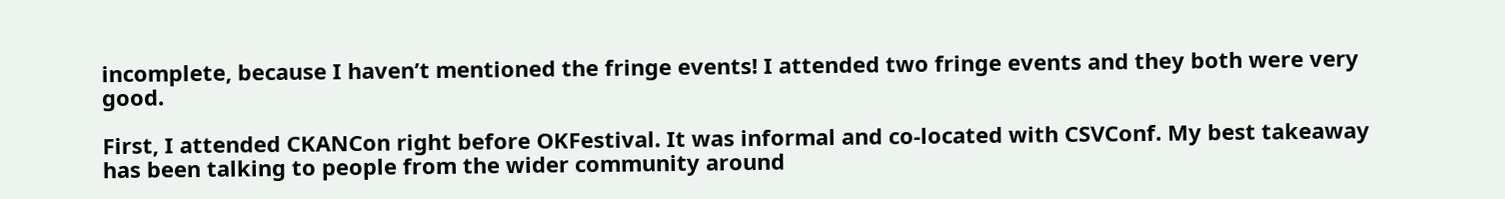incomplete, because I haven’t mentioned the fringe events! I attended two fringe events and they both were very good.

First, I attended CKANCon right before OKFestival. It was informal and co-located with CSVConf. My best takeaway has been talking to people from the wider community around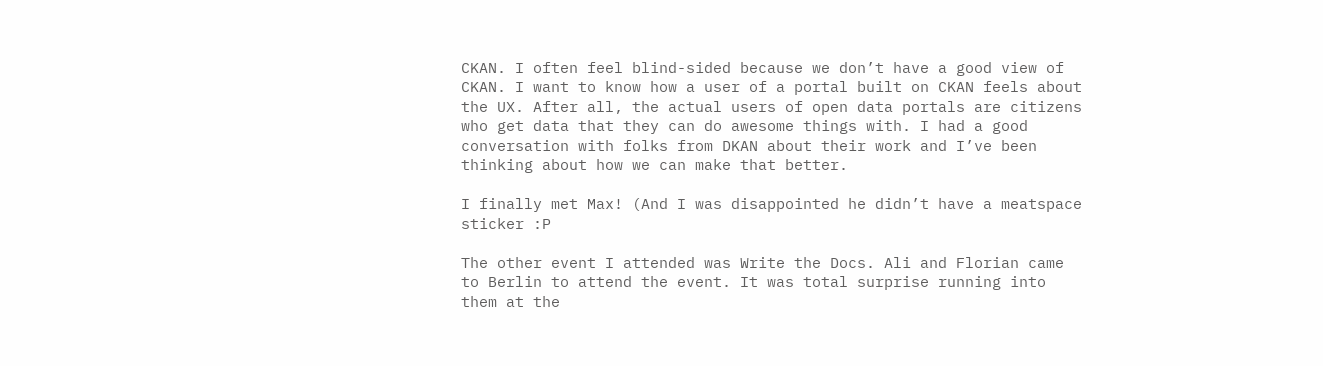CKAN. I often feel blind-sided because we don’t have a good view of CKAN. I want to know how a user of a portal built on CKAN feels about the UX. After all, the actual users of open data portals are citizens who get data that they can do awesome things with. I had a good conversation with folks from DKAN about their work and I’ve been thinking about how we can make that better.

I finally met Max! (And I was disappointed he didn’t have a meatspace sticker :P

The other event I attended was Write the Docs. Ali and Florian came to Berlin to attend the event. It was total surprise running into them at the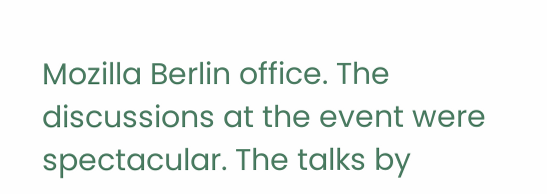Mozilla Berlin office. The discussions at the event were spectacular. The talks by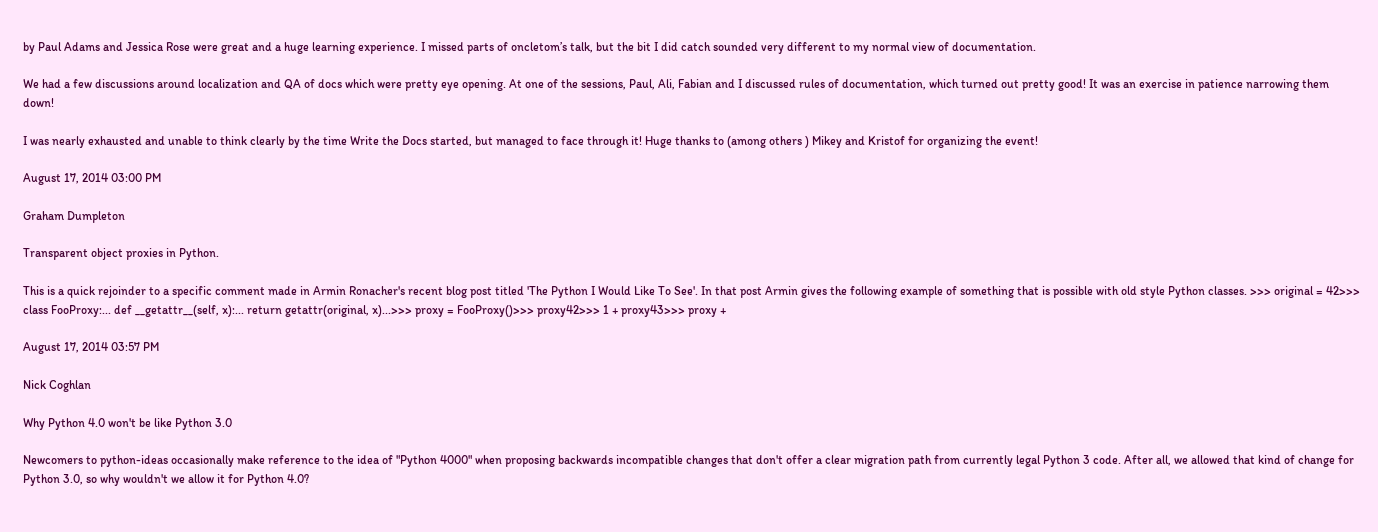by Paul Adams and Jessica Rose were great and a huge learning experience. I missed parts of oncletom’s talk, but the bit I did catch sounded very different to my normal view of documentation.

We had a few discussions around localization and QA of docs which were pretty eye opening. At one of the sessions, Paul, Ali, Fabian and I discussed rules of documentation, which turned out pretty good! It was an exercise in patience narrowing them down!

I was nearly exhausted and unable to think clearly by the time Write the Docs started, but managed to face through it! Huge thanks to (among others ) Mikey and Kristof for organizing the event!

August 17, 2014 03:00 PM

Graham Dumpleton

Transparent object proxies in Python.

This is a quick rejoinder to a specific comment made in Armin Ronacher's recent blog post titled 'The Python I Would Like To See'. In that post Armin gives the following example of something that is possible with old style Python classes. >>> original = 42>>> class FooProxy:... def __getattr__(self, x):... return getattr(original, x)...>>> proxy = FooProxy()>>> proxy42>>> 1 + proxy43>>> proxy +

August 17, 2014 03:57 PM

Nick Coghlan

Why Python 4.0 won't be like Python 3.0

Newcomers to python-ideas occasionally make reference to the idea of "Python 4000" when proposing backwards incompatible changes that don't offer a clear migration path from currently legal Python 3 code. After all, we allowed that kind of change for Python 3.0, so why wouldn't we allow it for Python 4.0?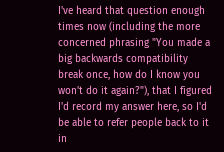I've heard that question enough times now (including the more concerned phrasing "You made a big backwards compatibility break once, how do I know you won't do it again?"), that I figured I'd record my answer here, so I'd be able to refer people back to it in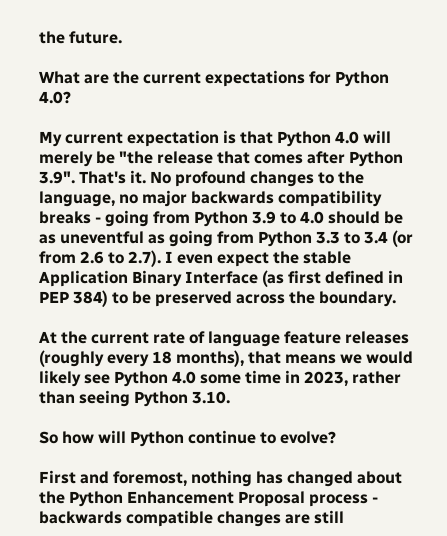the future.

What are the current expectations for Python 4.0?

My current expectation is that Python 4.0 will merely be "the release that comes after Python 3.9". That's it. No profound changes to the language, no major backwards compatibility breaks - going from Python 3.9 to 4.0 should be as uneventful as going from Python 3.3 to 3.4 (or from 2.6 to 2.7). I even expect the stable Application Binary Interface (as first defined in PEP 384) to be preserved across the boundary.

At the current rate of language feature releases (roughly every 18 months), that means we would likely see Python 4.0 some time in 2023, rather than seeing Python 3.10.

So how will Python continue to evolve?

First and foremost, nothing has changed about the Python Enhancement Proposal process - backwards compatible changes are still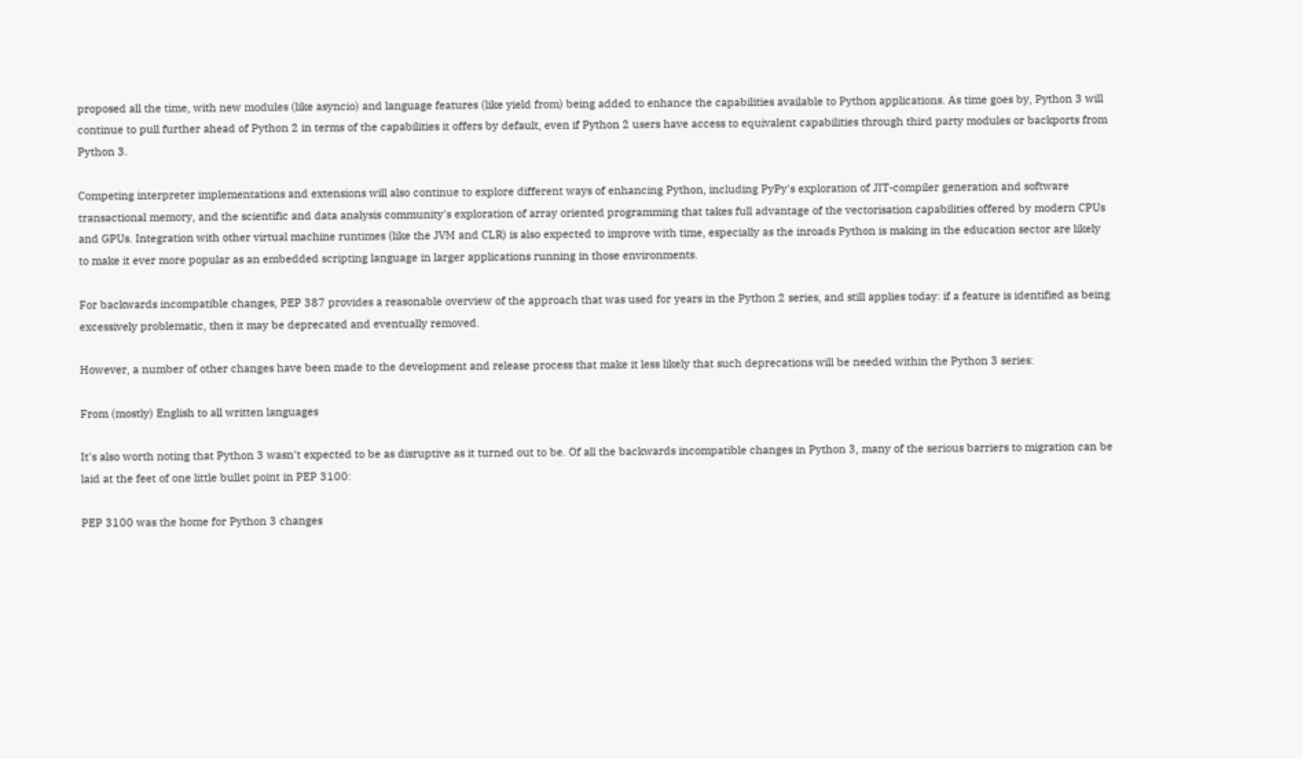proposed all the time, with new modules (like asyncio) and language features (like yield from) being added to enhance the capabilities available to Python applications. As time goes by, Python 3 will continue to pull further ahead of Python 2 in terms of the capabilities it offers by default, even if Python 2 users have access to equivalent capabilities through third party modules or backports from Python 3.

Competing interpreter implementations and extensions will also continue to explore different ways of enhancing Python, including PyPy's exploration of JIT-compiler generation and software transactional memory, and the scientific and data analysis community's exploration of array oriented programming that takes full advantage of the vectorisation capabilities offered by modern CPUs and GPUs. Integration with other virtual machine runtimes (like the JVM and CLR) is also expected to improve with time, especially as the inroads Python is making in the education sector are likely to make it ever more popular as an embedded scripting language in larger applications running in those environments.

For backwards incompatible changes, PEP 387 provides a reasonable overview of the approach that was used for years in the Python 2 series, and still applies today: if a feature is identified as being excessively problematic, then it may be deprecated and eventually removed.

However, a number of other changes have been made to the development and release process that make it less likely that such deprecations will be needed within the Python 3 series:

From (mostly) English to all written languages

It's also worth noting that Python 3 wasn't expected to be as disruptive as it turned out to be. Of all the backwards incompatible changes in Python 3, many of the serious barriers to migration can be laid at the feet of one little bullet point in PEP 3100:

PEP 3100 was the home for Python 3 changes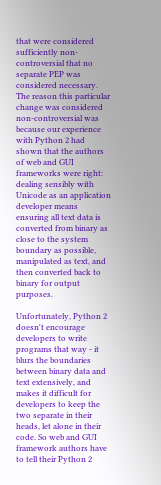that were considered sufficiently non-controversial that no separate PEP was considered necessary. The reason this particular change was considered non-controversial was because our experience with Python 2 had shown that the authors of web and GUI frameworks were right: dealing sensibly with Unicode as an application developer means ensuring all text data is converted from binary as close to the system boundary as possible, manipulated as text, and then converted back to binary for output purposes.

Unfortunately, Python 2 doesn't encourage developers to write programs that way - it blurs the boundaries between binary data and text extensively, and makes it difficult for developers to keep the two separate in their heads, let alone in their code. So web and GUI framework authors have to tell their Python 2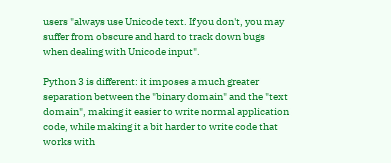users "always use Unicode text. If you don't, you may suffer from obscure and hard to track down bugs when dealing with Unicode input".

Python 3 is different: it imposes a much greater separation between the "binary domain" and the "text domain", making it easier to write normal application code, while making it a bit harder to write code that works with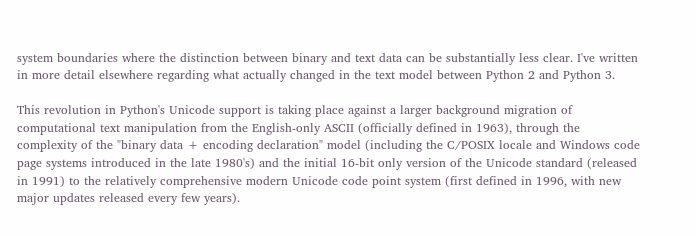system boundaries where the distinction between binary and text data can be substantially less clear. I've written in more detail elsewhere regarding what actually changed in the text model between Python 2 and Python 3.

This revolution in Python's Unicode support is taking place against a larger background migration of computational text manipulation from the English-only ASCII (officially defined in 1963), through the complexity of the "binary data + encoding declaration" model (including the C/POSIX locale and Windows code page systems introduced in the late 1980's) and the initial 16-bit only version of the Unicode standard (released in 1991) to the relatively comprehensive modern Unicode code point system (first defined in 1996, with new major updates released every few years).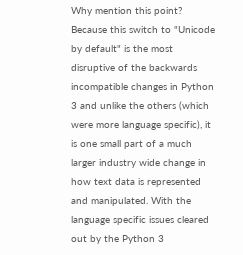Why mention this point? Because this switch to "Unicode by default" is the most disruptive of the backwards incompatible changes in Python 3 and unlike the others (which were more language specific), it is one small part of a much larger industry wide change in how text data is represented and manipulated. With the language specific issues cleared out by the Python 3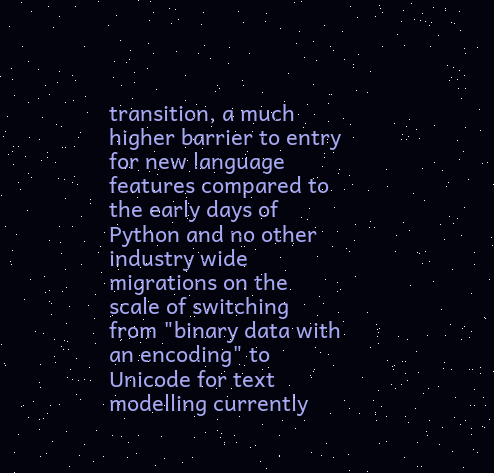transition, a much higher barrier to entry for new language features compared to the early days of Python and no other industry wide migrations on the scale of switching from "binary data with an encoding" to Unicode for text modelling currently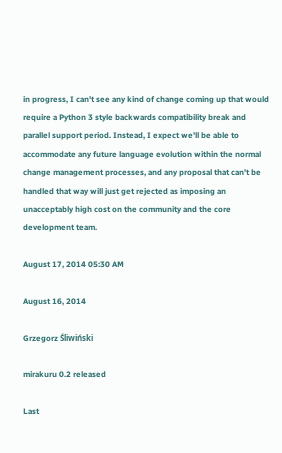in progress, I can't see any kind of change coming up that would require a Python 3 style backwards compatibility break and parallel support period. Instead, I expect we'll be able to accommodate any future language evolution within the normal change management processes, and any proposal that can't be handled that way will just get rejected as imposing an unacceptably high cost on the community and the core development team.

August 17, 2014 05:30 AM

August 16, 2014

Grzegorz Śliwiński

mirakuru 0.2 released

Last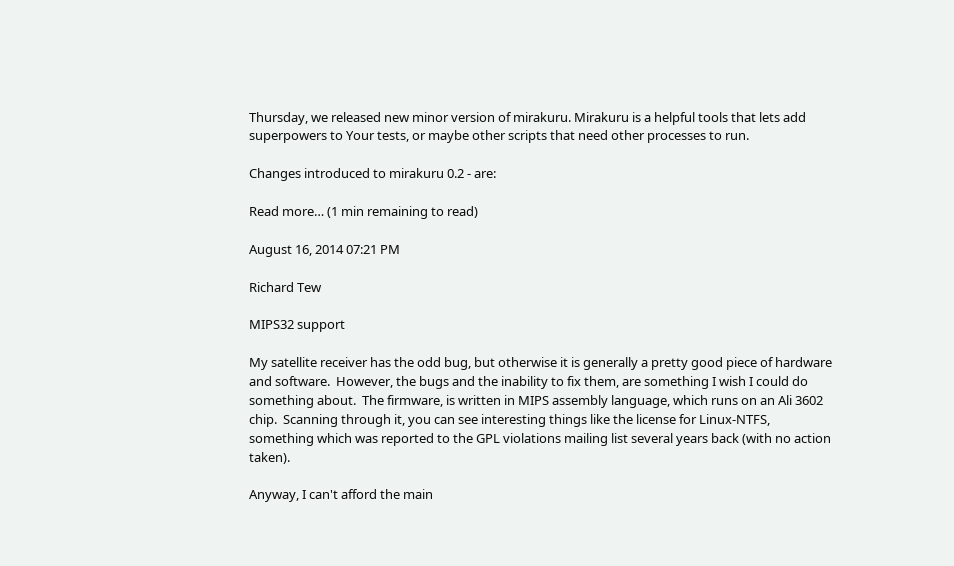Thursday, we released new minor version of mirakuru. Mirakuru is a helpful tools that lets add superpowers to Your tests, or maybe other scripts that need other processes to run.

Changes introduced to mirakuru 0.2 - are:

Read more… (1 min remaining to read)

August 16, 2014 07:21 PM

Richard Tew

MIPS32 support

My satellite receiver has the odd bug, but otherwise it is generally a pretty good piece of hardware and software.  However, the bugs and the inability to fix them, are something I wish I could do something about.  The firmware, is written in MIPS assembly language, which runs on an Ali 3602 chip.  Scanning through it, you can see interesting things like the license for Linux-NTFS, something which was reported to the GPL violations mailing list several years back (with no action taken).

Anyway, I can't afford the main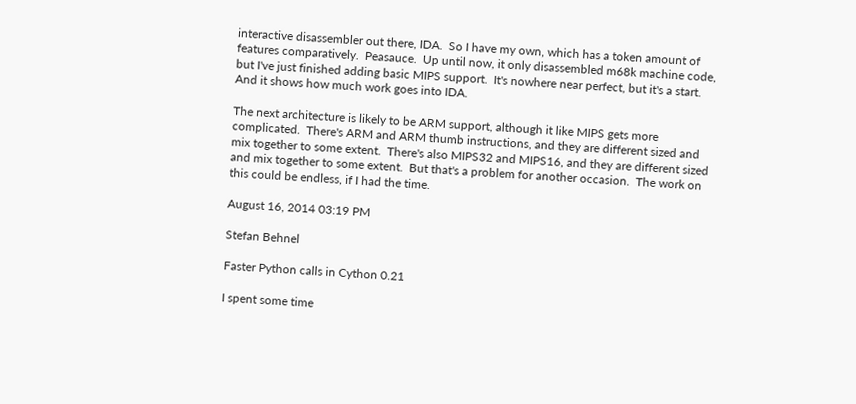interactive disassembler out there, IDA.  So I have my own, which has a token amount of features comparatively.  Peasauce.  Up until now, it only disassembled m68k machine code, but I've just finished adding basic MIPS support.  It's nowhere near perfect, but it's a start.  And it shows how much work goes into IDA.

The next architecture is likely to be ARM support, although it like MIPS gets more complicated.  There's ARM and ARM thumb instructions, and they are different sized and mix together to some extent.  There's also MIPS32 and MIPS16, and they are different sized and mix together to some extent.  But that's a problem for another occasion.  The work on this could be endless, if I had the time.

August 16, 2014 03:19 PM

Stefan Behnel

Faster Python calls in Cython 0.21

I spent some time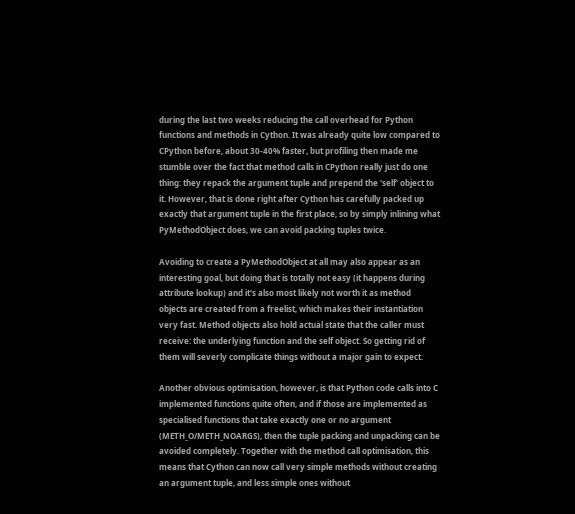during the last two weeks reducing the call overhead for Python functions and methods in Cython. It was already quite low compared to CPython before, about 30-40% faster, but profiling then made me stumble over the fact that method calls in CPython really just do one thing: they repack the argument tuple and prepend the 'self' object to it. However, that is done right after Cython has carefully packed up exactly that argument tuple in the first place, so by simply inlining what PyMethodObject does, we can avoid packing tuples twice.

Avoiding to create a PyMethodObject at all may also appear as an interesting goal, but doing that is totally not easy (it happens during attribute lookup) and it's also most likely not worth it as method objects are created from a freelist, which makes their instantiation very fast. Method objects also hold actual state that the caller must receive: the underlying function and the self object. So getting rid of them will severly complicate things without a major gain to expect.

Another obvious optimisation, however, is that Python code calls into C implemented functions quite often, and if those are implemented as specialised functions that take exactly one or no argument (METH_O/METH_NOARGS), then the tuple packing and unpacking can be avoided completely. Together with the method call optimisation, this means that Cython can now call very simple methods without creating an argument tuple, and less simple ones without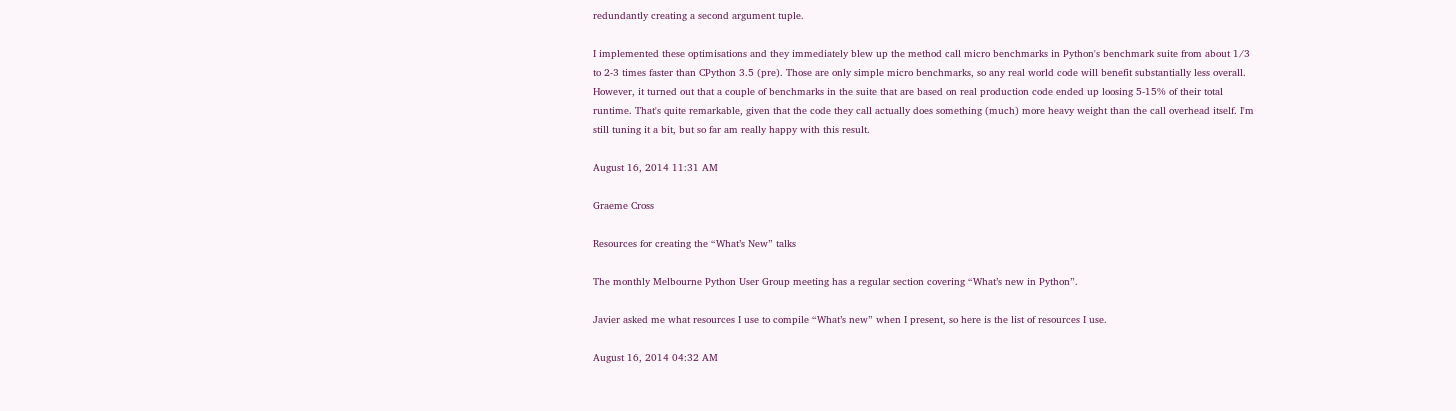redundantly creating a second argument tuple.

I implemented these optimisations and they immediately blew up the method call micro benchmarks in Python's benchmark suite from about 1/3 to 2-3 times faster than CPython 3.5 (pre). Those are only simple micro benchmarks, so any real world code will benefit substantially less overall. However, it turned out that a couple of benchmarks in the suite that are based on real production code ended up loosing 5-15% of their total runtime. That's quite remarkable, given that the code they call actually does something (much) more heavy weight than the call overhead itself. I'm still tuning it a bit, but so far am really happy with this result.

August 16, 2014 11:31 AM

Graeme Cross

Resources for creating the “What’s New” talks

The monthly Melbourne Python User Group meeting has a regular section covering “What’s new in Python”.

Javier asked me what resources I use to compile “What’s new” when I present, so here is the list of resources I use.

August 16, 2014 04:32 AM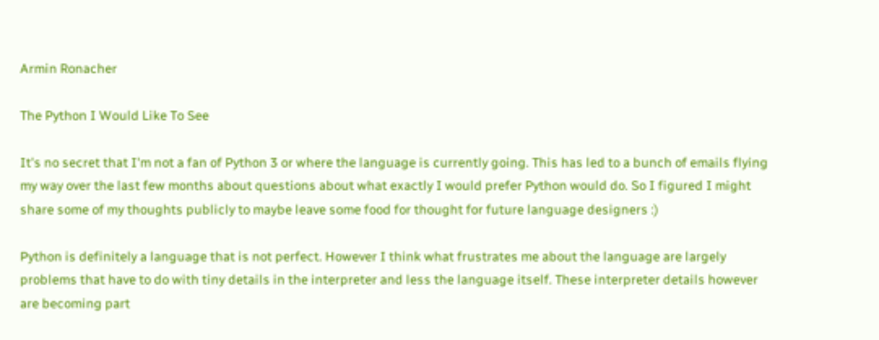Armin Ronacher

The Python I Would Like To See

It's no secret that I'm not a fan of Python 3 or where the language is currently going. This has led to a bunch of emails flying my way over the last few months about questions about what exactly I would prefer Python would do. So I figured I might share some of my thoughts publicly to maybe leave some food for thought for future language designers :)

Python is definitely a language that is not perfect. However I think what frustrates me about the language are largely problems that have to do with tiny details in the interpreter and less the language itself. These interpreter details however are becoming part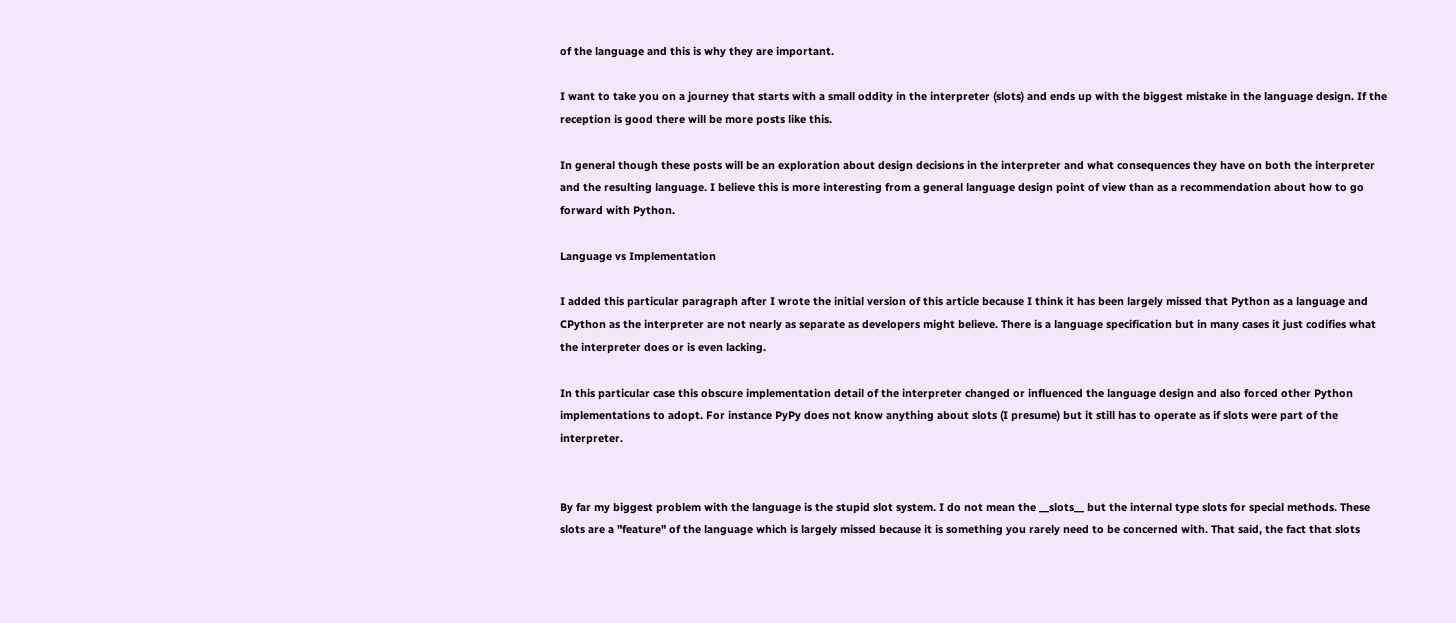of the language and this is why they are important.

I want to take you on a journey that starts with a small oddity in the interpreter (slots) and ends up with the biggest mistake in the language design. If the reception is good there will be more posts like this.

In general though these posts will be an exploration about design decisions in the interpreter and what consequences they have on both the interpreter and the resulting language. I believe this is more interesting from a general language design point of view than as a recommendation about how to go forward with Python.

Language vs Implementation

I added this particular paragraph after I wrote the initial version of this article because I think it has been largely missed that Python as a language and CPython as the interpreter are not nearly as separate as developers might believe. There is a language specification but in many cases it just codifies what the interpreter does or is even lacking.

In this particular case this obscure implementation detail of the interpreter changed or influenced the language design and also forced other Python implementations to adopt. For instance PyPy does not know anything about slots (I presume) but it still has to operate as if slots were part of the interpreter.


By far my biggest problem with the language is the stupid slot system. I do not mean the __slots__ but the internal type slots for special methods. These slots are a "feature" of the language which is largely missed because it is something you rarely need to be concerned with. That said, the fact that slots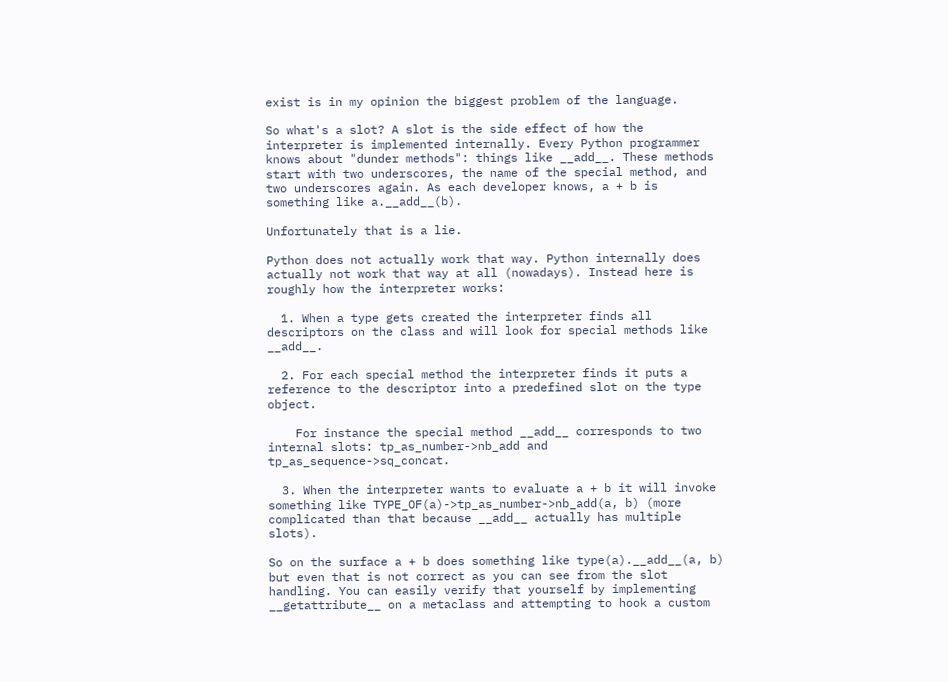exist is in my opinion the biggest problem of the language.

So what's a slot? A slot is the side effect of how the interpreter is implemented internally. Every Python programmer knows about "dunder methods": things like __add__. These methods start with two underscores, the name of the special method, and two underscores again. As each developer knows, a + b is something like a.__add__(b).

Unfortunately that is a lie.

Python does not actually work that way. Python internally does actually not work that way at all (nowadays). Instead here is roughly how the interpreter works:

  1. When a type gets created the interpreter finds all descriptors on the class and will look for special methods like __add__.

  2. For each special method the interpreter finds it puts a reference to the descriptor into a predefined slot on the type object.

    For instance the special method __add__ corresponds to two internal slots: tp_as_number->nb_add and tp_as_sequence->sq_concat.

  3. When the interpreter wants to evaluate a + b it will invoke something like TYPE_OF(a)->tp_as_number->nb_add(a, b) (more complicated than that because __add__ actually has multiple slots).

So on the surface a + b does something like type(a).__add__(a, b) but even that is not correct as you can see from the slot handling. You can easily verify that yourself by implementing __getattribute__ on a metaclass and attempting to hook a custom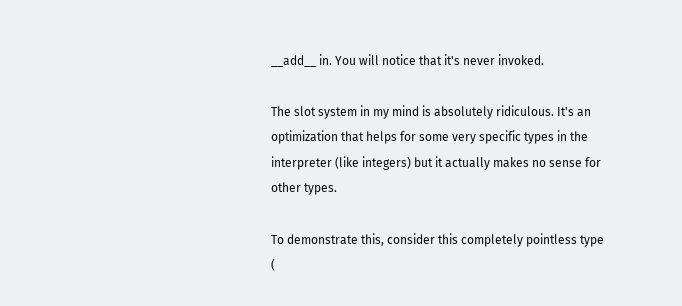__add__ in. You will notice that it's never invoked.

The slot system in my mind is absolutely ridiculous. It's an optimization that helps for some very specific types in the interpreter (like integers) but it actually makes no sense for other types.

To demonstrate this, consider this completely pointless type (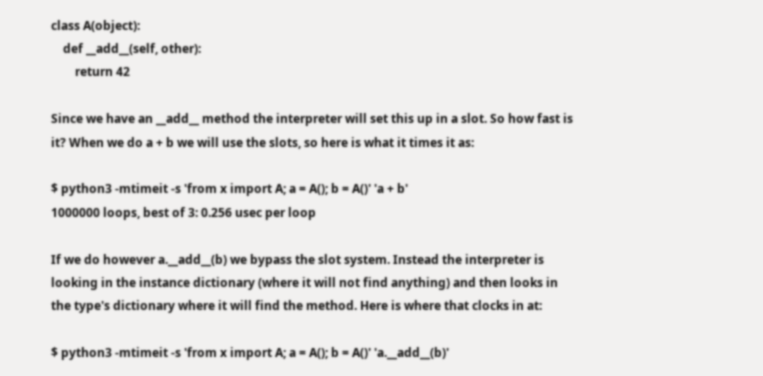class A(object):
    def __add__(self, other):
        return 42

Since we have an __add__ method the interpreter will set this up in a slot. So how fast is it? When we do a + b we will use the slots, so here is what it times it as:

$ python3 -mtimeit -s 'from x import A; a = A(); b = A()' 'a + b'
1000000 loops, best of 3: 0.256 usec per loop

If we do however a.__add__(b) we bypass the slot system. Instead the interpreter is looking in the instance dictionary (where it will not find anything) and then looks in the type's dictionary where it will find the method. Here is where that clocks in at:

$ python3 -mtimeit -s 'from x import A; a = A(); b = A()' 'a.__add__(b)'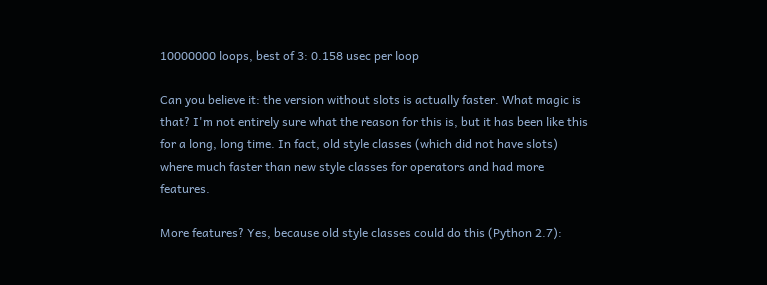10000000 loops, best of 3: 0.158 usec per loop

Can you believe it: the version without slots is actually faster. What magic is that? I'm not entirely sure what the reason for this is, but it has been like this for a long, long time. In fact, old style classes (which did not have slots) where much faster than new style classes for operators and had more features.

More features? Yes, because old style classes could do this (Python 2.7):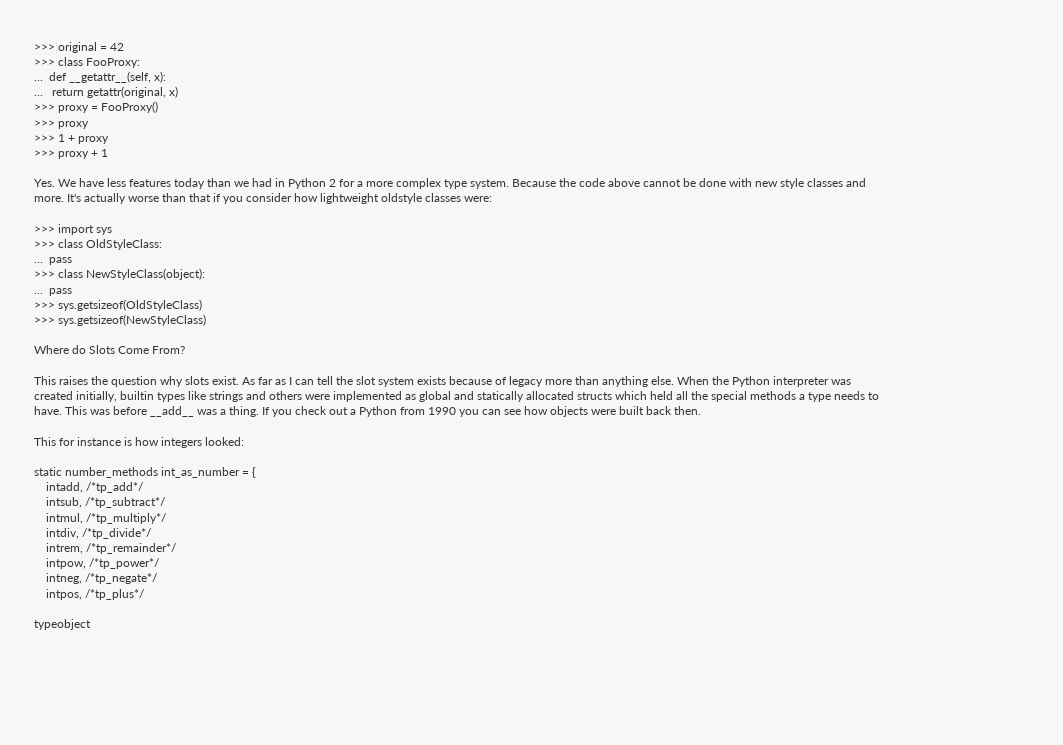>>> original = 42
>>> class FooProxy:
...  def __getattr__(self, x):
...   return getattr(original, x)
>>> proxy = FooProxy()
>>> proxy
>>> 1 + proxy
>>> proxy + 1

Yes. We have less features today than we had in Python 2 for a more complex type system. Because the code above cannot be done with new style classes and more. It's actually worse than that if you consider how lightweight oldstyle classes were:

>>> import sys
>>> class OldStyleClass:
...  pass
>>> class NewStyleClass(object):
...  pass
>>> sys.getsizeof(OldStyleClass)
>>> sys.getsizeof(NewStyleClass)

Where do Slots Come From?

This raises the question why slots exist. As far as I can tell the slot system exists because of legacy more than anything else. When the Python interpreter was created initially, builtin types like strings and others were implemented as global and statically allocated structs which held all the special methods a type needs to have. This was before __add__ was a thing. If you check out a Python from 1990 you can see how objects were built back then.

This for instance is how integers looked:

static number_methods int_as_number = {
    intadd, /*tp_add*/
    intsub, /*tp_subtract*/
    intmul, /*tp_multiply*/
    intdiv, /*tp_divide*/
    intrem, /*tp_remainder*/
    intpow, /*tp_power*/
    intneg, /*tp_negate*/
    intpos, /*tp_plus*/

typeobject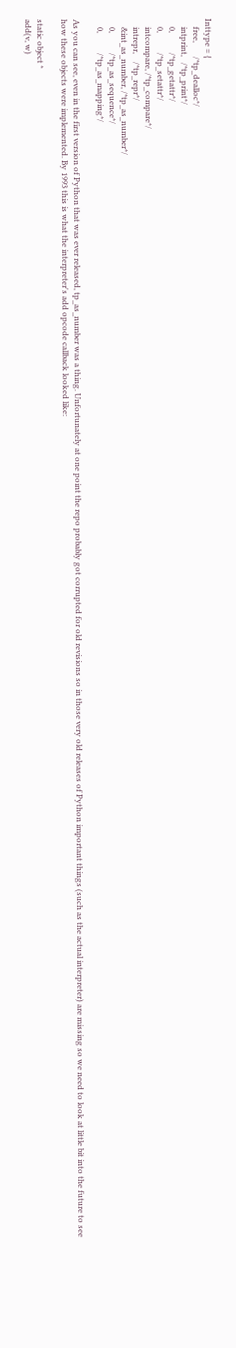Inttype = {
    free,       /*tp_dealloc*/
    intprint,   /*tp_print*/
    0,          /*tp_getattr*/
    0,          /*tp_setattr*/
    intcompare, /*tp_compare*/
    intrepr,    /*tp_repr*/
    &int_as_number, /*tp_as_number*/
    0,          /*tp_as_sequence*/
    0,          /*tp_as_mapping*/

As you can see, even in the first version of Python that was ever released, tp_as_number was a thing. Unfortunately at one point the repo probably got corrupted for old revisions so in those very old releases of Python important things (such as the actual interpreter) are missing so we need to look at little bit into the future to see how these objects were implemented. By 1993 this is what the interpreter's add opcode callback looked like:

static object *
add(v, w)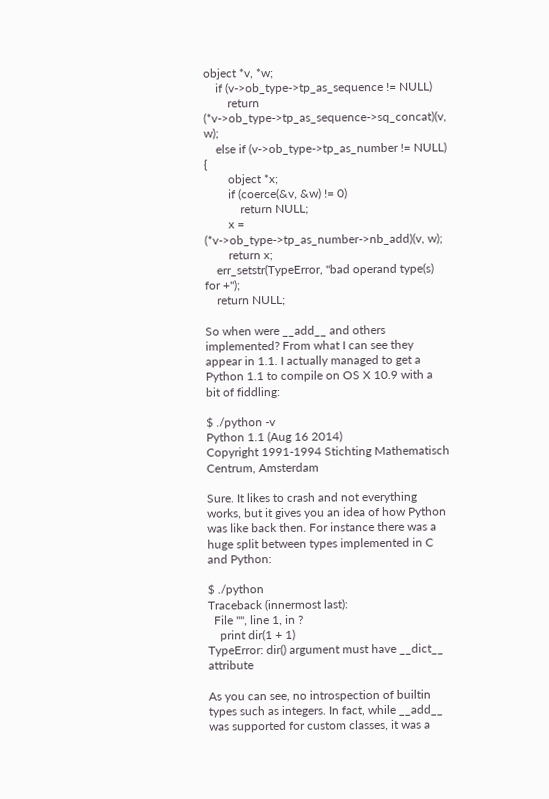object *v, *w;
    if (v->ob_type->tp_as_sequence != NULL)
        return (*v->ob_type->tp_as_sequence->sq_concat)(v, w);
    else if (v->ob_type->tp_as_number != NULL) {
        object *x;
        if (coerce(&v, &w) != 0)
            return NULL;
        x = (*v->ob_type->tp_as_number->nb_add)(v, w);
        return x;
    err_setstr(TypeError, "bad operand type(s) for +");
    return NULL;

So when were __add__ and others implemented? From what I can see they appear in 1.1. I actually managed to get a Python 1.1 to compile on OS X 10.9 with a bit of fiddling:

$ ./python -v
Python 1.1 (Aug 16 2014)
Copyright 1991-1994 Stichting Mathematisch Centrum, Amsterdam

Sure. It likes to crash and not everything works, but it gives you an idea of how Python was like back then. For instance there was a huge split between types implemented in C and Python:

$ ./python
Traceback (innermost last):
  File "", line 1, in ?
    print dir(1 + 1)
TypeError: dir() argument must have __dict__ attribute

As you can see, no introspection of builtin types such as integers. In fact, while __add__ was supported for custom classes, it was a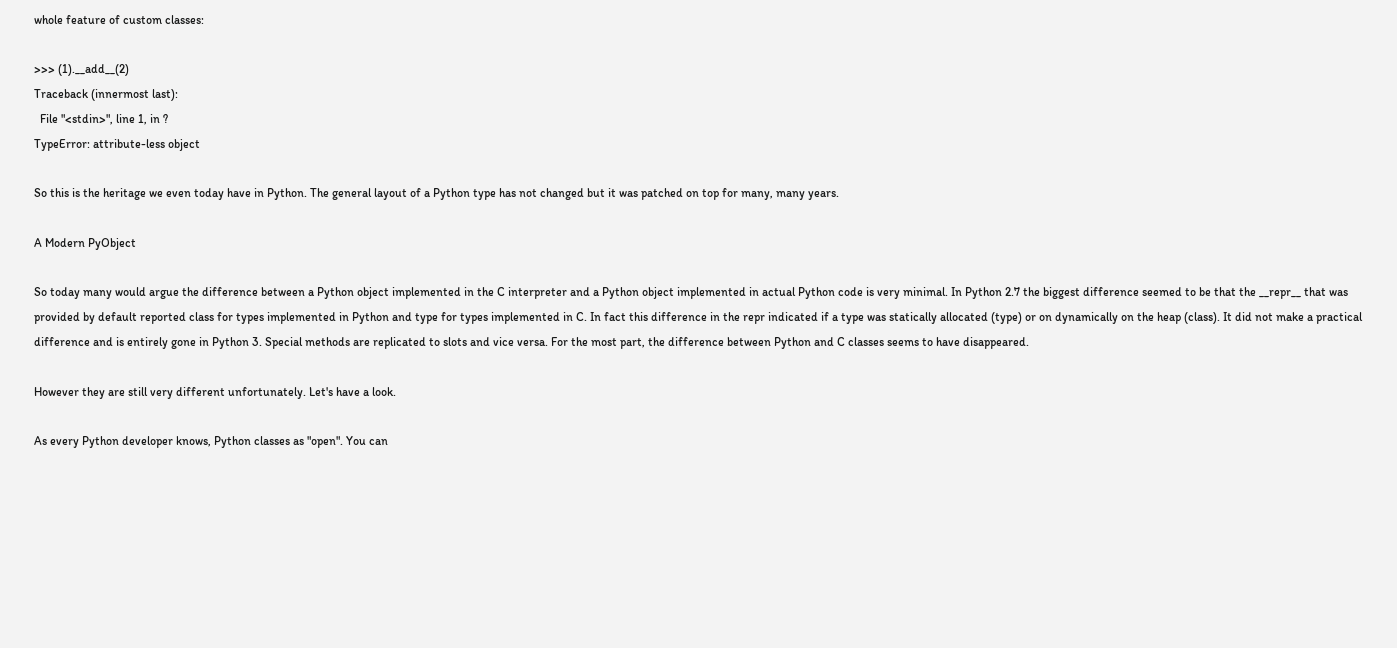whole feature of custom classes:

>>> (1).__add__(2)
Traceback (innermost last):
  File "<stdin>", line 1, in ?
TypeError: attribute-less object

So this is the heritage we even today have in Python. The general layout of a Python type has not changed but it was patched on top for many, many years.

A Modern PyObject

So today many would argue the difference between a Python object implemented in the C interpreter and a Python object implemented in actual Python code is very minimal. In Python 2.7 the biggest difference seemed to be that the __repr__ that was provided by default reported class for types implemented in Python and type for types implemented in C. In fact this difference in the repr indicated if a type was statically allocated (type) or on dynamically on the heap (class). It did not make a practical difference and is entirely gone in Python 3. Special methods are replicated to slots and vice versa. For the most part, the difference between Python and C classes seems to have disappeared.

However they are still very different unfortunately. Let's have a look.

As every Python developer knows, Python classes as "open". You can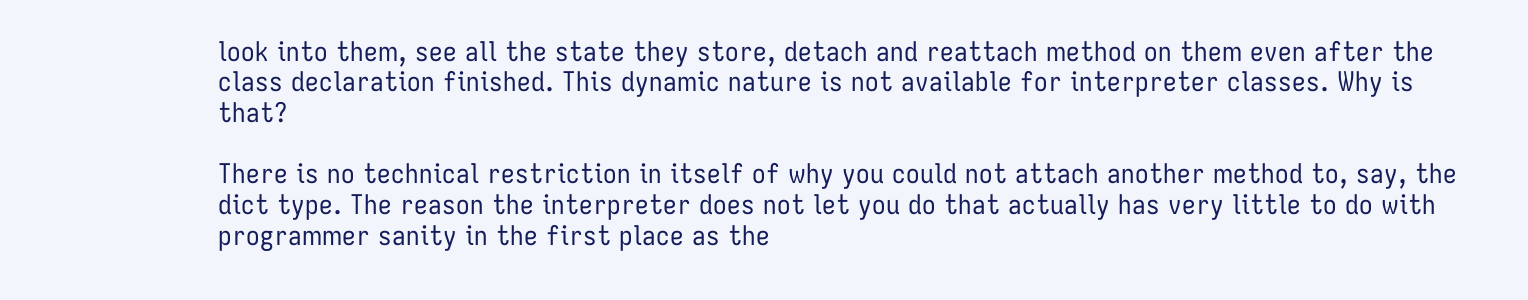look into them, see all the state they store, detach and reattach method on them even after the class declaration finished. This dynamic nature is not available for interpreter classes. Why is that?

There is no technical restriction in itself of why you could not attach another method to, say, the dict type. The reason the interpreter does not let you do that actually has very little to do with programmer sanity in the first place as the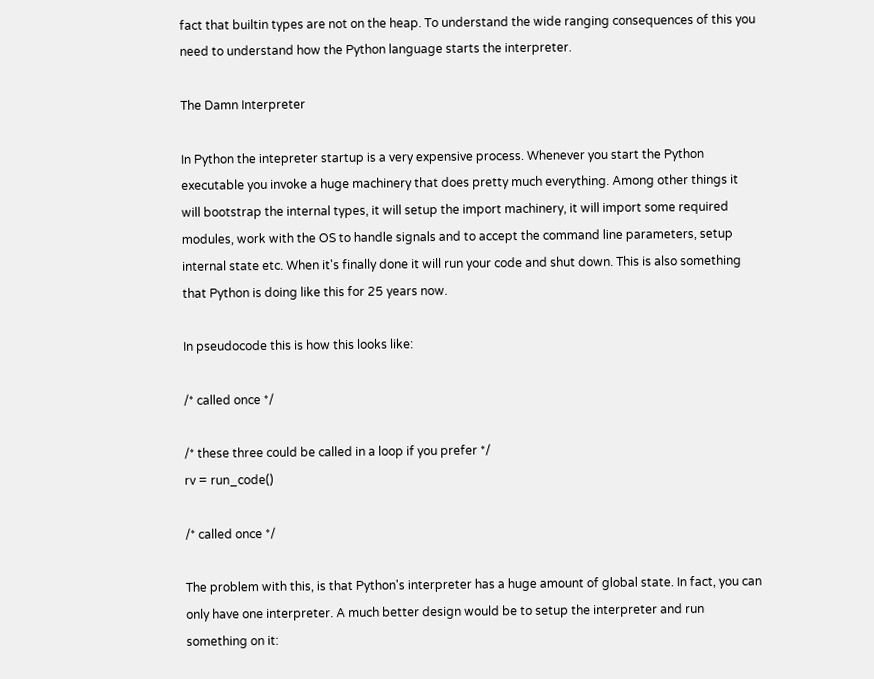fact that builtin types are not on the heap. To understand the wide ranging consequences of this you need to understand how the Python language starts the interpreter.

The Damn Interpreter

In Python the intepreter startup is a very expensive process. Whenever you start the Python executable you invoke a huge machinery that does pretty much everything. Among other things it will bootstrap the internal types, it will setup the import machinery, it will import some required modules, work with the OS to handle signals and to accept the command line parameters, setup internal state etc. When it's finally done it will run your code and shut down. This is also something that Python is doing like this for 25 years now.

In pseudocode this is how this looks like:

/* called once */

/* these three could be called in a loop if you prefer */
rv = run_code()

/* called once */

The problem with this, is that Python's interpreter has a huge amount of global state. In fact, you can only have one interpreter. A much better design would be to setup the interpreter and run something on it: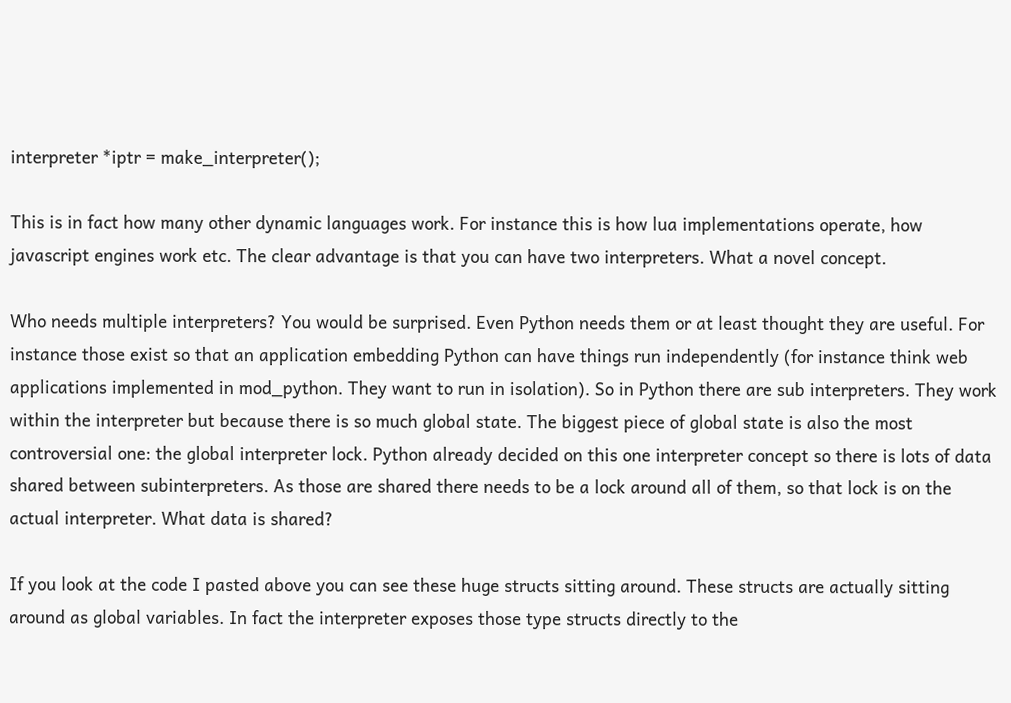interpreter *iptr = make_interpreter();

This is in fact how many other dynamic languages work. For instance this is how lua implementations operate, how javascript engines work etc. The clear advantage is that you can have two interpreters. What a novel concept.

Who needs multiple interpreters? You would be surprised. Even Python needs them or at least thought they are useful. For instance those exist so that an application embedding Python can have things run independently (for instance think web applications implemented in mod_python. They want to run in isolation). So in Python there are sub interpreters. They work within the interpreter but because there is so much global state. The biggest piece of global state is also the most controversial one: the global interpreter lock. Python already decided on this one interpreter concept so there is lots of data shared between subinterpreters. As those are shared there needs to be a lock around all of them, so that lock is on the actual interpreter. What data is shared?

If you look at the code I pasted above you can see these huge structs sitting around. These structs are actually sitting around as global variables. In fact the interpreter exposes those type structs directly to the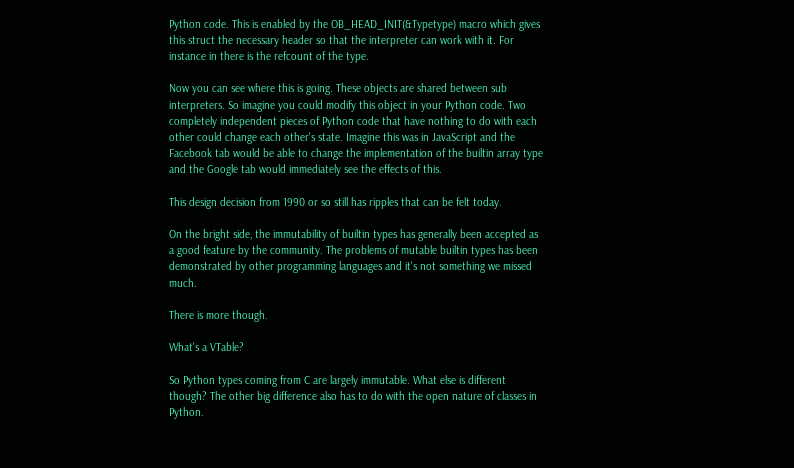Python code. This is enabled by the OB_HEAD_INIT(&Typetype) macro which gives this struct the necessary header so that the interpreter can work with it. For instance in there is the refcount of the type.

Now you can see where this is going. These objects are shared between sub interpreters. So imagine you could modify this object in your Python code. Two completely independent pieces of Python code that have nothing to do with each other could change each other's state. Imagine this was in JavaScript and the Facebook tab would be able to change the implementation of the builtin array type and the Google tab would immediately see the effects of this.

This design decision from 1990 or so still has ripples that can be felt today.

On the bright side, the immutability of builtin types has generally been accepted as a good feature by the community. The problems of mutable builtin types has been demonstrated by other programming languages and it's not something we missed much.

There is more though.

What's a VTable?

So Python types coming from C are largely immutable. What else is different though? The other big difference also has to do with the open nature of classes in Python.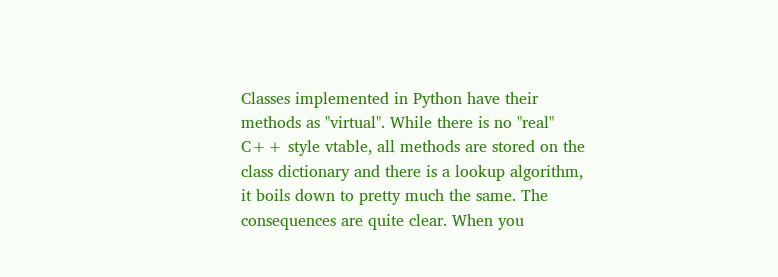Classes implemented in Python have their methods as "virtual". While there is no "real" C++ style vtable, all methods are stored on the class dictionary and there is a lookup algorithm, it boils down to pretty much the same. The consequences are quite clear. When you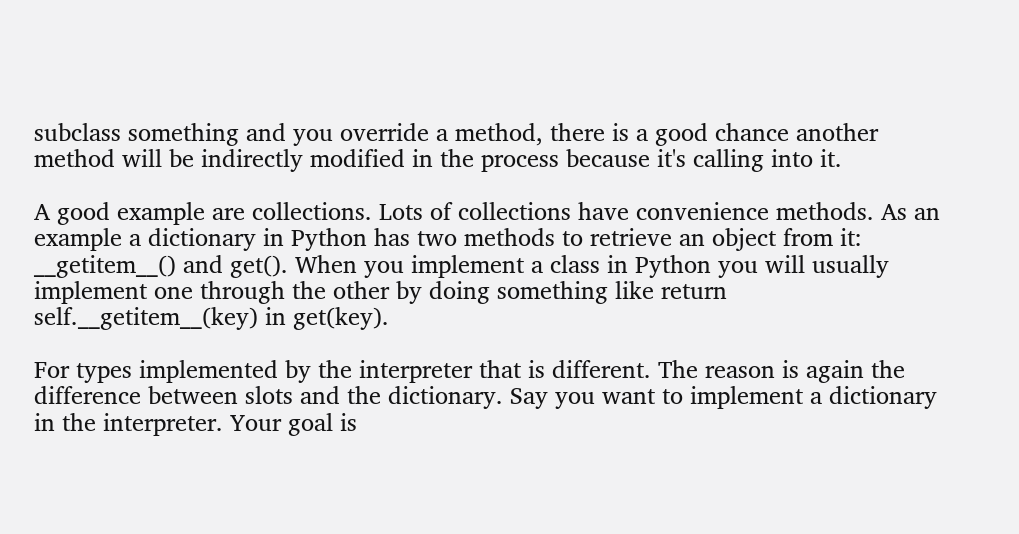subclass something and you override a method, there is a good chance another method will be indirectly modified in the process because it's calling into it.

A good example are collections. Lots of collections have convenience methods. As an example a dictionary in Python has two methods to retrieve an object from it: __getitem__() and get(). When you implement a class in Python you will usually implement one through the other by doing something like return self.__getitem__(key) in get(key).

For types implemented by the interpreter that is different. The reason is again the difference between slots and the dictionary. Say you want to implement a dictionary in the interpreter. Your goal is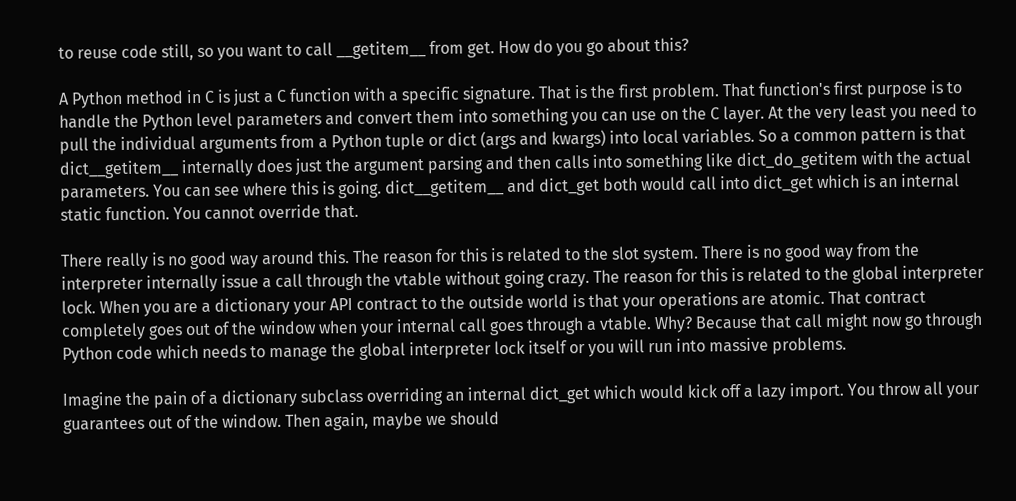to reuse code still, so you want to call __getitem__ from get. How do you go about this?

A Python method in C is just a C function with a specific signature. That is the first problem. That function's first purpose is to handle the Python level parameters and convert them into something you can use on the C layer. At the very least you need to pull the individual arguments from a Python tuple or dict (args and kwargs) into local variables. So a common pattern is that dict__getitem__ internally does just the argument parsing and then calls into something like dict_do_getitem with the actual parameters. You can see where this is going. dict__getitem__ and dict_get both would call into dict_get which is an internal static function. You cannot override that.

There really is no good way around this. The reason for this is related to the slot system. There is no good way from the interpreter internally issue a call through the vtable without going crazy. The reason for this is related to the global interpreter lock. When you are a dictionary your API contract to the outside world is that your operations are atomic. That contract completely goes out of the window when your internal call goes through a vtable. Why? Because that call might now go through Python code which needs to manage the global interpreter lock itself or you will run into massive problems.

Imagine the pain of a dictionary subclass overriding an internal dict_get which would kick off a lazy import. You throw all your guarantees out of the window. Then again, maybe we should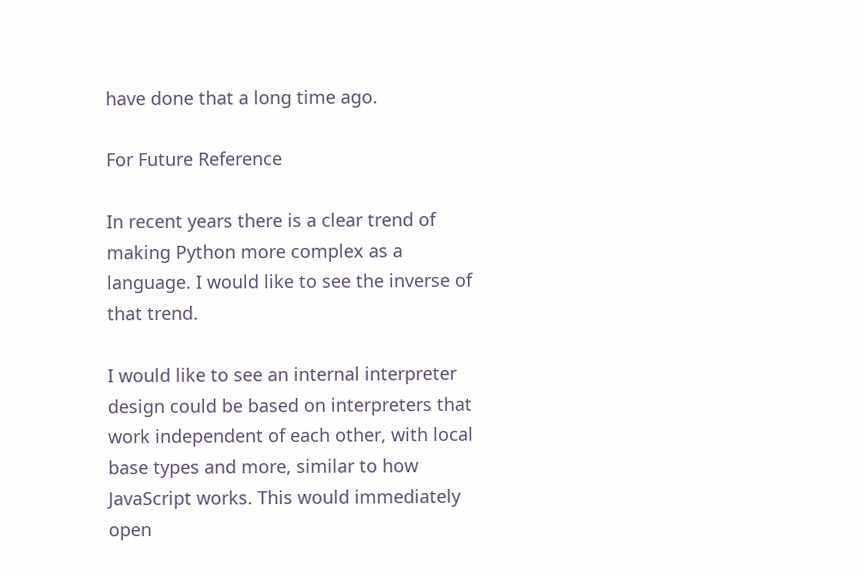have done that a long time ago.

For Future Reference

In recent years there is a clear trend of making Python more complex as a language. I would like to see the inverse of that trend.

I would like to see an internal interpreter design could be based on interpreters that work independent of each other, with local base types and more, similar to how JavaScript works. This would immediately open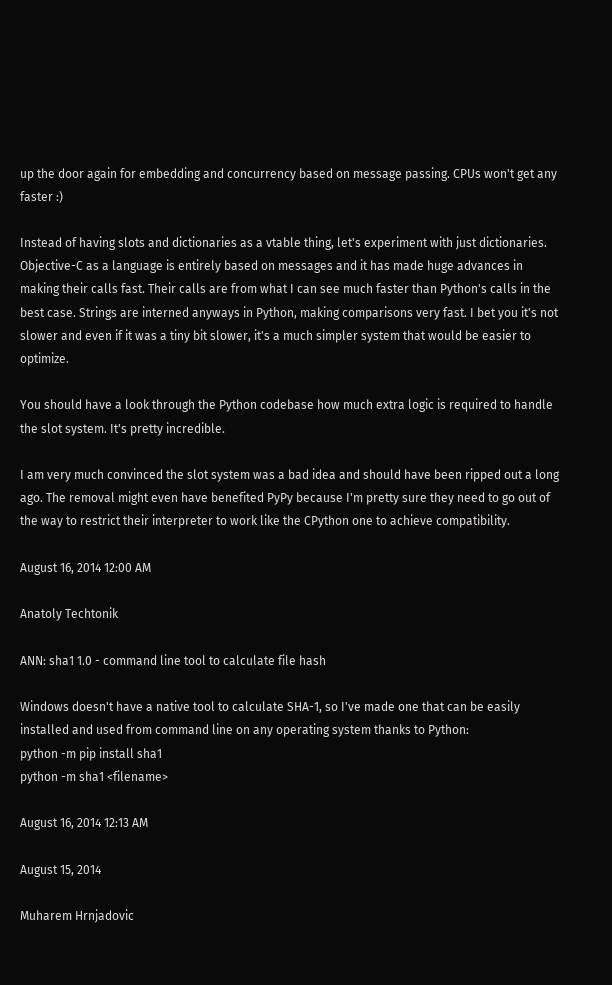up the door again for embedding and concurrency based on message passing. CPUs won't get any faster :)

Instead of having slots and dictionaries as a vtable thing, let's experiment with just dictionaries. Objective-C as a language is entirely based on messages and it has made huge advances in making their calls fast. Their calls are from what I can see much faster than Python's calls in the best case. Strings are interned anyways in Python, making comparisons very fast. I bet you it's not slower and even if it was a tiny bit slower, it's a much simpler system that would be easier to optimize.

You should have a look through the Python codebase how much extra logic is required to handle the slot system. It's pretty incredible.

I am very much convinced the slot system was a bad idea and should have been ripped out a long ago. The removal might even have benefited PyPy because I'm pretty sure they need to go out of the way to restrict their interpreter to work like the CPython one to achieve compatibility.

August 16, 2014 12:00 AM

Anatoly Techtonik

ANN: sha1 1.0 - command line tool to calculate file hash

Windows doesn't have a native tool to calculate SHA-1, so I've made one that can be easily installed and used from command line on any operating system thanks to Python:
python -m pip install sha1
python -m sha1 <filename>

August 16, 2014 12:13 AM

August 15, 2014

Muharem Hrnjadovic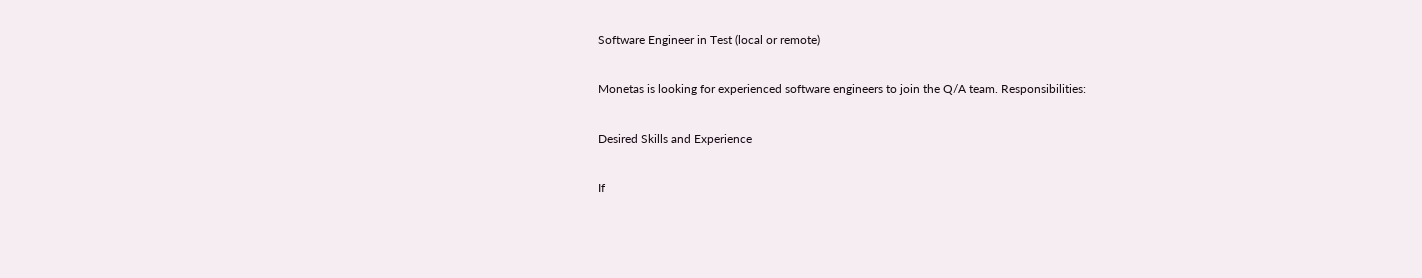Software Engineer in Test (local or remote)

Monetas is looking for experienced software engineers to join the Q/A team. Responsibilities:

Desired Skills and Experience

If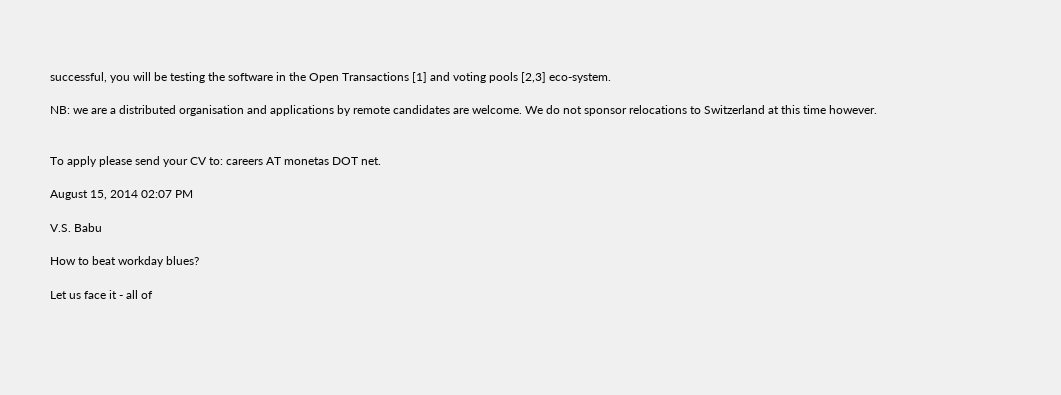successful, you will be testing the software in the Open Transactions [1] and voting pools [2,3] eco-system.

NB: we are a distributed organisation and applications by remote candidates are welcome. We do not sponsor relocations to Switzerland at this time however.


To apply please send your CV to: careers AT monetas DOT net.

August 15, 2014 02:07 PM

V.S. Babu

How to beat workday blues?

Let us face it - all of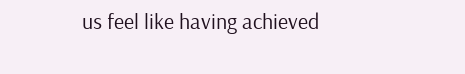us feel like having achieved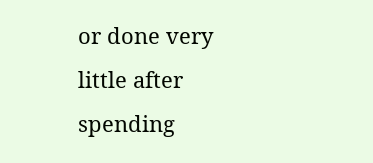or done very little after spending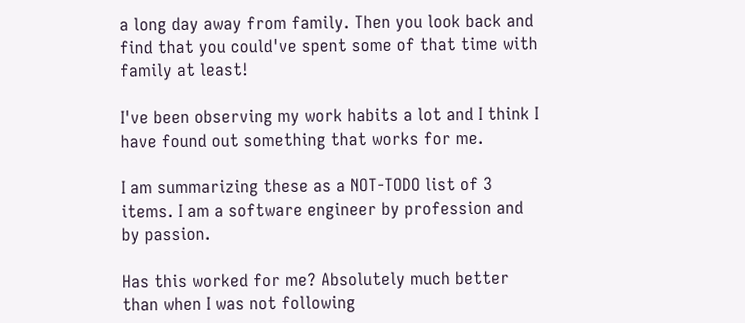a long day away from family. Then you look back and find that you could've spent some of that time with family at least!

I've been observing my work habits a lot and I think I have found out something that works for me.

I am summarizing these as a NOT-TODO list of 3 items. I am a software engineer by profession and by passion.

Has this worked for me? Absolutely much better than when I was not following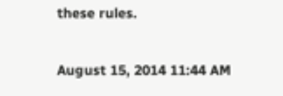these rules.

August 15, 2014 11:44 AM